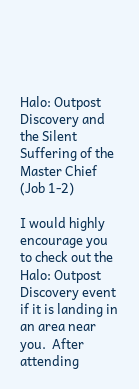Halo: Outpost Discovery and the Silent Suffering of the Master Chief (Job 1-2)

I would highly encourage you to check out the Halo: Outpost Discovery event if it is landing in an area near you.  After attending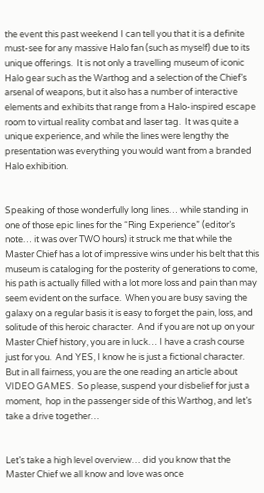the event this past weekend I can tell you that it is a definite must-see for any massive Halo fan (such as myself) due to its unique offerings.  It is not only a travelling museum of iconic Halo gear such as the Warthog and a selection of the Chief’s arsenal of weapons, but it also has a number of interactive elements and exhibits that range from a Halo-inspired escape room to virtual reality combat and laser tag.  It was quite a unique experience, and while the lines were lengthy the presentation was everything you would want from a branded Halo exhibition.


Speaking of those wonderfully long lines… while standing in one of those epic lines for the “Ring Experience” (editor’s note… it was over TWO hours) it struck me that while the Master Chief has a lot of impressive wins under his belt that this museum is cataloging for the posterity of generations to come, his path is actually filled with a lot more loss and pain than may seem evident on the surface.  When you are busy saving the galaxy on a regular basis it is easy to forget the pain, loss, and solitude of this heroic character.  And if you are not up on your Master Chief history, you are in luck… I have a crash course just for you.  And YES, I know he is just a fictional character.  But in all fairness, you are the one reading an article about VIDEO GAMES.  So please, suspend your disbelief for just a moment,  hop in the passenger side of this Warthog, and let’s take a drive together…


Let’s take a high level overview… did you know that the Master Chief we all know and love was once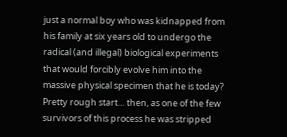just a normal boy who was kidnapped from his family at six years old to undergo the radical (and illegal) biological experiments that would forcibly evolve him into the massive physical specimen that he is today?  Pretty rough start… then, as one of the few survivors of this process he was stripped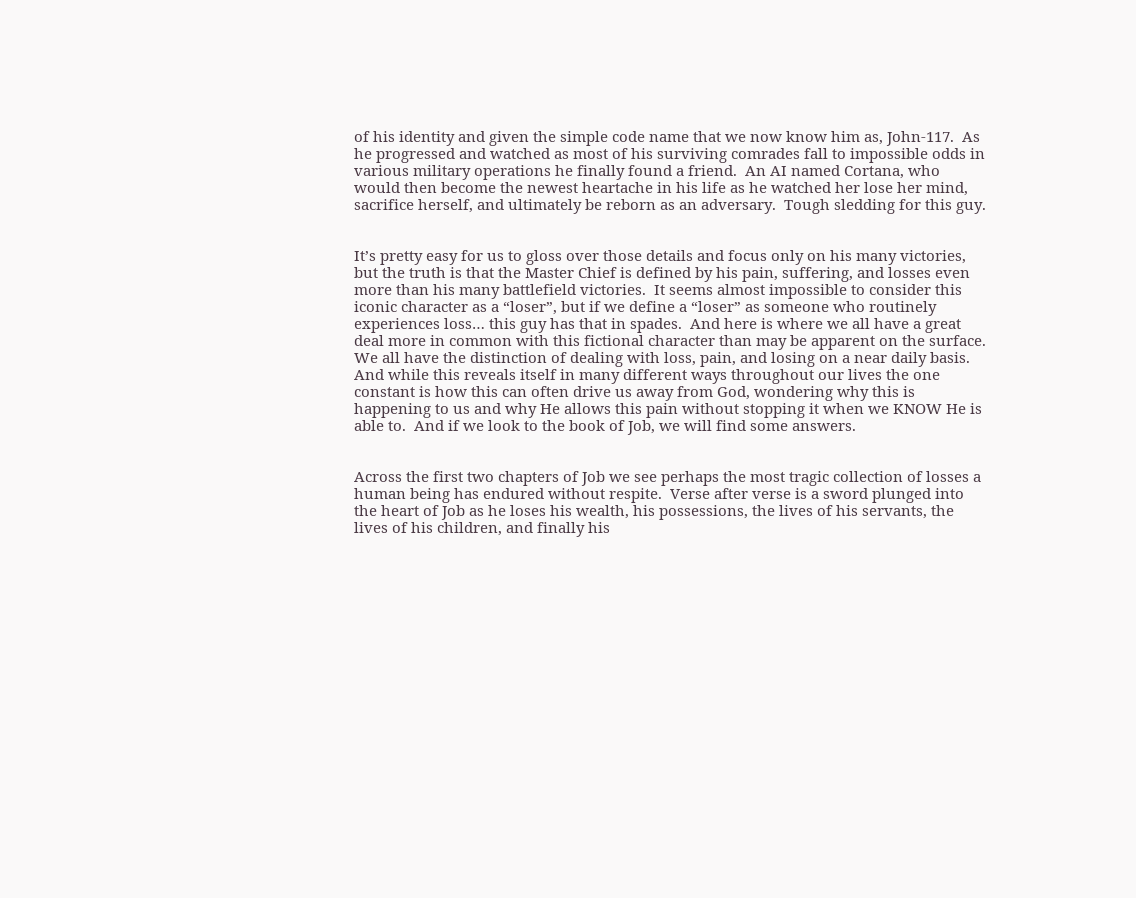of his identity and given the simple code name that we now know him as, John-117.  As he progressed and watched as most of his surviving comrades fall to impossible odds in various military operations he finally found a friend.  An AI named Cortana, who would then become the newest heartache in his life as he watched her lose her mind, sacrifice herself, and ultimately be reborn as an adversary.  Tough sledding for this guy.


It’s pretty easy for us to gloss over those details and focus only on his many victories, but the truth is that the Master Chief is defined by his pain, suffering, and losses even more than his many battlefield victories.  It seems almost impossible to consider this iconic character as a “loser”, but if we define a “loser” as someone who routinely experiences loss… this guy has that in spades.  And here is where we all have a great deal more in common with this fictional character than may be apparent on the surface.  We all have the distinction of dealing with loss, pain, and losing on a near daily basis.  And while this reveals itself in many different ways throughout our lives the one constant is how this can often drive us away from God, wondering why this is happening to us and why He allows this pain without stopping it when we KNOW He is able to.  And if we look to the book of Job, we will find some answers.


Across the first two chapters of Job we see perhaps the most tragic collection of losses a human being has endured without respite.  Verse after verse is a sword plunged into the heart of Job as he loses his wealth, his possessions, the lives of his servants, the lives of his children, and finally his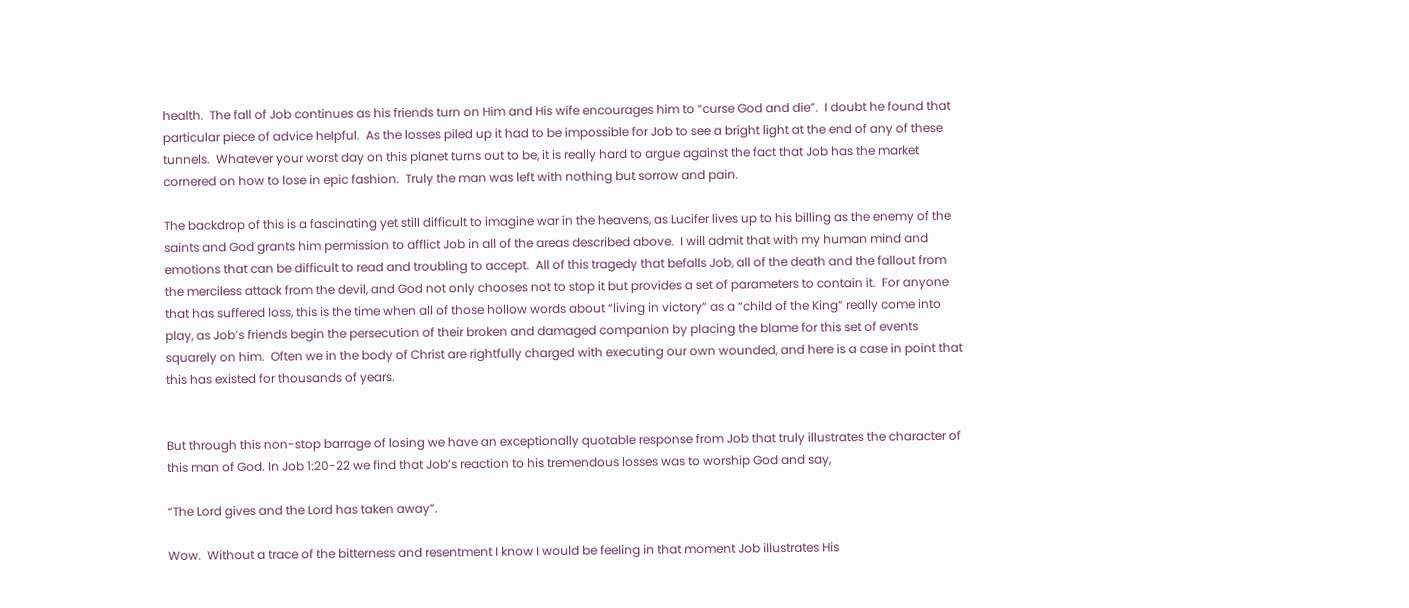health.  The fall of Job continues as his friends turn on Him and His wife encourages him to “curse God and die”.  I doubt he found that particular piece of advice helpful.  As the losses piled up it had to be impossible for Job to see a bright light at the end of any of these tunnels.  Whatever your worst day on this planet turns out to be, it is really hard to argue against the fact that Job has the market cornered on how to lose in epic fashion.  Truly the man was left with nothing but sorrow and pain.

The backdrop of this is a fascinating yet still difficult to imagine war in the heavens, as Lucifer lives up to his billing as the enemy of the saints and God grants him permission to afflict Job in all of the areas described above.  I will admit that with my human mind and emotions that can be difficult to read and troubling to accept.  All of this tragedy that befalls Job, all of the death and the fallout from the merciless attack from the devil, and God not only chooses not to stop it but provides a set of parameters to contain it.  For anyone that has suffered loss, this is the time when all of those hollow words about “living in victory” as a “child of the King” really come into play, as Job’s friends begin the persecution of their broken and damaged companion by placing the blame for this set of events squarely on him.  Often we in the body of Christ are rightfully charged with executing our own wounded, and here is a case in point that this has existed for thousands of years.


But through this non-stop barrage of losing we have an exceptionally quotable response from Job that truly illustrates the character of this man of God. In Job 1:20-22 we find that Job’s reaction to his tremendous losses was to worship God and say,

“The Lord gives and the Lord has taken away”.

Wow.  Without a trace of the bitterness and resentment I know I would be feeling in that moment Job illustrates His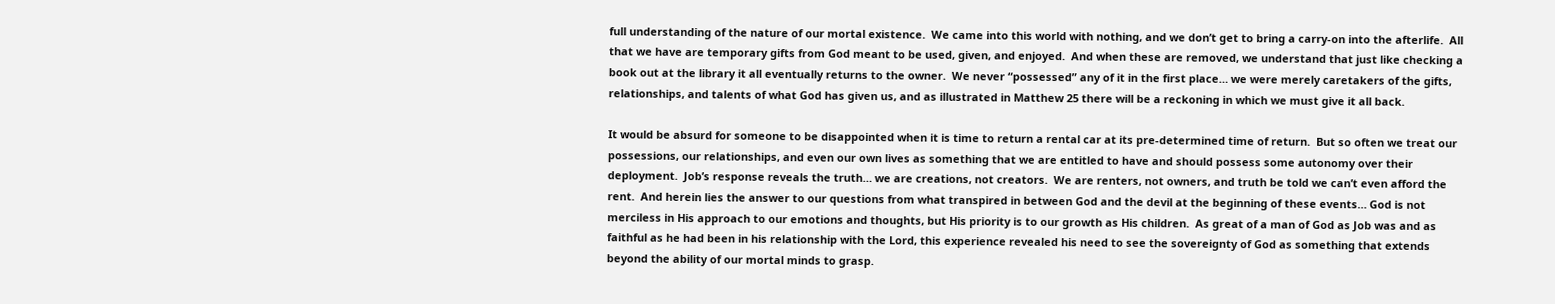full understanding of the nature of our mortal existence.  We came into this world with nothing, and we don’t get to bring a carry-on into the afterlife.  All that we have are temporary gifts from God meant to be used, given, and enjoyed.  And when these are removed, we understand that just like checking a book out at the library it all eventually returns to the owner.  We never “possessed” any of it in the first place… we were merely caretakers of the gifts, relationships, and talents of what God has given us, and as illustrated in Matthew 25 there will be a reckoning in which we must give it all back.

It would be absurd for someone to be disappointed when it is time to return a rental car at its pre-determined time of return.  But so often we treat our possessions, our relationships, and even our own lives as something that we are entitled to have and should possess some autonomy over their deployment.  Job’s response reveals the truth… we are creations, not creators.  We are renters, not owners, and truth be told we can’t even afford the rent.  And herein lies the answer to our questions from what transpired in between God and the devil at the beginning of these events… God is not merciless in His approach to our emotions and thoughts, but His priority is to our growth as His children.  As great of a man of God as Job was and as faithful as he had been in his relationship with the Lord, this experience revealed his need to see the sovereignty of God as something that extends beyond the ability of our mortal minds to grasp.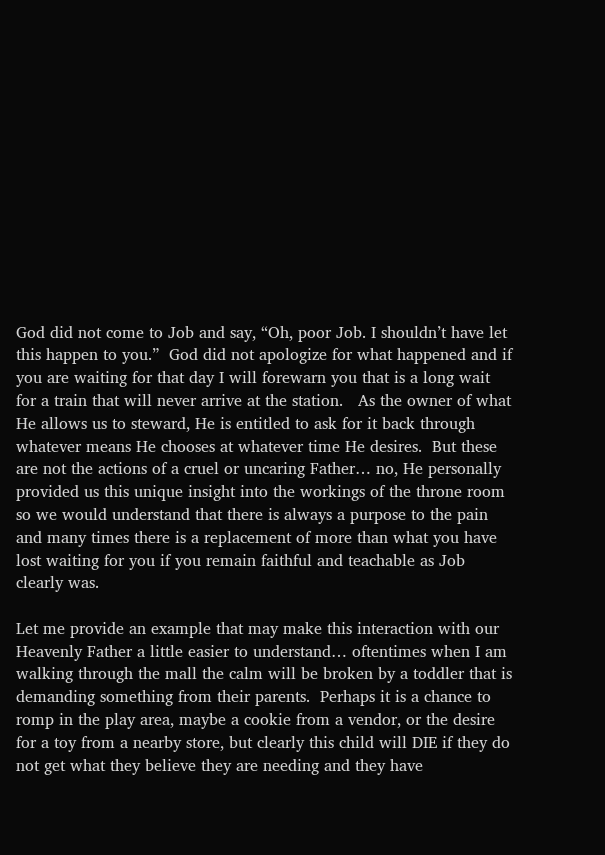God did not come to Job and say, “Oh, poor Job. I shouldn’t have let this happen to you.”  God did not apologize for what happened and if you are waiting for that day I will forewarn you that is a long wait for a train that will never arrive at the station.   As the owner of what He allows us to steward, He is entitled to ask for it back through whatever means He chooses at whatever time He desires.  But these are not the actions of a cruel or uncaring Father… no, He personally provided us this unique insight into the workings of the throne room so we would understand that there is always a purpose to the pain and many times there is a replacement of more than what you have lost waiting for you if you remain faithful and teachable as Job clearly was.

Let me provide an example that may make this interaction with our Heavenly Father a little easier to understand… oftentimes when I am walking through the mall the calm will be broken by a toddler that is demanding something from their parents.  Perhaps it is a chance to romp in the play area, maybe a cookie from a vendor, or the desire for a toy from a nearby store, but clearly this child will DIE if they do not get what they believe they are needing and they have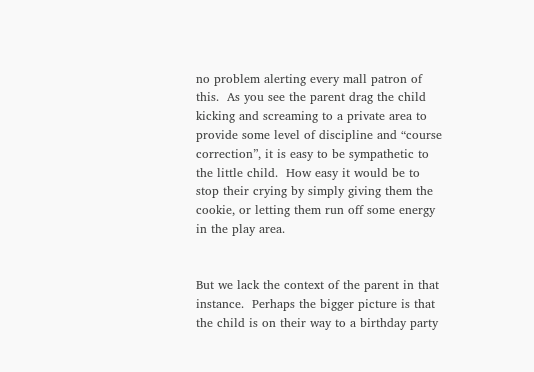no problem alerting every mall patron of this.  As you see the parent drag the child kicking and screaming to a private area to provide some level of discipline and “course correction”, it is easy to be sympathetic to the little child.  How easy it would be to stop their crying by simply giving them the cookie, or letting them run off some energy in the play area.


But we lack the context of the parent in that instance.  Perhaps the bigger picture is that the child is on their way to a birthday party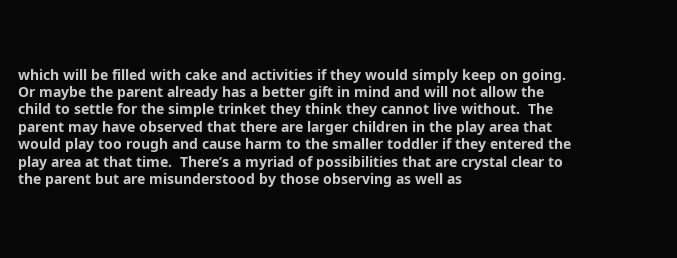which will be filled with cake and activities if they would simply keep on going.  Or maybe the parent already has a better gift in mind and will not allow the child to settle for the simple trinket they think they cannot live without.  The parent may have observed that there are larger children in the play area that would play too rough and cause harm to the smaller toddler if they entered the play area at that time.  There’s a myriad of possibilities that are crystal clear to the parent but are misunderstood by those observing as well as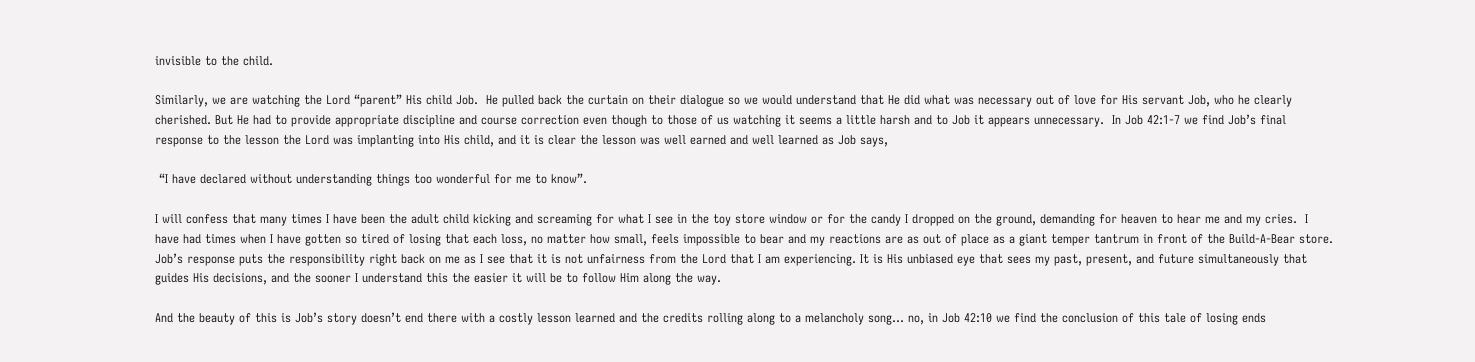invisible to the child.

Similarly, we are watching the Lord “parent” His child Job.  He pulled back the curtain on their dialogue so we would understand that He did what was necessary out of love for His servant Job, who he clearly cherished. But He had to provide appropriate discipline and course correction even though to those of us watching it seems a little harsh and to Job it appears unnecessary.  In Job 42:1-7 we find Job’s final response to the lesson the Lord was implanting into His child, and it is clear the lesson was well earned and well learned as Job says,

 “I have declared without understanding things too wonderful for me to know”.

I will confess that many times I have been the adult child kicking and screaming for what I see in the toy store window or for the candy I dropped on the ground, demanding for heaven to hear me and my cries.  I have had times when I have gotten so tired of losing that each loss, no matter how small, feels impossible to bear and my reactions are as out of place as a giant temper tantrum in front of the Build-A-Bear store.  Job’s response puts the responsibility right back on me as I see that it is not unfairness from the Lord that I am experiencing. It is His unbiased eye that sees my past, present, and future simultaneously that guides His decisions, and the sooner I understand this the easier it will be to follow Him along the way.

And the beauty of this is Job’s story doesn’t end there with a costly lesson learned and the credits rolling along to a melancholy song… no, in Job 42:10 we find the conclusion of this tale of losing ends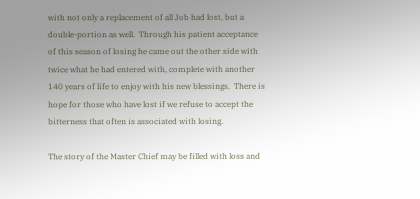with not only a replacement of all Job had lost, but a double-portion as well.  Through his patient acceptance of this season of losing he came out the other side with twice what he had entered with, complete with another 140 years of life to enjoy with his new blessings.  There is hope for those who have lost if we refuse to accept the bitterness that often is associated with losing.

The story of the Master Chief may be filled with loss and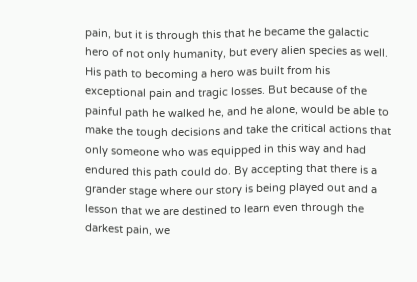pain, but it is through this that he became the galactic hero of not only humanity, but every alien species as well. His path to becoming a hero was built from his exceptional pain and tragic losses. But because of the painful path he walked he, and he alone, would be able to make the tough decisions and take the critical actions that only someone who was equipped in this way and had endured this path could do. By accepting that there is a grander stage where our story is being played out and a lesson that we are destined to learn even through the darkest pain, we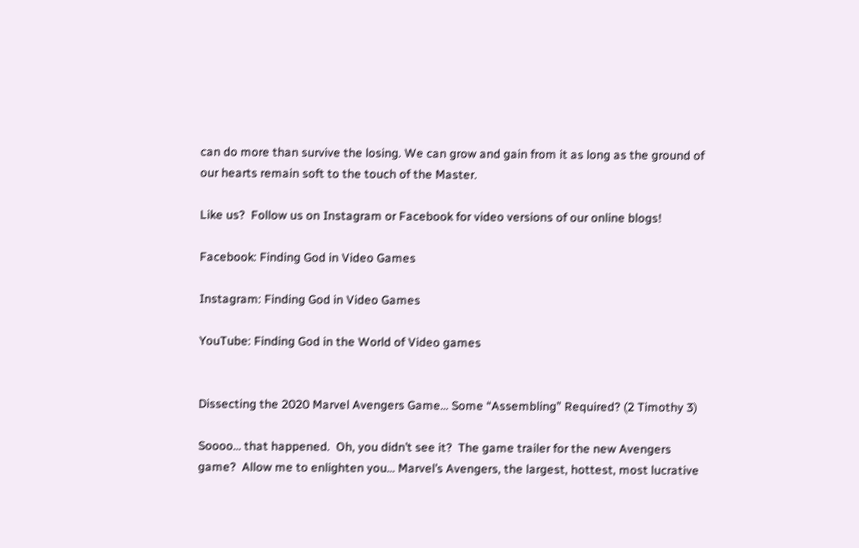can do more than survive the losing. We can grow and gain from it as long as the ground of our hearts remain soft to the touch of the Master.

Like us?  Follow us on Instagram or Facebook for video versions of our online blogs!

Facebook: Finding God in Video Games

Instagram: Finding God in Video Games

YouTube: Finding God in the World of Video games


Dissecting the 2020 Marvel Avengers Game… Some “Assembling” Required? (2 Timothy 3)

Soooo… that happened.  Oh, you didn’t see it?  The game trailer for the new Avengers game?  Allow me to enlighten you… Marvel’s Avengers, the largest, hottest, most lucrative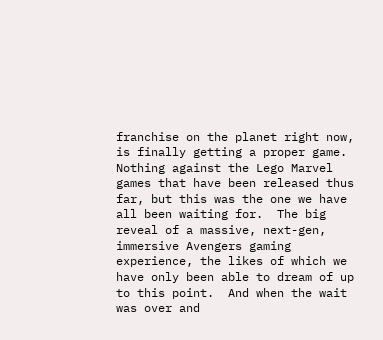franchise on the planet right now, is finally getting a proper game.  Nothing against the Lego Marvel games that have been released thus far, but this was the one we have all been waiting for.  The big reveal of a massive, next-gen, immersive Avengers gaming experience, the likes of which we have only been able to dream of up to this point.  And when the wait was over and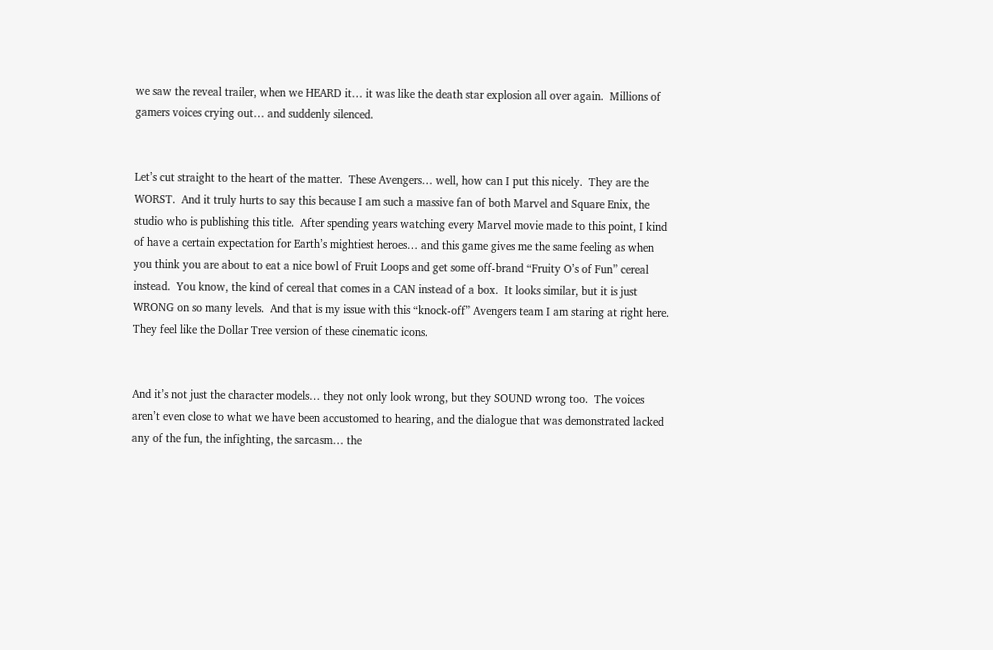we saw the reveal trailer, when we HEARD it… it was like the death star explosion all over again.  Millions of gamers voices crying out… and suddenly silenced.


Let’s cut straight to the heart of the matter.  These Avengers… well, how can I put this nicely.  They are the WORST.  And it truly hurts to say this because I am such a massive fan of both Marvel and Square Enix, the studio who is publishing this title.  After spending years watching every Marvel movie made to this point, I kind of have a certain expectation for Earth’s mightiest heroes… and this game gives me the same feeling as when you think you are about to eat a nice bowl of Fruit Loops and get some off-brand “Fruity O’s of Fun” cereal instead.  You know, the kind of cereal that comes in a CAN instead of a box.  It looks similar, but it is just WRONG on so many levels.  And that is my issue with this “knock-off” Avengers team I am staring at right here.  They feel like the Dollar Tree version of these cinematic icons.


And it’s not just the character models… they not only look wrong, but they SOUND wrong too.  The voices aren’t even close to what we have been accustomed to hearing, and the dialogue that was demonstrated lacked any of the fun, the infighting, the sarcasm… the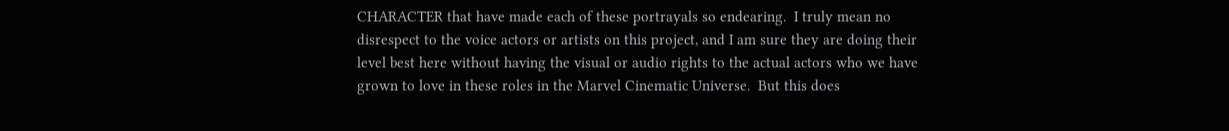CHARACTER that have made each of these portrayals so endearing.  I truly mean no disrespect to the voice actors or artists on this project, and I am sure they are doing their level best here without having the visual or audio rights to the actual actors who we have grown to love in these roles in the Marvel Cinematic Universe.  But this does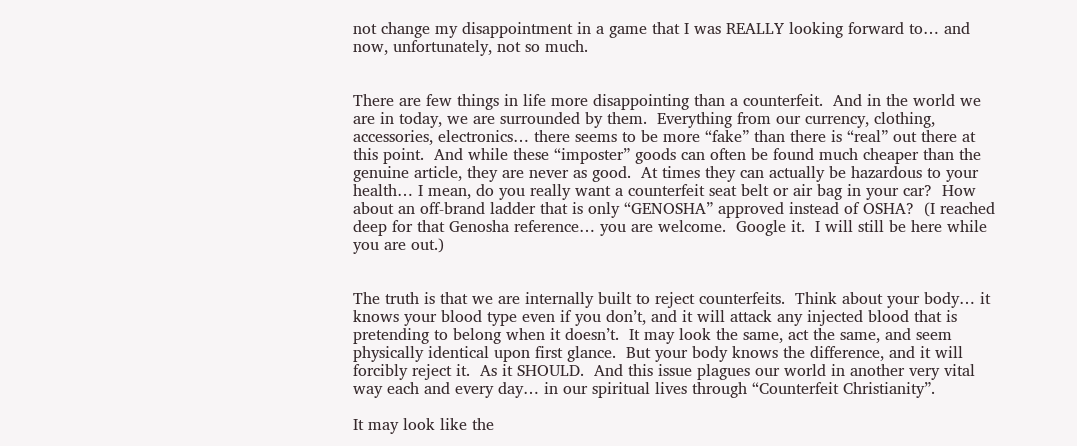not change my disappointment in a game that I was REALLY looking forward to… and now, unfortunately, not so much.


There are few things in life more disappointing than a counterfeit.  And in the world we are in today, we are surrounded by them.  Everything from our currency, clothing, accessories, electronics… there seems to be more “fake” than there is “real” out there at this point.  And while these “imposter” goods can often be found much cheaper than the genuine article, they are never as good.  At times they can actually be hazardous to your health… I mean, do you really want a counterfeit seat belt or air bag in your car?  How about an off-brand ladder that is only “GENOSHA” approved instead of OSHA?  (I reached deep for that Genosha reference… you are welcome.  Google it.  I will still be here while you are out.)


The truth is that we are internally built to reject counterfeits.  Think about your body… it knows your blood type even if you don’t, and it will attack any injected blood that is pretending to belong when it doesn’t.  It may look the same, act the same, and seem physically identical upon first glance.  But your body knows the difference, and it will forcibly reject it.  As it SHOULD.  And this issue plagues our world in another very vital way each and every day… in our spiritual lives through “Counterfeit Christianity”.

It may look like the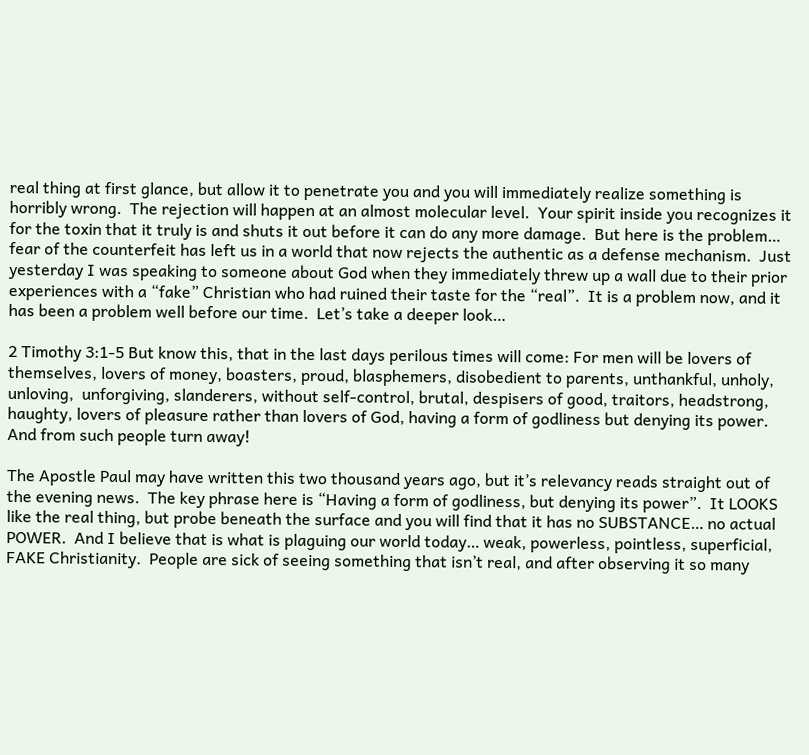real thing at first glance, but allow it to penetrate you and you will immediately realize something is horribly wrong.  The rejection will happen at an almost molecular level.  Your spirit inside you recognizes it for the toxin that it truly is and shuts it out before it can do any more damage.  But here is the problem… fear of the counterfeit has left us in a world that now rejects the authentic as a defense mechanism.  Just yesterday I was speaking to someone about God when they immediately threw up a wall due to their prior experiences with a “fake” Christian who had ruined their taste for the “real”.  It is a problem now, and it has been a problem well before our time.  Let’s take a deeper look…

2 Timothy 3:1-5 But know this, that in the last days perilous times will come: For men will be lovers of themselves, lovers of money, boasters, proud, blasphemers, disobedient to parents, unthankful, unholy, unloving,  unforgiving, slanderers, without self-control, brutal, despisers of good, traitors, headstrong, haughty, lovers of pleasure rather than lovers of God, having a form of godliness but denying its power. And from such people turn away!

The Apostle Paul may have written this two thousand years ago, but it’s relevancy reads straight out of the evening news.  The key phrase here is “Having a form of godliness, but denying its power”.  It LOOKS like the real thing, but probe beneath the surface and you will find that it has no SUBSTANCE… no actual POWER.  And I believe that is what is plaguing our world today… weak, powerless, pointless, superficial, FAKE Christianity.  People are sick of seeing something that isn’t real, and after observing it so many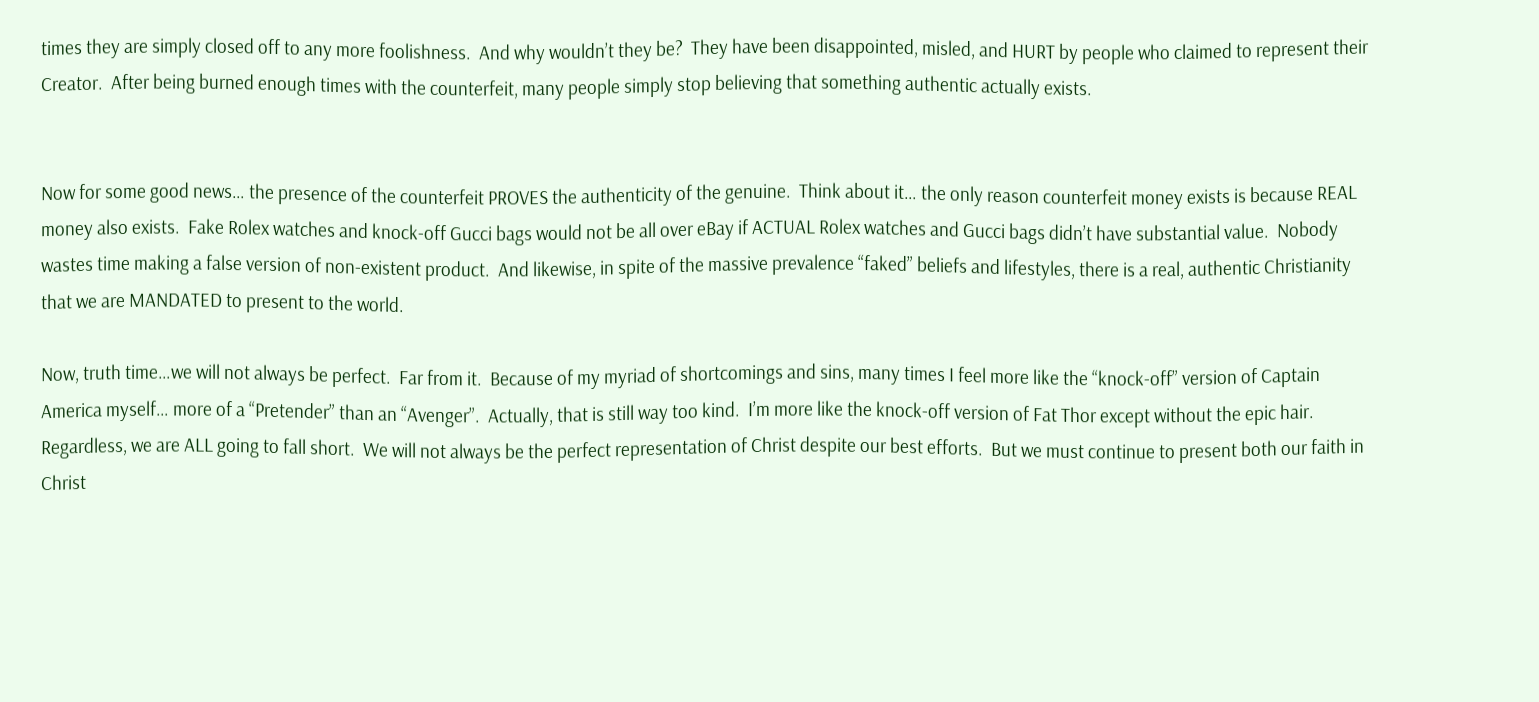times they are simply closed off to any more foolishness.  And why wouldn’t they be?  They have been disappointed, misled, and HURT by people who claimed to represent their Creator.  After being burned enough times with the counterfeit, many people simply stop believing that something authentic actually exists.


Now for some good news… the presence of the counterfeit PROVES the authenticity of the genuine.  Think about it… the only reason counterfeit money exists is because REAL money also exists.  Fake Rolex watches and knock-off Gucci bags would not be all over eBay if ACTUAL Rolex watches and Gucci bags didn’t have substantial value.  Nobody wastes time making a false version of non-existent product.  And likewise, in spite of the massive prevalence “faked” beliefs and lifestyles, there is a real, authentic Christianity that we are MANDATED to present to the world.

Now, truth time…we will not always be perfect.  Far from it.  Because of my myriad of shortcomings and sins, many times I feel more like the “knock-off” version of Captain America myself… more of a “Pretender” than an “Avenger”.  Actually, that is still way too kind.  I’m more like the knock-off version of Fat Thor except without the epic hair.  Regardless, we are ALL going to fall short.  We will not always be the perfect representation of Christ despite our best efforts.  But we must continue to present both our faith in Christ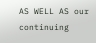AS WELL AS our continuing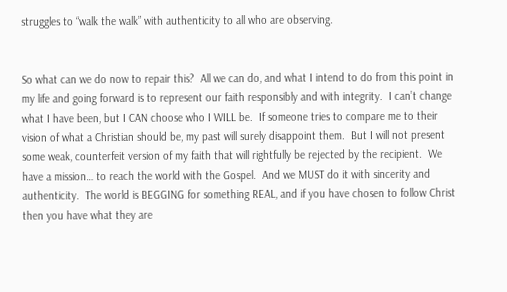struggles to “walk the walk” with authenticity to all who are observing.


So what can we do now to repair this?  All we can do, and what I intend to do from this point in my life and going forward is to represent our faith responsibly and with integrity.  I can’t change what I have been, but I CAN choose who I WILL be.  If someone tries to compare me to their vision of what a Christian should be, my past will surely disappoint them.  But I will not present some weak, counterfeit version of my faith that will rightfully be rejected by the recipient.  We have a mission… to reach the world with the Gospel.  And we MUST do it with sincerity and authenticity.  The world is BEGGING for something REAL, and if you have chosen to follow Christ then you have what they are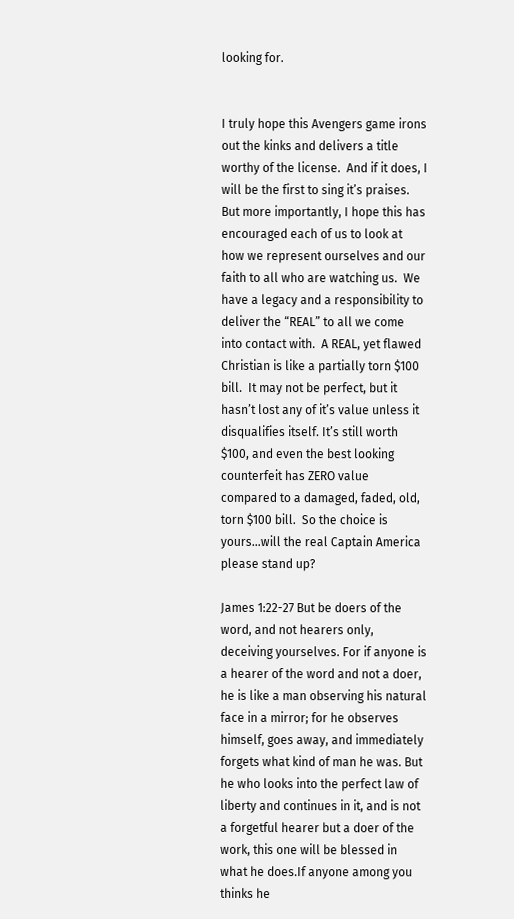looking for.


I truly hope this Avengers game irons out the kinks and delivers a title worthy of the license.  And if it does, I will be the first to sing it’s praises.  But more importantly, I hope this has encouraged each of us to look at how we represent ourselves and our faith to all who are watching us.  We have a legacy and a responsibility to deliver the “REAL” to all we come into contact with.  A REAL, yet flawed Christian is like a partially torn $100 bill.  It may not be perfect, but it hasn’t lost any of it’s value unless it disqualifies itself. It’s still worth $100, and even the best looking counterfeit has ZERO value compared to a damaged, faded, old, torn $100 bill.  So the choice is yours…will the real Captain America please stand up?

James 1:22-27 But be doers of the word, and not hearers only, deceiving yourselves. For if anyone is a hearer of the word and not a doer, he is like a man observing his natural face in a mirror; for he observes himself, goes away, and immediately forgets what kind of man he was. But he who looks into the perfect law of liberty and continues in it, and is not a forgetful hearer but a doer of the work, this one will be blessed in what he does.If anyone among you thinks he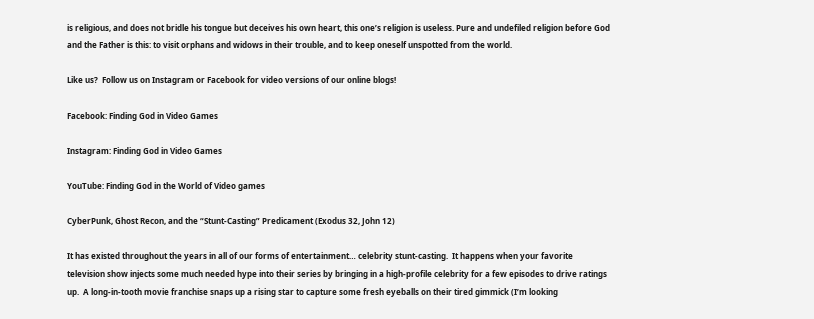is religious, and does not bridle his tongue but deceives his own heart, this one’s religion is useless. Pure and undefiled religion before God and the Father is this: to visit orphans and widows in their trouble, and to keep oneself unspotted from the world.

Like us?  Follow us on Instagram or Facebook for video versions of our online blogs!

Facebook: Finding God in Video Games

Instagram: Finding God in Video Games

YouTube: Finding God in the World of Video games

CyberPunk, Ghost Recon, and the “Stunt-Casting” Predicament (Exodus 32, John 12)

It has existed throughout the years in all of our forms of entertainment… celebrity stunt-casting.  It happens when your favorite television show injects some much needed hype into their series by bringing in a high-profile celebrity for a few episodes to drive ratings up.  A long-in-tooth movie franchise snaps up a rising star to capture some fresh eyeballs on their tired gimmick (I’m looking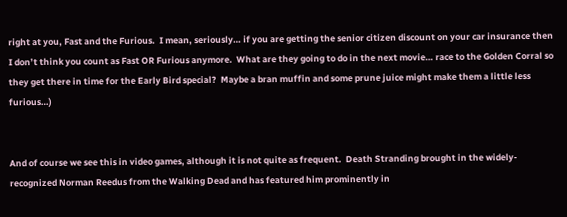right at you, Fast and the Furious.  I mean, seriously… if you are getting the senior citizen discount on your car insurance then I don’t think you count as Fast OR Furious anymore.  What are they going to do in the next movie… race to the Golden Corral so they get there in time for the Early Bird special?  Maybe a bran muffin and some prune juice might make them a little less furious…)


And of course we see this in video games, although it is not quite as frequent.  Death Stranding brought in the widely-recognized Norman Reedus from the Walking Dead and has featured him prominently in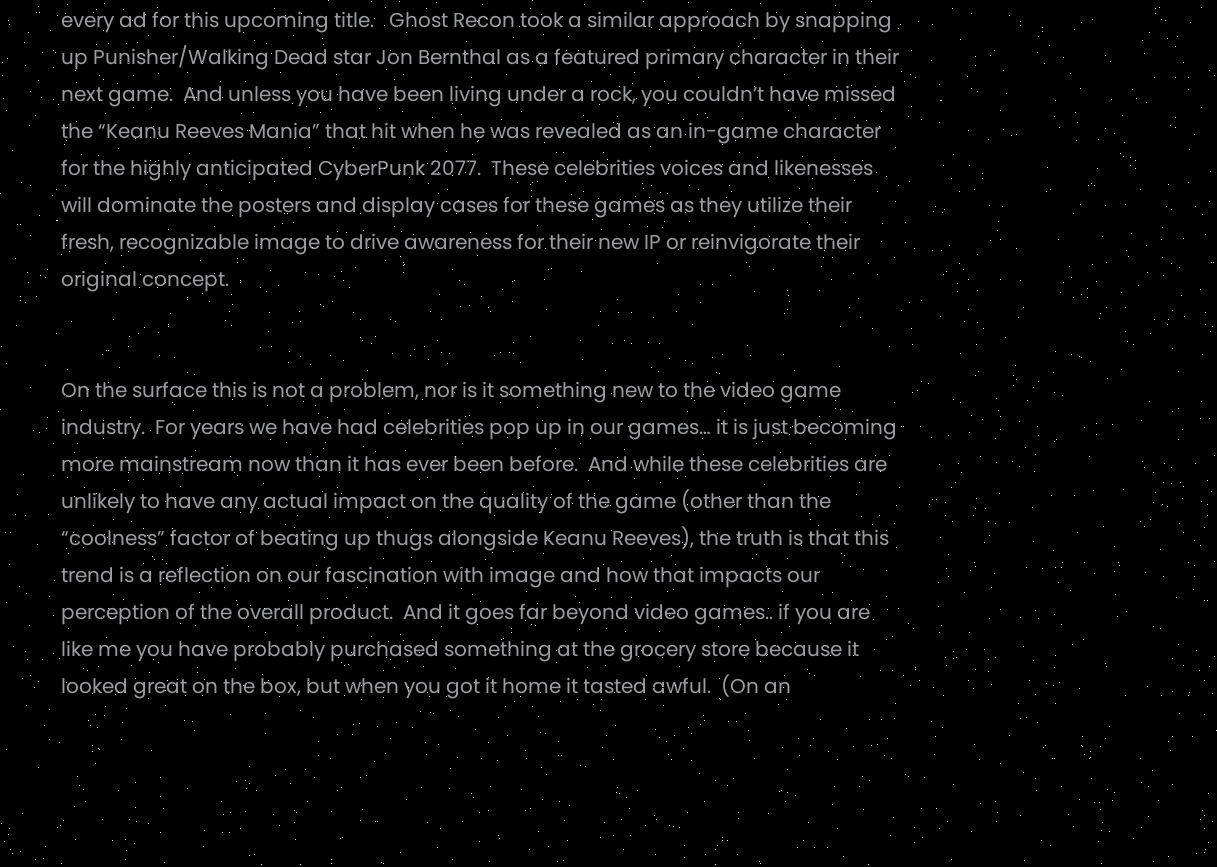every ad for this upcoming title.   Ghost Recon took a similar approach by snapping up Punisher/Walking Dead star Jon Bernthal as a featured primary character in their next game.  And unless you have been living under a rock, you couldn’t have missed the “Keanu Reeves Mania” that hit when he was revealed as an in-game character for the highly anticipated CyberPunk 2077.  These celebrities voices and likenesses will dominate the posters and display cases for these games as they utilize their fresh, recognizable image to drive awareness for their new IP or reinvigorate their original concept.


On the surface this is not a problem, nor is it something new to the video game industry.  For years we have had celebrities pop up in our games… it is just becoming more mainstream now than it has ever been before.  And while these celebrities are unlikely to have any actual impact on the quality of the game (other than the “coolness” factor of beating up thugs alongside Keanu Reeves), the truth is that this trend is a reflection on our fascination with image and how that impacts our perception of the overall product.  And it goes far beyond video games.. if you are like me you have probably purchased something at the grocery store because it looked great on the box, but when you got it home it tasted awful.  (On an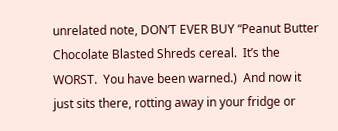unrelated note, DON’T EVER BUY “Peanut Butter Chocolate Blasted Shreds cereal.  It’s the WORST.  You have been warned.)  And now it just sits there, rotting away in your fridge or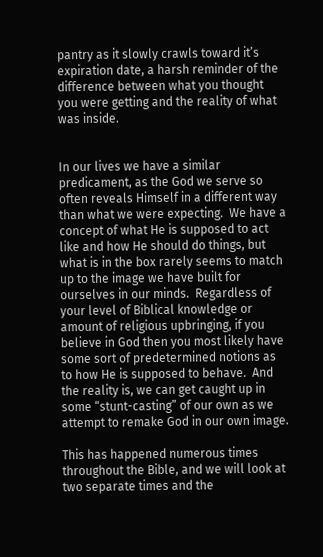pantry as it slowly crawls toward it’s expiration date, a harsh reminder of the difference between what you thought you were getting and the reality of what was inside.


In our lives we have a similar predicament, as the God we serve so often reveals Himself in a different way than what we were expecting.  We have a concept of what He is supposed to act like and how He should do things, but what is in the box rarely seems to match up to the image we have built for ourselves in our minds.  Regardless of your level of Biblical knowledge or amount of religious upbringing, if you believe in God then you most likely have some sort of predetermined notions as to how He is supposed to behave.  And the reality is, we can get caught up in some “stunt-casting” of our own as we attempt to remake God in our own image.

This has happened numerous times throughout the Bible, and we will look at two separate times and the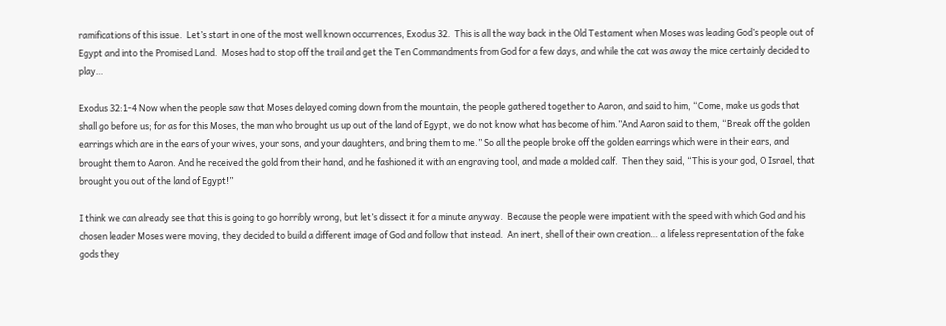ramifications of this issue.  Let’s start in one of the most well known occurrences, Exodus 32.  This is all the way back in the Old Testament when Moses was leading God’s people out of Egypt and into the Promised Land.  Moses had to stop off the trail and get the Ten Commandments from God for a few days, and while the cat was away the mice certainly decided to play…

Exodus 32:1-4 Now when the people saw that Moses delayed coming down from the mountain, the people gathered together to Aaron, and said to him, “Come, make us gods that shall go before us; for as for this Moses, the man who brought us up out of the land of Egypt, we do not know what has become of him.”And Aaron said to them, “Break off the golden earrings which are in the ears of your wives, your sons, and your daughters, and bring them to me.” So all the people broke off the golden earrings which were in their ears, and brought them to Aaron. And he received the gold from their hand, and he fashioned it with an engraving tool, and made a molded calf.  Then they said, “This is your god, O Israel, that brought you out of the land of Egypt!”

I think we can already see that this is going to go horribly wrong, but let’s dissect it for a minute anyway.  Because the people were impatient with the speed with which God and his chosen leader Moses were moving, they decided to build a different image of God and follow that instead.  An inert, shell of their own creation… a lifeless representation of the fake gods they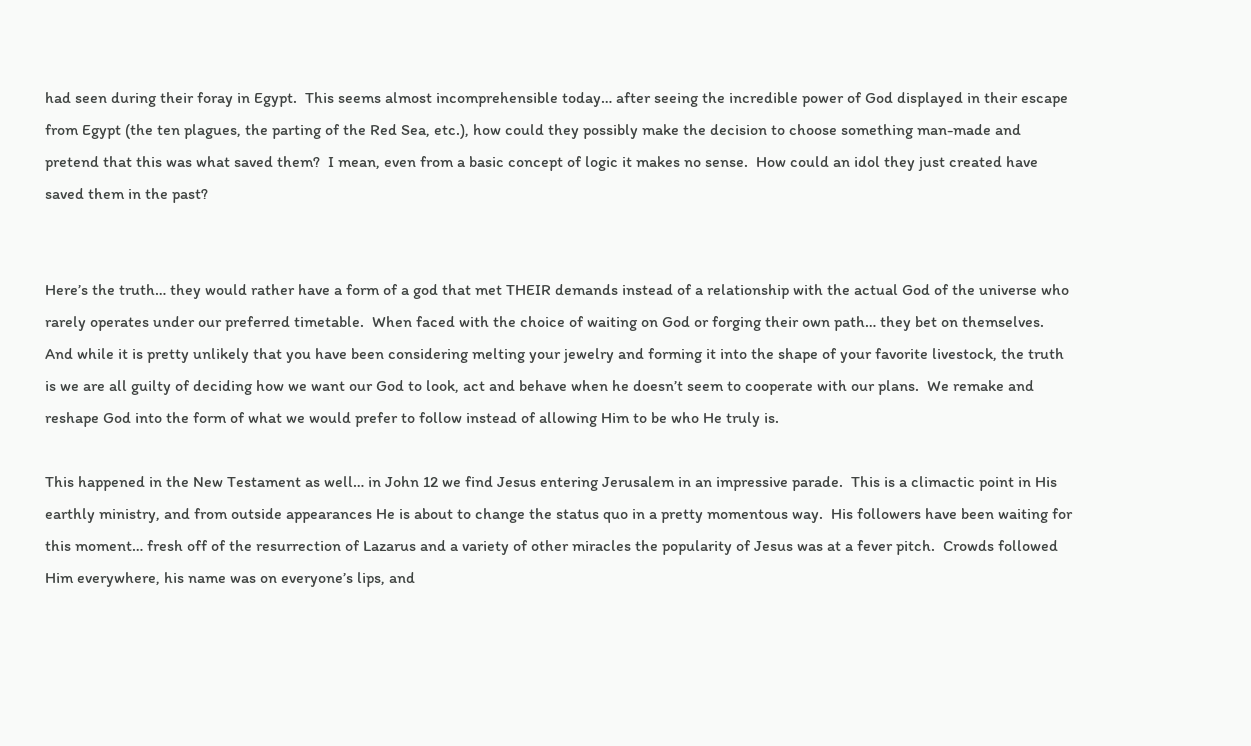had seen during their foray in Egypt.  This seems almost incomprehensible today… after seeing the incredible power of God displayed in their escape from Egypt (the ten plagues, the parting of the Red Sea, etc.), how could they possibly make the decision to choose something man-made and pretend that this was what saved them?  I mean, even from a basic concept of logic it makes no sense.  How could an idol they just created have saved them in the past?


Here’s the truth… they would rather have a form of a god that met THEIR demands instead of a relationship with the actual God of the universe who rarely operates under our preferred timetable.  When faced with the choice of waiting on God or forging their own path… they bet on themselves.  And while it is pretty unlikely that you have been considering melting your jewelry and forming it into the shape of your favorite livestock, the truth is we are all guilty of deciding how we want our God to look, act and behave when he doesn’t seem to cooperate with our plans.  We remake and reshape God into the form of what we would prefer to follow instead of allowing Him to be who He truly is.

This happened in the New Testament as well… in John 12 we find Jesus entering Jerusalem in an impressive parade.  This is a climactic point in His earthly ministry, and from outside appearances He is about to change the status quo in a pretty momentous way.  His followers have been waiting for this moment… fresh off of the resurrection of Lazarus and a variety of other miracles the popularity of Jesus was at a fever pitch.  Crowds followed Him everywhere, his name was on everyone’s lips, and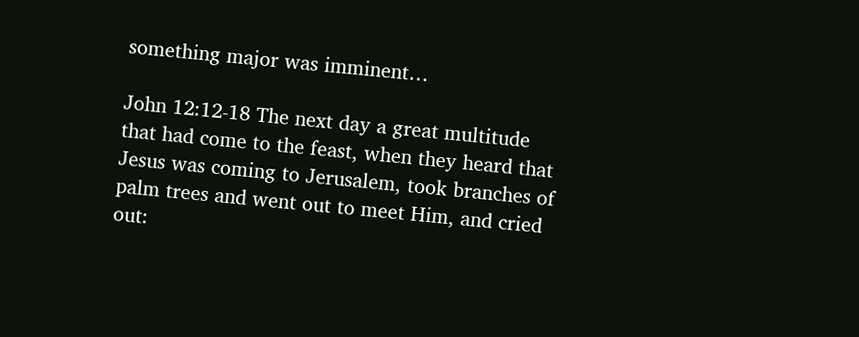something major was imminent…

John 12:12-18 The next day a great multitude that had come to the feast, when they heard that Jesus was coming to Jerusalem, took branches of palm trees and went out to meet Him, and cried out: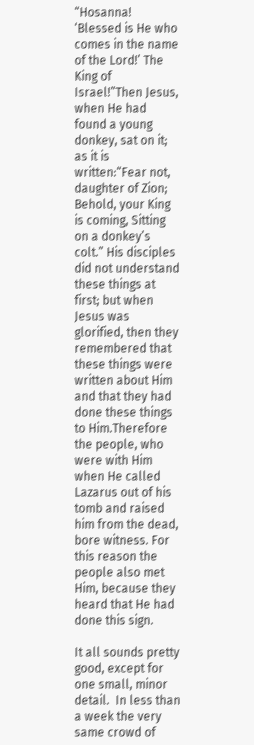“Hosanna! ‘Blessed is He who comes in the name of the Lord!’ The King of Israel!”Then Jesus, when He had found a young donkey, sat on it; as it is written:“Fear not, daughter of Zion; Behold, your King is coming, Sitting on a donkey’s colt.” His disciples did not understand these things at first; but when Jesus was glorified, then they remembered that these things were written about Him and that they had done these things to Him.Therefore the people, who were with Him when He called Lazarus out of his tomb and raised him from the dead, bore witness. For this reason the people also met Him, because they heard that He had done this sign.

It all sounds pretty good, except for one small, minor detail.  In less than a week the very same crowd of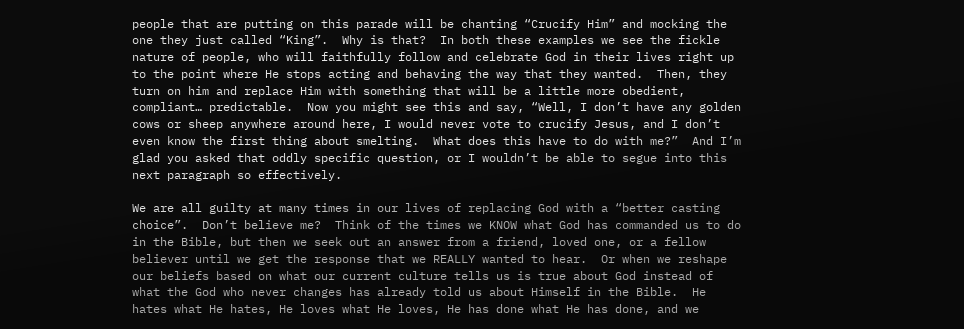people that are putting on this parade will be chanting “Crucify Him” and mocking the one they just called “King”.  Why is that?  In both these examples we see the fickle nature of people, who will faithfully follow and celebrate God in their lives right up to the point where He stops acting and behaving the way that they wanted.  Then, they turn on him and replace Him with something that will be a little more obedient, compliant… predictable.  Now you might see this and say, “Well, I don’t have any golden cows or sheep anywhere around here, I would never vote to crucify Jesus, and I don’t even know the first thing about smelting.  What does this have to do with me?”  And I’m glad you asked that oddly specific question, or I wouldn’t be able to segue into this next paragraph so effectively.

We are all guilty at many times in our lives of replacing God with a “better casting choice”.  Don’t believe me?  Think of the times we KNOW what God has commanded us to do in the Bible, but then we seek out an answer from a friend, loved one, or a fellow believer until we get the response that we REALLY wanted to hear.  Or when we reshape our beliefs based on what our current culture tells us is true about God instead of what the God who never changes has already told us about Himself in the Bible.  He hates what He hates, He loves what He loves, He has done what He has done, and we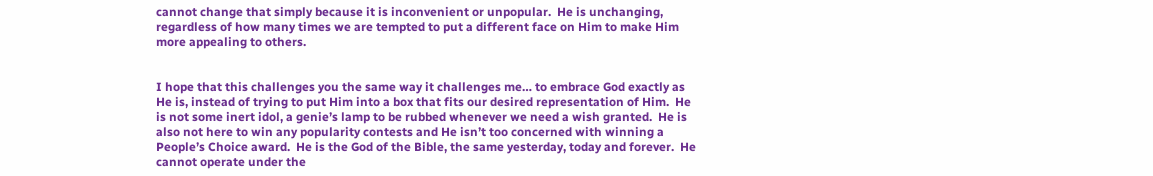cannot change that simply because it is inconvenient or unpopular.  He is unchanging, regardless of how many times we are tempted to put a different face on Him to make Him more appealing to others.


I hope that this challenges you the same way it challenges me… to embrace God exactly as He is, instead of trying to put Him into a box that fits our desired representation of Him.  He is not some inert idol, a genie’s lamp to be rubbed whenever we need a wish granted.  He is also not here to win any popularity contests and He isn’t too concerned with winning a People’s Choice award.  He is the God of the Bible, the same yesterday, today and forever.  He cannot operate under the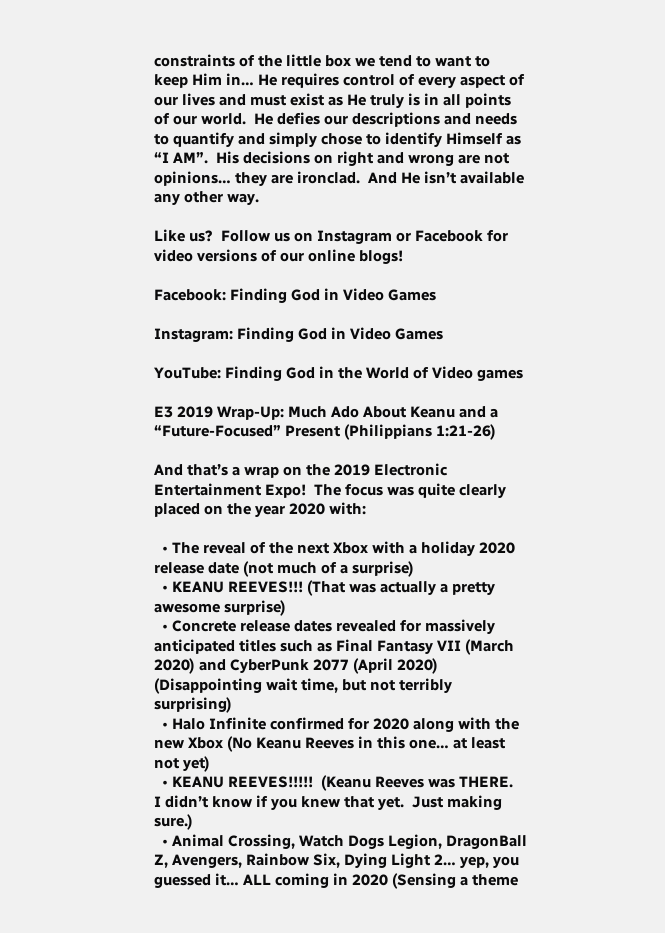constraints of the little box we tend to want to keep Him in… He requires control of every aspect of our lives and must exist as He truly is in all points of our world.  He defies our descriptions and needs to quantify and simply chose to identify Himself as “I AM”.  His decisions on right and wrong are not opinions… they are ironclad.  And He isn’t available any other way.

Like us?  Follow us on Instagram or Facebook for video versions of our online blogs!

Facebook: Finding God in Video Games

Instagram: Finding God in Video Games

YouTube: Finding God in the World of Video games

E3 2019 Wrap-Up: Much Ado About Keanu and a “Future-Focused” Present (Philippians 1:21-26)

And that’s a wrap on the 2019 Electronic Entertainment Expo!  The focus was quite clearly placed on the year 2020 with:

  • The reveal of the next Xbox with a holiday 2020 release date (not much of a surprise)
  • KEANU REEVES!!! (That was actually a pretty awesome surprise)
  • Concrete release dates revealed for massively anticipated titles such as Final Fantasy VII (March 2020) and CyberPunk 2077 (April 2020)  (Disappointing wait time, but not terribly surprising)
  • Halo Infinite confirmed for 2020 along with the new Xbox (No Keanu Reeves in this one… at least not yet)
  • KEANU REEVES!!!!!  (Keanu Reeves was THERE.  I didn’t know if you knew that yet.  Just making sure.)
  • Animal Crossing, Watch Dogs Legion, DragonBall Z, Avengers, Rainbow Six, Dying Light 2… yep, you guessed it… ALL coming in 2020 (Sensing a theme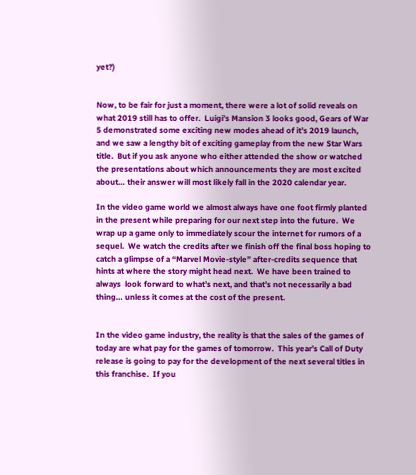yet?)


Now, to be fair for just a moment, there were a lot of solid reveals on what 2019 still has to offer.  Luigi’s Mansion 3 looks good, Gears of War 5 demonstrated some exciting new modes ahead of it’s 2019 launch, and we saw a lengthy bit of exciting gameplay from the new Star Wars title.  But if you ask anyone who either attended the show or watched the presentations about which announcements they are most excited about… their answer will most likely fall in the 2020 calendar year.

In the video game world we almost always have one foot firmly planted in the present while preparing for our next step into the future.  We wrap up a game only to immediately scour the internet for rumors of a sequel.  We watch the credits after we finish off the final boss hoping to catch a glimpse of a “Marvel Movie-style” after-credits sequence that hints at where the story might head next.  We have been trained to always  look forward to what’s next, and that’s not necessarily a bad thing… unless it comes at the cost of the present.


In the video game industry, the reality is that the sales of the games of today are what pay for the games of tomorrow.  This year’s Call of Duty release is going to pay for the development of the next several titles in this franchise.  If you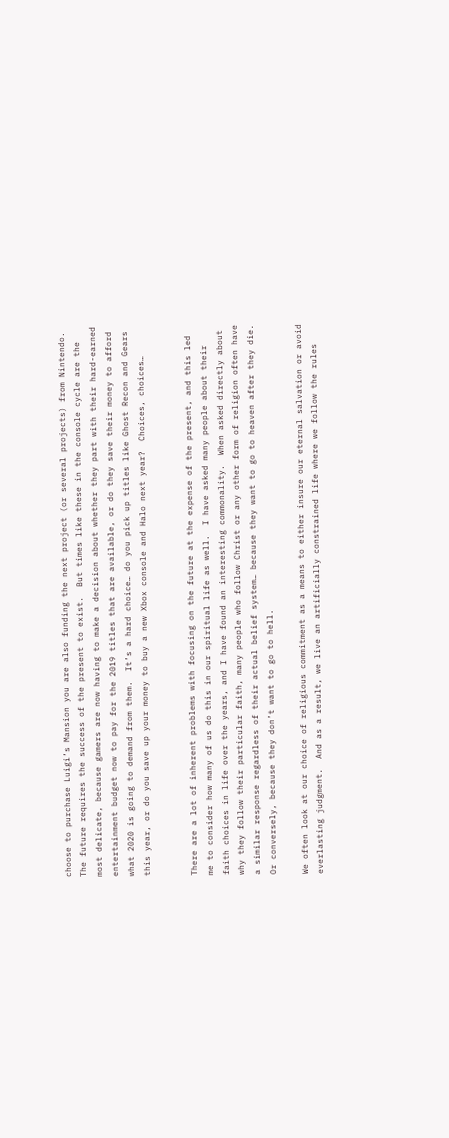choose to purchase Luigi’s Mansion you are also funding the next project (or several projects) from Nintendo.  The future requires the success of the present to exist.  But times like these in the console cycle are the most delicate, because gamers are now having to make a decision about whether they part with their hard-earned entertainment budget now to pay for the 2019 titles that are available, or do they save their money to afford what 2020 is going to demand from them.  It’s a hard choice… do you pick up titles like Ghost Recon and Gears this year, or do you save up your money to buy a new Xbox console and Halo next year?  Choices, choices…


There are a lot of inherent problems with focusing on the future at the expense of the present, and this led me to consider how many of us do this in our spiritual life as well.  I have asked many people about their faith choices in life over the years, and I have found an interesting commonality.  When asked directly about why they follow their particular faith, many people who follow Christ or any other form of religion often have a similar response regardless of their actual belief system… because they want to go to heaven after they die.  Or conversely, because they don’t want to go to hell.

We often look at our choice of religious commitment as a means to either insure our eternal salvation or avoid everlasting judgment.  And as a result, we live an artificially constrained life where we follow the rules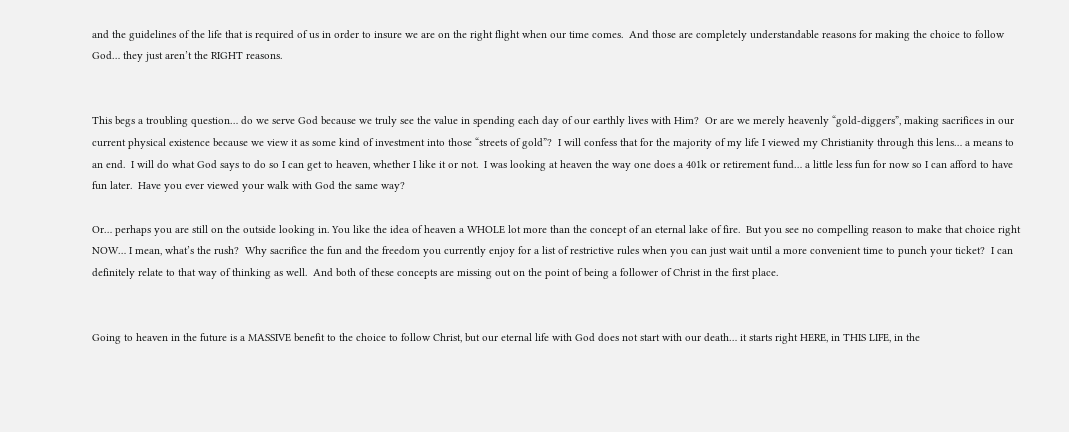and the guidelines of the life that is required of us in order to insure we are on the right flight when our time comes.  And those are completely understandable reasons for making the choice to follow God… they just aren’t the RIGHT reasons.


This begs a troubling question… do we serve God because we truly see the value in spending each day of our earthly lives with Him?  Or are we merely heavenly “gold-diggers”, making sacrifices in our current physical existence because we view it as some kind of investment into those “streets of gold”?  I will confess that for the majority of my life I viewed my Christianity through this lens… a means to an end.  I will do what God says to do so I can get to heaven, whether I like it or not.  I was looking at heaven the way one does a 401k or retirement fund… a little less fun for now so I can afford to have fun later.  Have you ever viewed your walk with God the same way?

Or… perhaps you are still on the outside looking in. You like the idea of heaven a WHOLE lot more than the concept of an eternal lake of fire.  But you see no compelling reason to make that choice right NOW… I mean, what’s the rush?  Why sacrifice the fun and the freedom you currently enjoy for a list of restrictive rules when you can just wait until a more convenient time to punch your ticket?  I can definitely relate to that way of thinking as well.  And both of these concepts are missing out on the point of being a follower of Christ in the first place.


Going to heaven in the future is a MASSIVE benefit to the choice to follow Christ, but our eternal life with God does not start with our death… it starts right HERE, in THIS LIFE, in the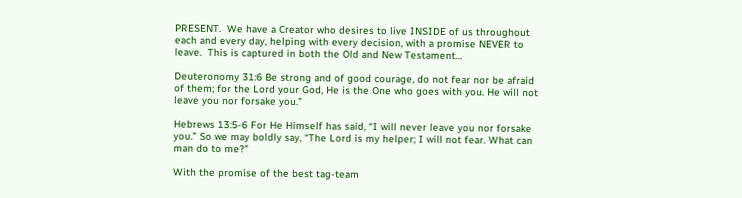PRESENT.  We have a Creator who desires to live INSIDE of us throughout each and every day, helping with every decision, with a promise NEVER to leave.  This is captured in both the Old and New Testament…

Deuteronomy 31:6 Be strong and of good courage, do not fear nor be afraid of them; for the Lord your God, He is the One who goes with you. He will not leave you nor forsake you.”

Hebrews 13:5-6 For He Himself has said, “I will never leave you nor forsake you.” So we may boldly say, “The Lord is my helper; I will not fear. What can man do to me?”

With the promise of the best tag-team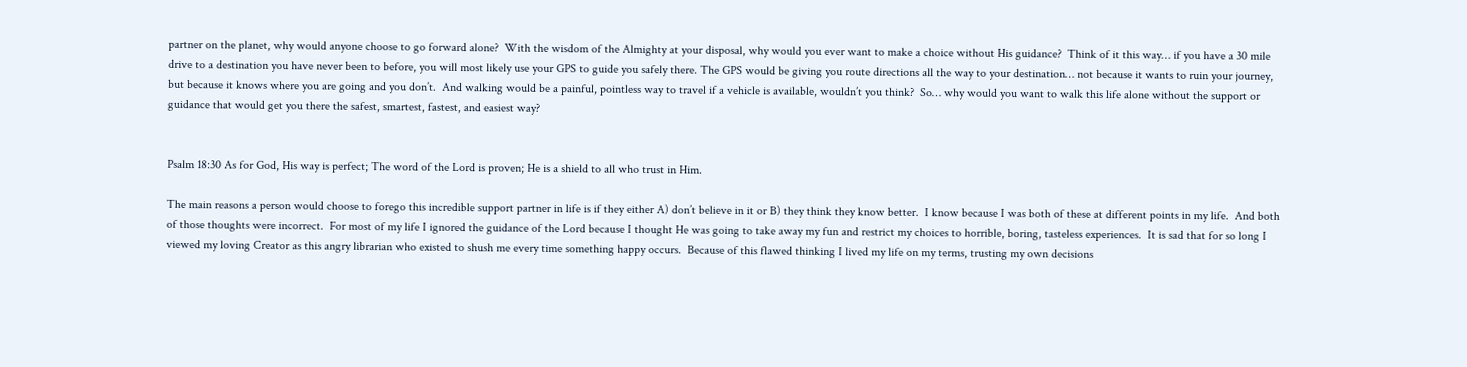partner on the planet, why would anyone choose to go forward alone?  With the wisdom of the Almighty at your disposal, why would you ever want to make a choice without His guidance?  Think of it this way… if you have a 30 mile drive to a destination you have never been to before, you will most likely use your GPS to guide you safely there. The GPS would be giving you route directions all the way to your destination… not because it wants to ruin your journey, but because it knows where you are going and you don’t.  And walking would be a painful, pointless way to travel if a vehicle is available, wouldn’t you think?  So… why would you want to walk this life alone without the support or guidance that would get you there the safest, smartest, fastest, and easiest way?


Psalm 18:30 As for God, His way is perfect; The word of the Lord is proven; He is a shield to all who trust in Him.

The main reasons a person would choose to forego this incredible support partner in life is if they either A) don’t believe in it or B) they think they know better.  I know because I was both of these at different points in my life.  And both of those thoughts were incorrect.  For most of my life I ignored the guidance of the Lord because I thought He was going to take away my fun and restrict my choices to horrible, boring, tasteless experiences.  It is sad that for so long I viewed my loving Creator as this angry librarian who existed to shush me every time something happy occurs.  Because of this flawed thinking I lived my life on my terms, trusting my own decisions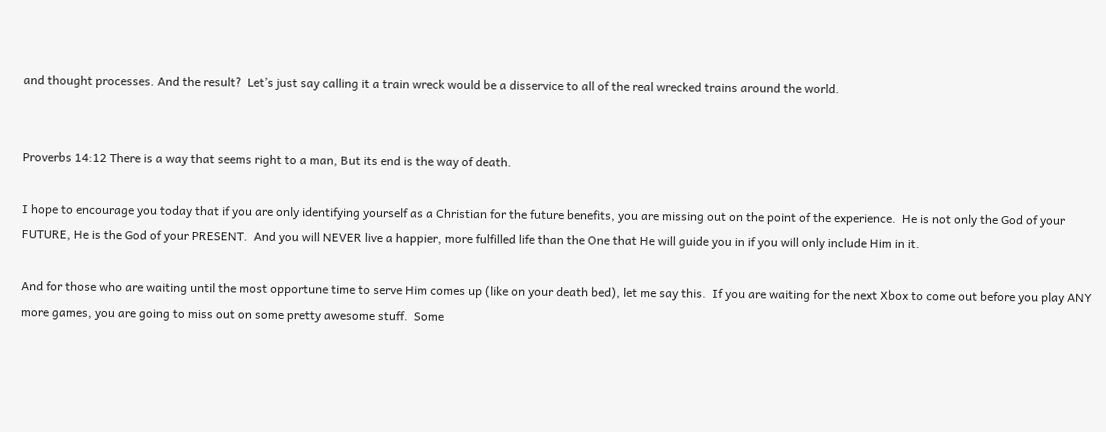and thought processes. And the result?  Let’s just say calling it a train wreck would be a disservice to all of the real wrecked trains around the world.


Proverbs 14:12 There is a way that seems right to a man, But its end is the way of death.

I hope to encourage you today that if you are only identifying yourself as a Christian for the future benefits, you are missing out on the point of the experience.  He is not only the God of your FUTURE, He is the God of your PRESENT.  And you will NEVER live a happier, more fulfilled life than the One that He will guide you in if you will only include Him in it.

And for those who are waiting until the most opportune time to serve Him comes up (like on your death bed), let me say this.  If you are waiting for the next Xbox to come out before you play ANY more games, you are going to miss out on some pretty awesome stuff.  Some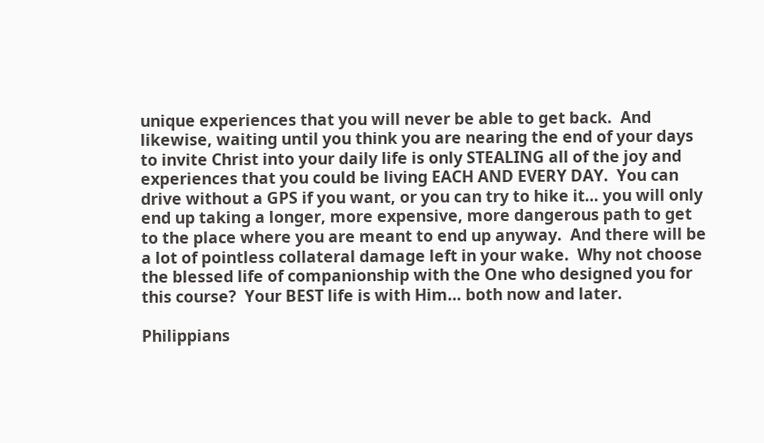unique experiences that you will never be able to get back.  And likewise, waiting until you think you are nearing the end of your days to invite Christ into your daily life is only STEALING all of the joy and experiences that you could be living EACH AND EVERY DAY.  You can drive without a GPS if you want, or you can try to hike it… you will only end up taking a longer, more expensive, more dangerous path to get to the place where you are meant to end up anyway.  And there will be a lot of pointless collateral damage left in your wake.  Why not choose the blessed life of companionship with the One who designed you for this course?  Your BEST life is with Him… both now and later.

Philippians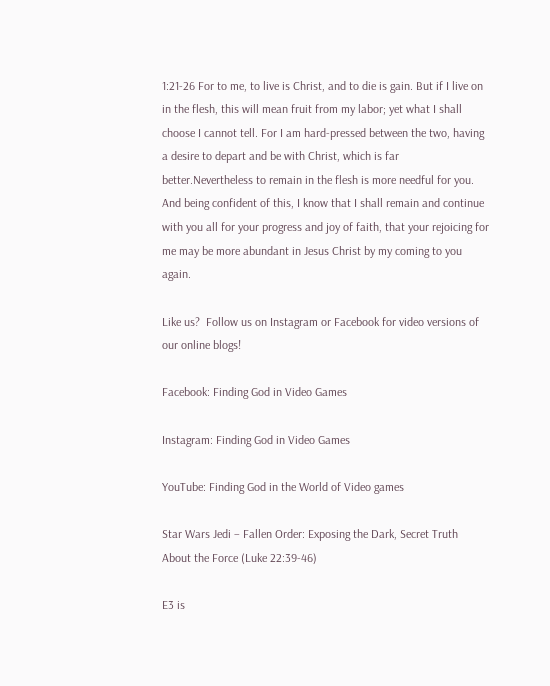1:21-26 For to me, to live is Christ, and to die is gain. But if I live on in the flesh, this will mean fruit from my labor; yet what I shall choose I cannot tell. For I am hard-pressed between the two, having a desire to depart and be with Christ, which is far better.Nevertheless to remain in the flesh is more needful for you. And being confident of this, I know that I shall remain and continue with you all for your progress and joy of faith, that your rejoicing for me may be more abundant in Jesus Christ by my coming to you again.

Like us?  Follow us on Instagram or Facebook for video versions of our online blogs!

Facebook: Finding God in Video Games

Instagram: Finding God in Video Games

YouTube: Finding God in the World of Video games

Star Wars Jedi – Fallen Order: Exposing the Dark, Secret Truth About the Force (Luke 22:39-46)

E3 is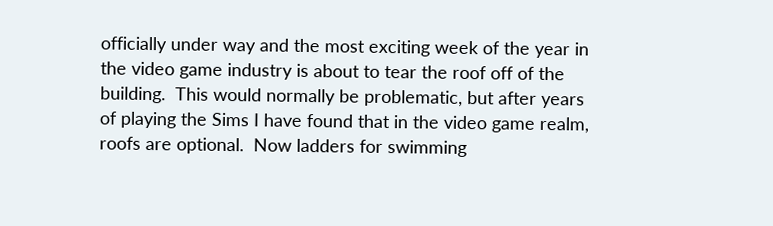officially under way and the most exciting week of the year in the video game industry is about to tear the roof off of the building.  This would normally be problematic, but after years of playing the Sims I have found that in the video game realm, roofs are optional.  Now ladders for swimming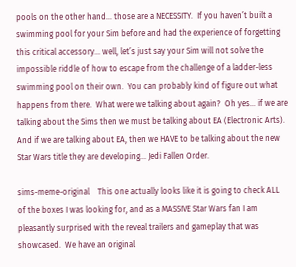pools on the other hand… those are a NECESSITY.  If you haven’t built a swimming pool for your Sim before and had the experience of forgetting this critical accessory… well, let’s just say your Sim will not solve the impossible riddle of how to escape from the challenge of a ladder-less swimming pool on their own.  You can probably kind of figure out what happens from there.  What were we talking about again?  Oh yes… if we are talking about the Sims then we must be talking about EA (Electronic Arts).  And if we are talking about EA, then we HAVE to be talking about the new Star Wars title they are developing… Jedi Fallen Order.

sims-meme-original    This one actually looks like it is going to check ALL of the boxes I was looking for, and as a MASSIVE Star Wars fan I am pleasantly surprised with the reveal trailers and gameplay that was showcased.  We have an original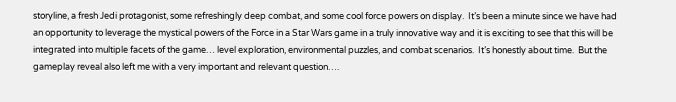storyline, a fresh Jedi protagonist, some refreshingly deep combat, and some cool force powers on display.  It’s been a minute since we have had an opportunity to leverage the mystical powers of the Force in a Star Wars game in a truly innovative way and it is exciting to see that this will be integrated into multiple facets of the game… level exploration, environmental puzzles, and combat scenarios.  It’s honestly about time.  But the gameplay reveal also left me with a very important and relevant question….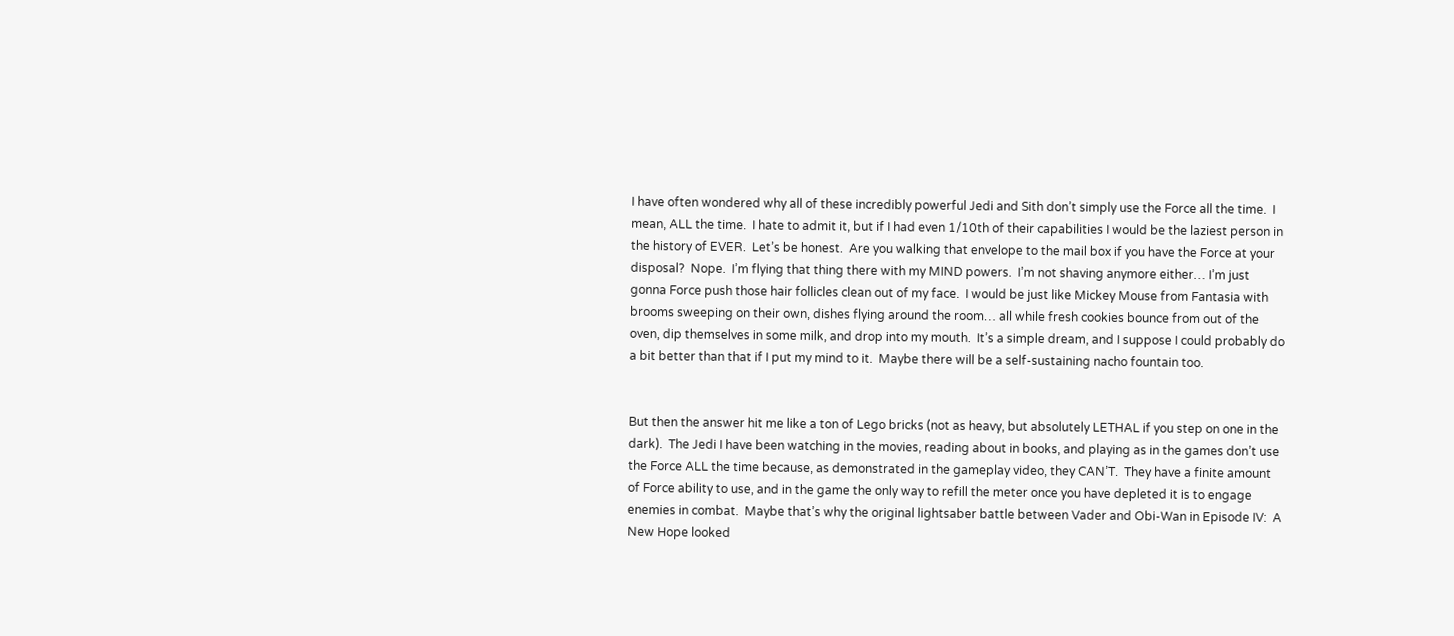I have often wondered why all of these incredibly powerful Jedi and Sith don’t simply use the Force all the time.  I mean, ALL the time.  I hate to admit it, but if I had even 1/10th of their capabilities I would be the laziest person in the history of EVER.  Let’s be honest.  Are you walking that envelope to the mail box if you have the Force at your disposal?  Nope.  I’m flying that thing there with my MIND powers.  I’m not shaving anymore either… I’m just gonna Force push those hair follicles clean out of my face.  I would be just like Mickey Mouse from Fantasia with brooms sweeping on their own, dishes flying around the room… all while fresh cookies bounce from out of the oven, dip themselves in some milk, and drop into my mouth.  It’s a simple dream, and I suppose I could probably do a bit better than that if I put my mind to it.  Maybe there will be a self-sustaining nacho fountain too.


But then the answer hit me like a ton of Lego bricks (not as heavy, but absolutely LETHAL if you step on one in the dark).  The Jedi I have been watching in the movies, reading about in books, and playing as in the games don’t use the Force ALL the time because, as demonstrated in the gameplay video, they CAN’T.  They have a finite amount of Force ability to use, and in the game the only way to refill the meter once you have depleted it is to engage enemies in combat.  Maybe that’s why the original lightsaber battle between Vader and Obi-Wan in Episode IV:  A New Hope looked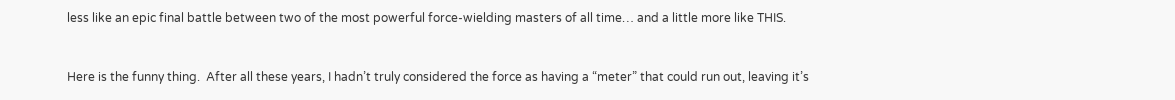less like an epic final battle between two of the most powerful force-wielding masters of all time… and a little more like THIS.


Here is the funny thing.  After all these years, I hadn’t truly considered the force as having a “meter” that could run out, leaving it’s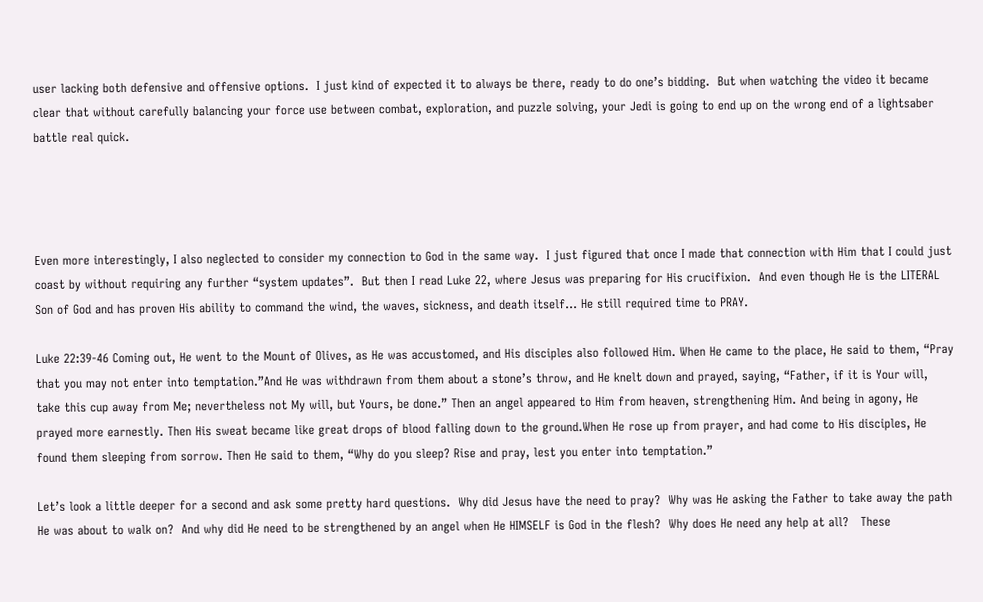user lacking both defensive and offensive options.  I just kind of expected it to always be there, ready to do one’s bidding.  But when watching the video it became clear that without carefully balancing your force use between combat, exploration, and puzzle solving, your Jedi is going to end up on the wrong end of a lightsaber battle real quick.




Even more interestingly, I also neglected to consider my connection to God in the same way.  I just figured that once I made that connection with Him that I could just coast by without requiring any further “system updates”.  But then I read Luke 22, where Jesus was preparing for His crucifixion.  And even though He is the LITERAL Son of God and has proven His ability to command the wind, the waves, sickness, and death itself… He still required time to PRAY.

Luke 22:39-46 Coming out, He went to the Mount of Olives, as He was accustomed, and His disciples also followed Him. When He came to the place, He said to them, “Pray that you may not enter into temptation.”And He was withdrawn from them about a stone’s throw, and He knelt down and prayed, saying, “Father, if it is Your will, take this cup away from Me; nevertheless not My will, but Yours, be done.” Then an angel appeared to Him from heaven, strengthening Him. And being in agony, He prayed more earnestly. Then His sweat became like great drops of blood falling down to the ground.When He rose up from prayer, and had come to His disciples, He found them sleeping from sorrow. Then He said to them, “Why do you sleep? Rise and pray, lest you enter into temptation.”

Let’s look a little deeper for a second and ask some pretty hard questions.  Why did Jesus have the need to pray?  Why was He asking the Father to take away the path He was about to walk on?  And why did He need to be strengthened by an angel when He HIMSELF is God in the flesh?  Why does He need any help at all?   These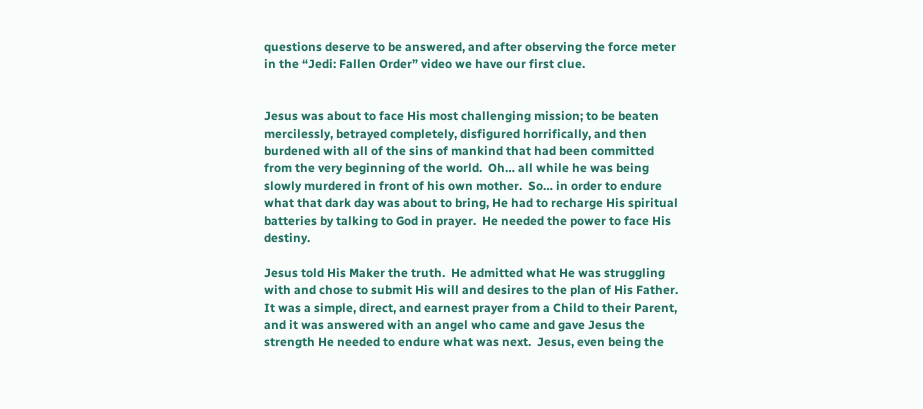questions deserve to be answered, and after observing the force meter in the “Jedi: Fallen Order” video we have our first clue.


Jesus was about to face His most challenging mission; to be beaten mercilessly, betrayed completely, disfigured horrifically, and then burdened with all of the sins of mankind that had been committed from the very beginning of the world.  Oh… all while he was being slowly murdered in front of his own mother.  So… in order to endure what that dark day was about to bring, He had to recharge His spiritual batteries by talking to God in prayer.  He needed the power to face His destiny.

Jesus told His Maker the truth.  He admitted what He was struggling with and chose to submit His will and desires to the plan of His Father.  It was a simple, direct, and earnest prayer from a Child to their Parent, and it was answered with an angel who came and gave Jesus the strength He needed to endure what was next.  Jesus, even being the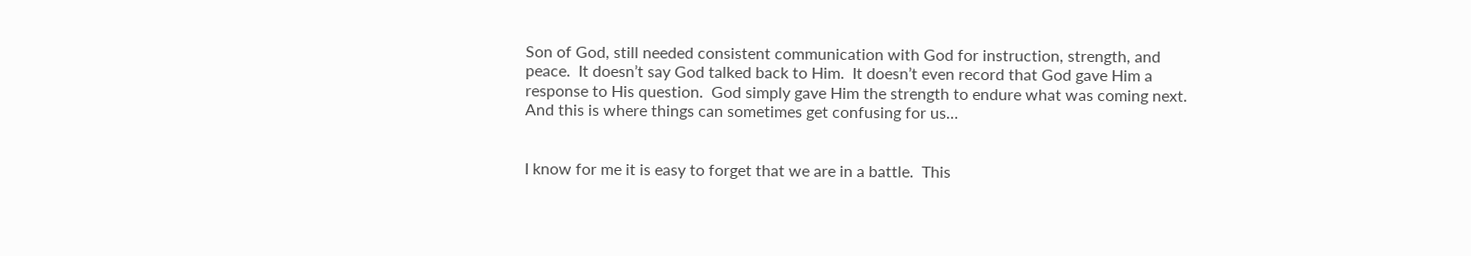Son of God, still needed consistent communication with God for instruction, strength, and peace.  It doesn’t say God talked back to Him.  It doesn’t even record that God gave Him a response to His question.  God simply gave Him the strength to endure what was coming next.  And this is where things can sometimes get confusing for us…


I know for me it is easy to forget that we are in a battle.  This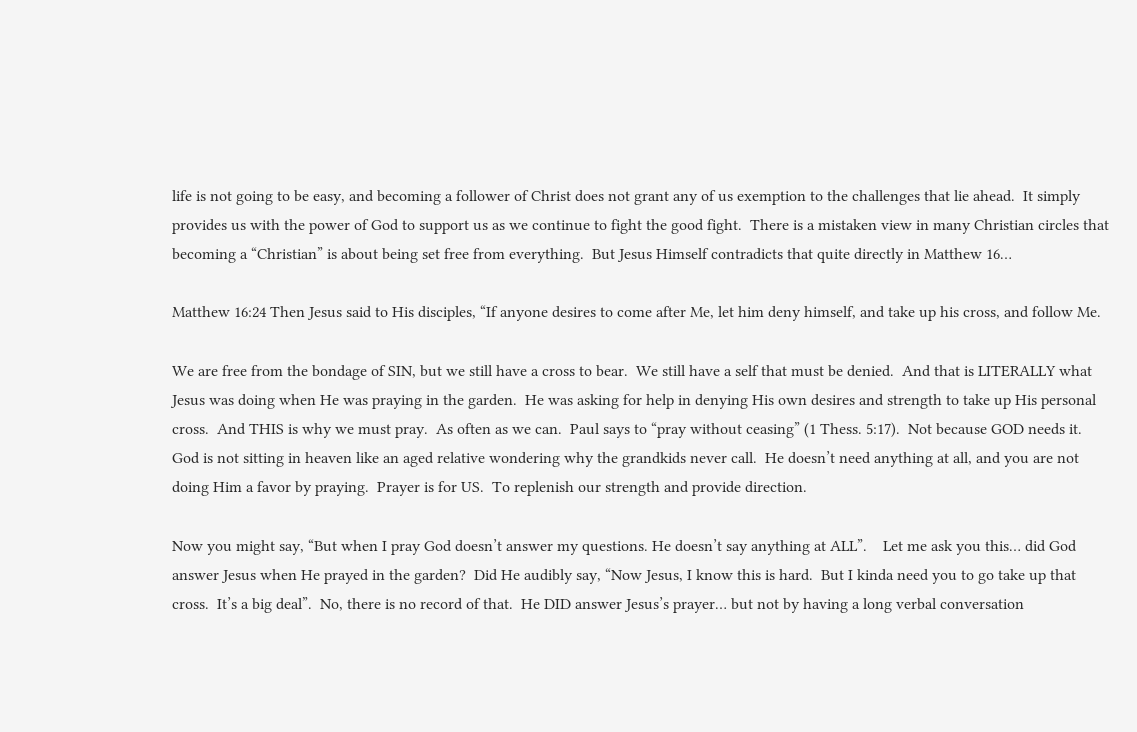life is not going to be easy, and becoming a follower of Christ does not grant any of us exemption to the challenges that lie ahead.  It simply provides us with the power of God to support us as we continue to fight the good fight.  There is a mistaken view in many Christian circles that becoming a “Christian” is about being set free from everything.  But Jesus Himself contradicts that quite directly in Matthew 16…

Matthew 16:24 Then Jesus said to His disciples, “If anyone desires to come after Me, let him deny himself, and take up his cross, and follow Me.

We are free from the bondage of SIN, but we still have a cross to bear.  We still have a self that must be denied.  And that is LITERALLY what Jesus was doing when He was praying in the garden.  He was asking for help in denying His own desires and strength to take up His personal cross.  And THIS is why we must pray.  As often as we can.  Paul says to “pray without ceasing” (1 Thess. 5:17).  Not because GOD needs it.  God is not sitting in heaven like an aged relative wondering why the grandkids never call.  He doesn’t need anything at all, and you are not doing Him a favor by praying.  Prayer is for US.  To replenish our strength and provide direction.

Now you might say, “But when I pray God doesn’t answer my questions. He doesn’t say anything at ALL”.    Let me ask you this… did God answer Jesus when He prayed in the garden?  Did He audibly say, “Now Jesus, I know this is hard.  But I kinda need you to go take up that cross.  It’s a big deal”.  No, there is no record of that.  He DID answer Jesus’s prayer… but not by having a long verbal conversation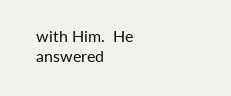with Him.  He answered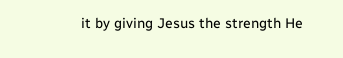it by giving Jesus the strength He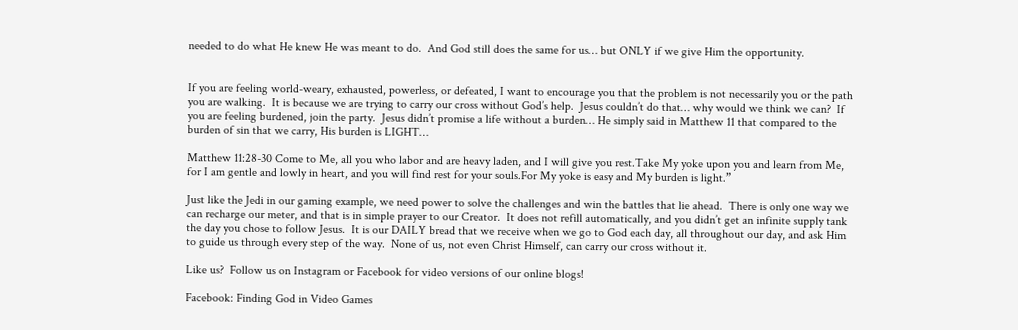needed to do what He knew He was meant to do.  And God still does the same for us… but ONLY if we give Him the opportunity.


If you are feeling world-weary, exhausted, powerless, or defeated, I want to encourage you that the problem is not necessarily you or the path you are walking.  It is because we are trying to carry our cross without God’s help.  Jesus couldn’t do that… why would we think we can?  If you are feeling burdened, join the party.  Jesus didn’t promise a life without a burden… He simply said in Matthew 11 that compared to the burden of sin that we carry, His burden is LIGHT…

Matthew 11:28-30 Come to Me, all you who labor and are heavy laden, and I will give you rest.Take My yoke upon you and learn from Me, for I am gentle and lowly in heart, and you will find rest for your souls.For My yoke is easy and My burden is light.”

Just like the Jedi in our gaming example, we need power to solve the challenges and win the battles that lie ahead.  There is only one way we can recharge our meter, and that is in simple prayer to our Creator.  It does not refill automatically, and you didn’t get an infinite supply tank the day you chose to follow Jesus.  It is our DAILY bread that we receive when we go to God each day, all throughout our day, and ask Him to guide us through every step of the way.  None of us, not even Christ Himself, can carry our cross without it.

Like us?  Follow us on Instagram or Facebook for video versions of our online blogs!

Facebook: Finding God in Video Games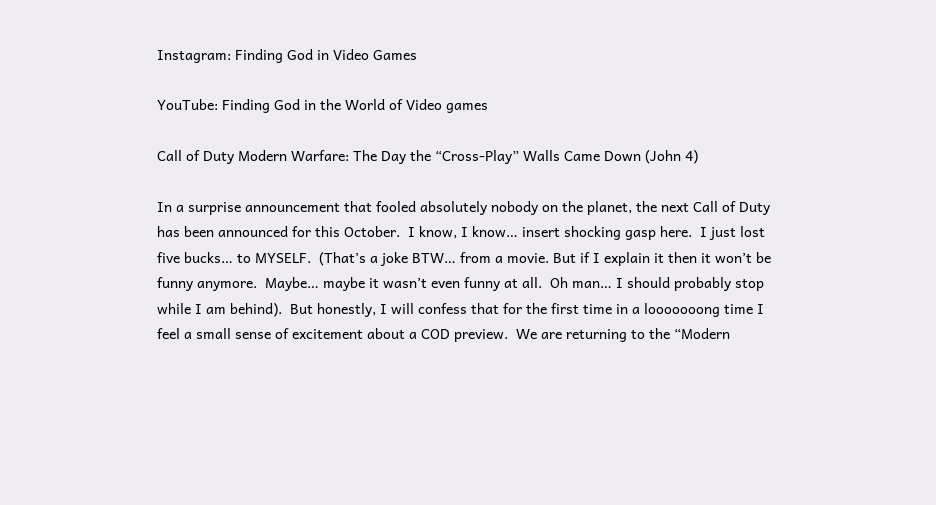Instagram: Finding God in Video Games

YouTube: Finding God in the World of Video games

Call of Duty Modern Warfare: The Day the “Cross-Play” Walls Came Down (John 4)

In a surprise announcement that fooled absolutely nobody on the planet, the next Call of Duty has been announced for this October.  I know, I know… insert shocking gasp here.  I just lost five bucks… to MYSELF.  (That’s a joke BTW… from a movie. But if I explain it then it won’t be funny anymore.  Maybe… maybe it wasn’t even funny at all.  Oh man… I should probably stop while I am behind).  But honestly, I will confess that for the first time in a looooooong time I feel a small sense of excitement about a COD preview.  We are returning to the “Modern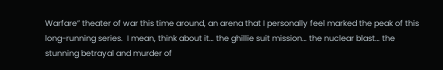Warfare” theater of war this time around, an arena that I personally feel marked the peak of this long-running series.  I mean, think about it… the ghillie suit mission… the nuclear blast… the stunning betrayal and murder of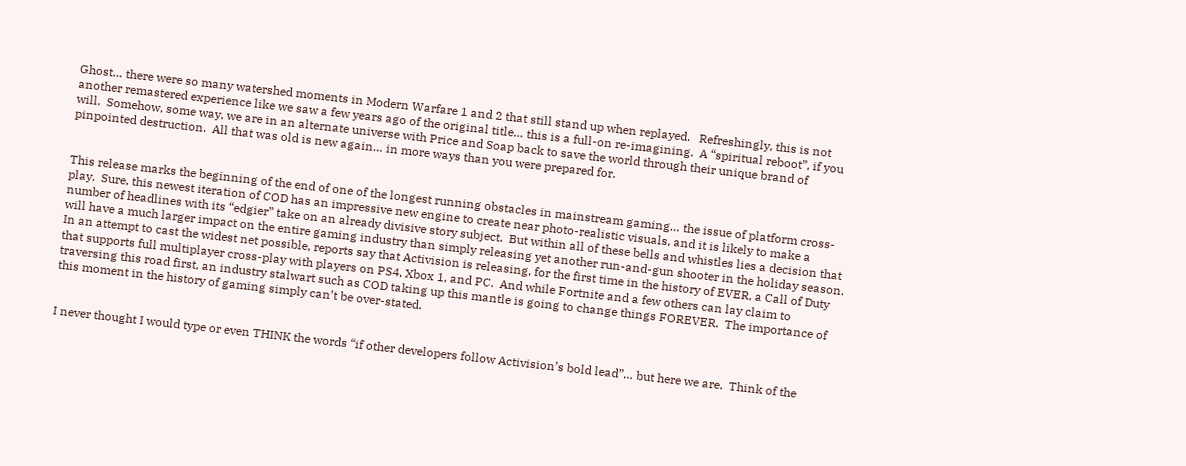Ghost… there were so many watershed moments in Modern Warfare 1 and 2 that still stand up when replayed.   Refreshingly, this is not another remastered experience like we saw a few years ago of the original title… this is a full-on re-imagining.  A “spiritual reboot”, if you will.  Somehow, some way, we are in an alternate universe with Price and Soap back to save the world through their unique brand of pinpointed destruction.  All that was old is new again… in more ways than you were prepared for.


This release marks the beginning of the end of one of the longest running obstacles in mainstream gaming… the issue of platform cross-play.  Sure, this newest iteration of COD has an impressive new engine to create near photo-realistic visuals, and it is likely to make a number of headlines with its “edgier” take on an already divisive story subject.  But within all of these bells and whistles lies a decision that will have a much larger impact on the entire gaming industry than simply releasing yet another run-and-gun shooter in the holiday season.  In an attempt to cast the widest net possible, reports say that Activision is releasing, for the first time in the history of EVER, a Call of Duty that supports full multiplayer cross-play with players on PS4, Xbox 1, and PC.  And while Fortnite and a few others can lay claim to traversing this road first, an industry stalwart such as COD taking up this mantle is going to change things FOREVER.  The importance of this moment in the history of gaming simply can’t be over-stated.


I never thought I would type or even THINK the words “if other developers follow Activision’s bold lead”… but here we are.  Think of the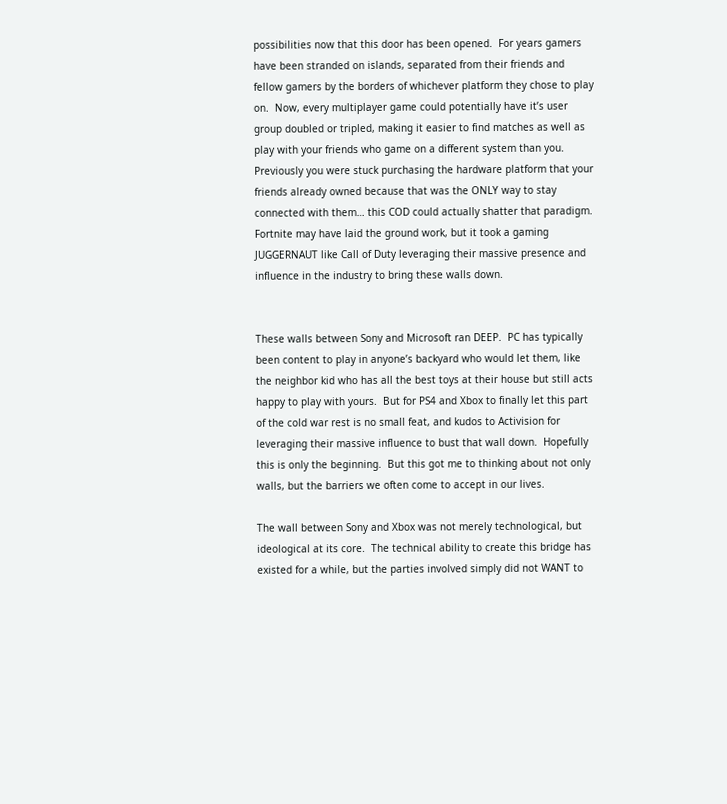possibilities now that this door has been opened.  For years gamers have been stranded on islands, separated from their friends and fellow gamers by the borders of whichever platform they chose to play on.  Now, every multiplayer game could potentially have it’s user group doubled or tripled, making it easier to find matches as well as play with your friends who game on a different system than you.  Previously you were stuck purchasing the hardware platform that your friends already owned because that was the ONLY way to stay connected with them… this COD could actually shatter that paradigm.  Fortnite may have laid the ground work, but it took a gaming JUGGERNAUT like Call of Duty leveraging their massive presence and influence in the industry to bring these walls down.


These walls between Sony and Microsoft ran DEEP.  PC has typically been content to play in anyone’s backyard who would let them, like the neighbor kid who has all the best toys at their house but still acts happy to play with yours.  But for PS4 and Xbox to finally let this part of the cold war rest is no small feat, and kudos to Activision for leveraging their massive influence to bust that wall down.  Hopefully this is only the beginning.  But this got me to thinking about not only walls, but the barriers we often come to accept in our lives.

The wall between Sony and Xbox was not merely technological, but ideological at its core.  The technical ability to create this bridge has existed for a while, but the parties involved simply did not WANT to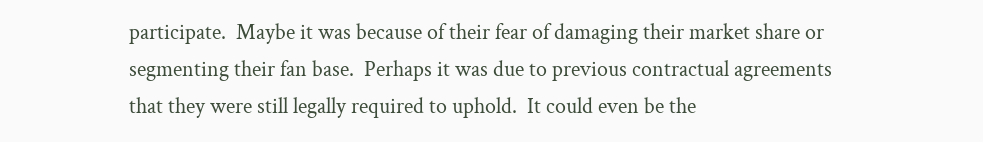participate.  Maybe it was because of their fear of damaging their market share or segmenting their fan base.  Perhaps it was due to previous contractual agreements that they were still legally required to uphold.  It could even be the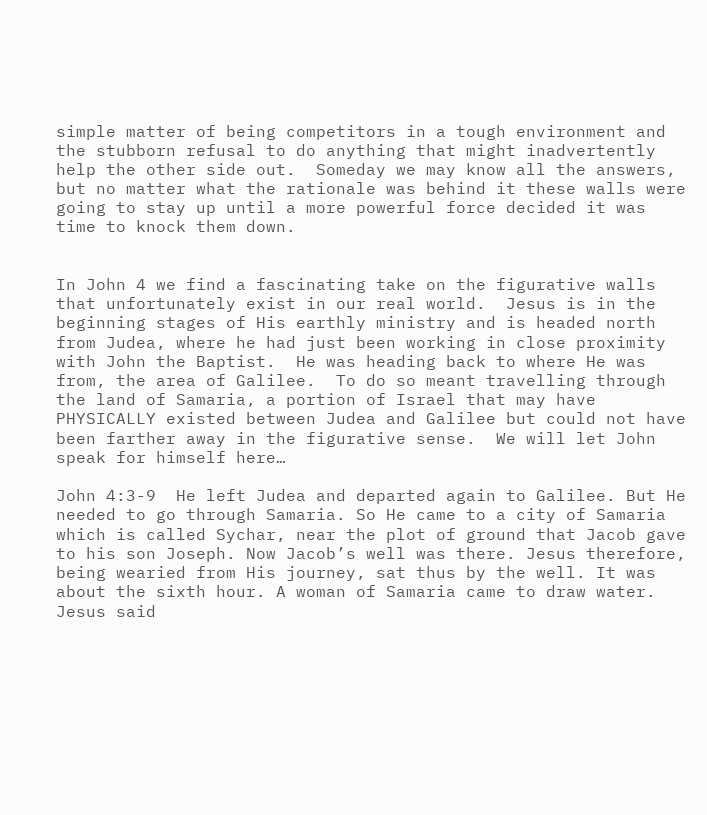simple matter of being competitors in a tough environment and the stubborn refusal to do anything that might inadvertently help the other side out.  Someday we may know all the answers, but no matter what the rationale was behind it these walls were going to stay up until a more powerful force decided it was time to knock them down.


In John 4 we find a fascinating take on the figurative walls that unfortunately exist in our real world.  Jesus is in the beginning stages of His earthly ministry and is headed north from Judea, where he had just been working in close proximity with John the Baptist.  He was heading back to where He was from, the area of Galilee.  To do so meant travelling through the land of Samaria, a portion of Israel that may have PHYSICALLY existed between Judea and Galilee but could not have been farther away in the figurative sense.  We will let John speak for himself here…

John 4:3-9  He left Judea and departed again to Galilee. But He needed to go through Samaria. So He came to a city of Samaria which is called Sychar, near the plot of ground that Jacob gave to his son Joseph. Now Jacob’s well was there. Jesus therefore, being wearied from His journey, sat thus by the well. It was about the sixth hour. A woman of Samaria came to draw water. Jesus said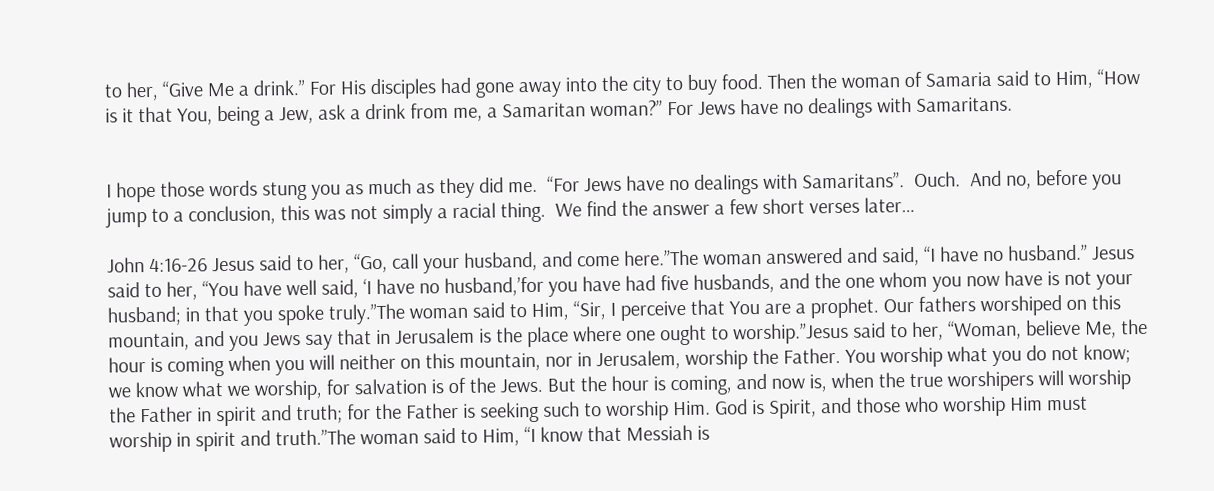to her, “Give Me a drink.” For His disciples had gone away into the city to buy food. Then the woman of Samaria said to Him, “How is it that You, being a Jew, ask a drink from me, a Samaritan woman?” For Jews have no dealings with Samaritans.


I hope those words stung you as much as they did me.  “For Jews have no dealings with Samaritans”.  Ouch.  And no, before you jump to a conclusion, this was not simply a racial thing.  We find the answer a few short verses later…

John 4:16-26 Jesus said to her, “Go, call your husband, and come here.”The woman answered and said, “I have no husband.” Jesus said to her, “You have well said, ‘I have no husband,’for you have had five husbands, and the one whom you now have is not your husband; in that you spoke truly.”The woman said to Him, “Sir, I perceive that You are a prophet. Our fathers worshiped on this mountain, and you Jews say that in Jerusalem is the place where one ought to worship.”Jesus said to her, “Woman, believe Me, the hour is coming when you will neither on this mountain, nor in Jerusalem, worship the Father. You worship what you do not know; we know what we worship, for salvation is of the Jews. But the hour is coming, and now is, when the true worshipers will worship the Father in spirit and truth; for the Father is seeking such to worship Him. God is Spirit, and those who worship Him must worship in spirit and truth.”The woman said to Him, “I know that Messiah is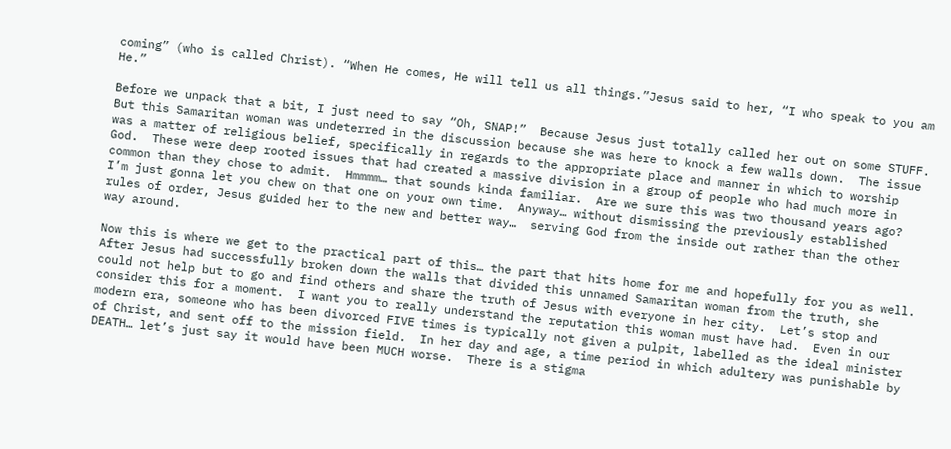coming” (who is called Christ). “When He comes, He will tell us all things.”Jesus said to her, “I who speak to you am He.”

Before we unpack that a bit, I just need to say “Oh, SNAP!”  Because Jesus just totally called her out on some STUFF.  But this Samaritan woman was undeterred in the discussion because she was here to knock a few walls down.  The issue was a matter of religious belief, specifically in regards to the appropriate place and manner in which to worship God.  These were deep rooted issues that had created a massive division in a group of people who had much more in common than they chose to admit.  Hmmmm… that sounds kinda familiar.  Are we sure this was two thousand years ago?  I’m just gonna let you chew on that one on your own time.  Anyway… without dismissing the previously established rules of order, Jesus guided her to the new and better way…  serving God from the inside out rather than the other way around.

Now this is where we get to the practical part of this… the part that hits home for me and hopefully for you as well.  After Jesus had successfully broken down the walls that divided this unnamed Samaritan woman from the truth, she could not help but to go and find others and share the truth of Jesus with everyone in her city.  Let’s stop and consider this for a moment.  I want you to really understand the reputation this woman must have had.  Even in our modern era, someone who has been divorced FIVE times is typically not given a pulpit, labelled as the ideal minister of Christ, and sent off to the mission field.  In her day and age, a time period in which adultery was punishable by DEATH… let’s just say it would have been MUCH worse.  There is a stigma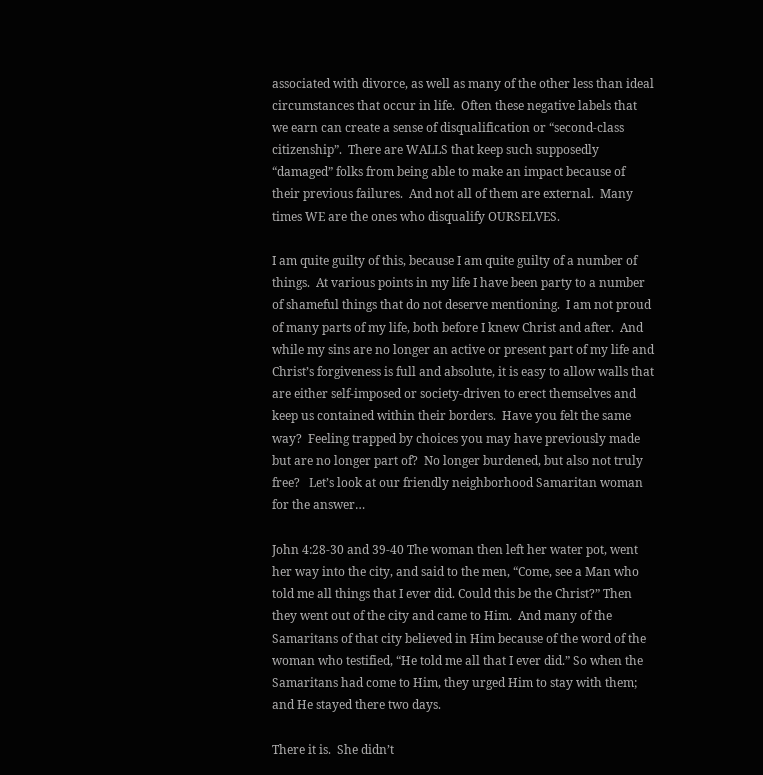associated with divorce, as well as many of the other less than ideal circumstances that occur in life.  Often these negative labels that we earn can create a sense of disqualification or “second-class citizenship”.  There are WALLS that keep such supposedly “damaged” folks from being able to make an impact because of their previous failures.  And not all of them are external.  Many times WE are the ones who disqualify OURSELVES.

I am quite guilty of this, because I am quite guilty of a number of things.  At various points in my life I have been party to a number of shameful things that do not deserve mentioning.  I am not proud of many parts of my life, both before I knew Christ and after.  And while my sins are no longer an active or present part of my life and Christ’s forgiveness is full and absolute, it is easy to allow walls that are either self-imposed or society-driven to erect themselves and keep us contained within their borders.  Have you felt the same way?  Feeling trapped by choices you may have previously made but are no longer part of?  No longer burdened, but also not truly free?   Let’s look at our friendly neighborhood Samaritan woman for the answer…

John 4:28-30 and 39-40 The woman then left her water pot, went her way into the city, and said to the men, “Come, see a Man who told me all things that I ever did. Could this be the Christ?” Then they went out of the city and came to Him.  And many of the Samaritans of that city believed in Him because of the word of the woman who testified, “He told me all that I ever did.” So when the Samaritans had come to Him, they urged Him to stay with them; and He stayed there two days.

There it is.  She didn’t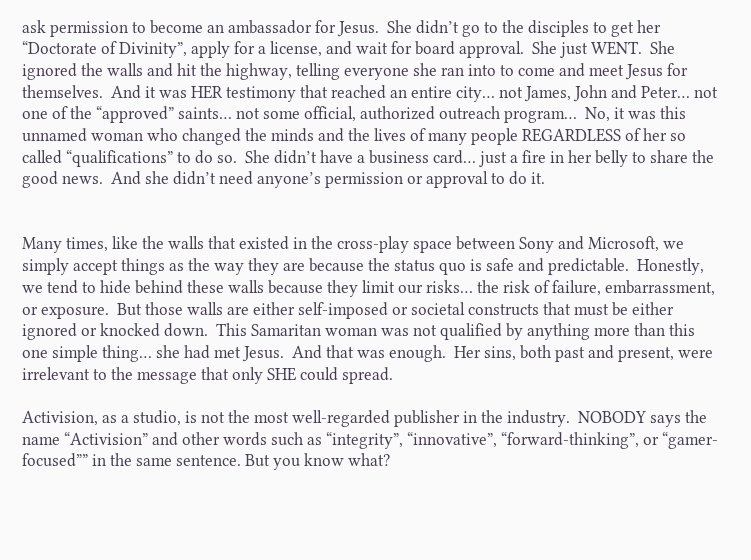ask permission to become an ambassador for Jesus.  She didn’t go to the disciples to get her “Doctorate of Divinity”, apply for a license, and wait for board approval.  She just WENT.  She ignored the walls and hit the highway, telling everyone she ran into to come and meet Jesus for themselves.  And it was HER testimony that reached an entire city… not James, John and Peter… not one of the “approved” saints… not some official, authorized outreach program…  No, it was this unnamed woman who changed the minds and the lives of many people REGARDLESS of her so called “qualifications” to do so.  She didn’t have a business card… just a fire in her belly to share the good news.  And she didn’t need anyone’s permission or approval to do it.


Many times, like the walls that existed in the cross-play space between Sony and Microsoft, we simply accept things as the way they are because the status quo is safe and predictable.  Honestly, we tend to hide behind these walls because they limit our risks… the risk of failure, embarrassment, or exposure.  But those walls are either self-imposed or societal constructs that must be either ignored or knocked down.  This Samaritan woman was not qualified by anything more than this one simple thing… she had met Jesus.  And that was enough.  Her sins, both past and present, were irrelevant to the message that only SHE could spread.

Activision, as a studio, is not the most well-regarded publisher in the industry.  NOBODY says the name “Activision” and other words such as “integrity”, “innovative”, “forward-thinking”, or “gamer-focused”” in the same sentence. But you know what?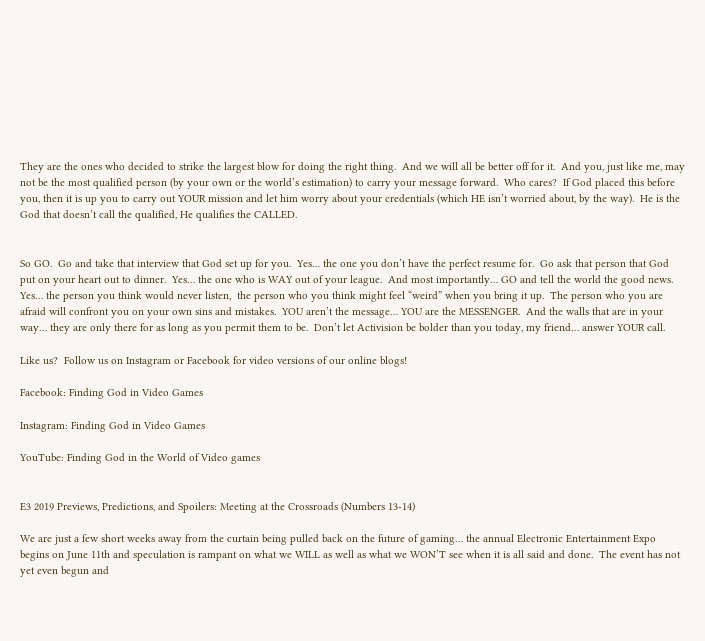They are the ones who decided to strike the largest blow for doing the right thing.  And we will all be better off for it.  And you, just like me, may not be the most qualified person (by your own or the world’s estimation) to carry your message forward.  Who cares?  If God placed this before you, then it is up you to carry out YOUR mission and let him worry about your credentials (which HE isn’t worried about, by the way).  He is the God that doesn’t call the qualified, He qualifies the CALLED.


So GO.  Go and take that interview that God set up for you.  Yes… the one you don’t have the perfect resume for.  Go ask that person that God put on your heart out to dinner.  Yes… the one who is WAY out of your league.  And most importantly… GO and tell the world the good news.  Yes… the person you think would never listen,  the person who you think might feel “weird” when you bring it up.  The person who you are afraid will confront you on your own sins and mistakes.  YOU aren’t the message… YOU are the MESSENGER.  And the walls that are in your way… they are only there for as long as you permit them to be.  Don’t let Activision be bolder than you today, my friend… answer YOUR call.

Like us?  Follow us on Instagram or Facebook for video versions of our online blogs!

Facebook: Finding God in Video Games

Instagram: Finding God in Video Games

YouTube: Finding God in the World of Video games


E3 2019 Previews, Predictions, and Spoilers: Meeting at the Crossroads (Numbers 13-14)

We are just a few short weeks away from the curtain being pulled back on the future of gaming… the annual Electronic Entertainment Expo begins on June 11th and speculation is rampant on what we WILL as well as what we WON’T see when it is all said and done.  The event has not yet even begun and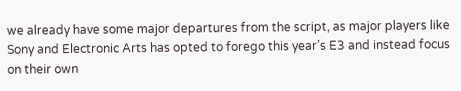we already have some major departures from the script, as major players like Sony and Electronic Arts has opted to forego this year’s E3 and instead focus on their own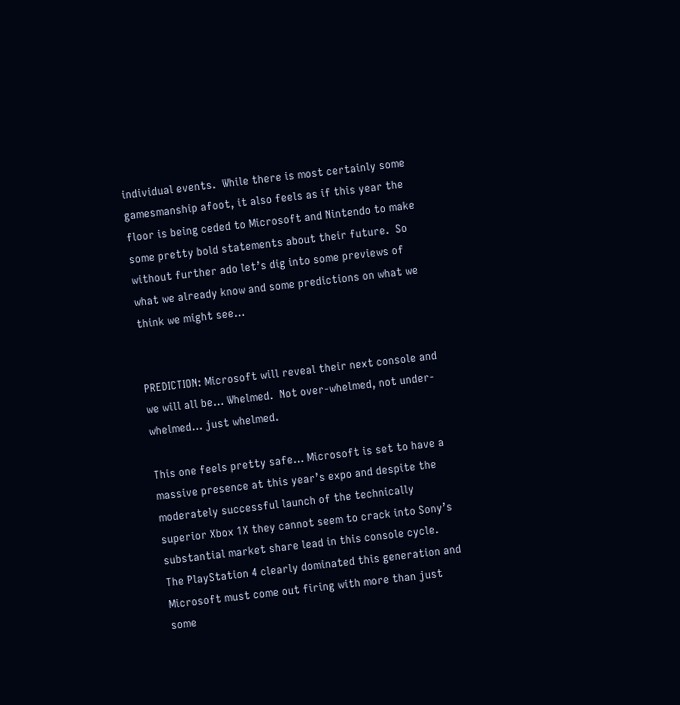individual events.  While there is most certainly some gamesmanship afoot, it also feels as if this year the floor is being ceded to Microsoft and Nintendo to make some pretty bold statements about their future.  So without further ado let’s dig into some previews of what we already know and some predictions on what we think we might see…


PREDICTION: Microsoft will reveal their next console and we will all be… Whelmed.  Not over-whelmed, not under-whelmed… just whelmed.

This one feels pretty safe… Microsoft is set to have a massive presence at this year’s expo and despite the moderately successful launch of the technically superior Xbox 1X they cannot seem to crack into Sony’s substantial market share lead in this console cycle.  The PlayStation 4 clearly dominated this generation and Microsoft must come out firing with more than just some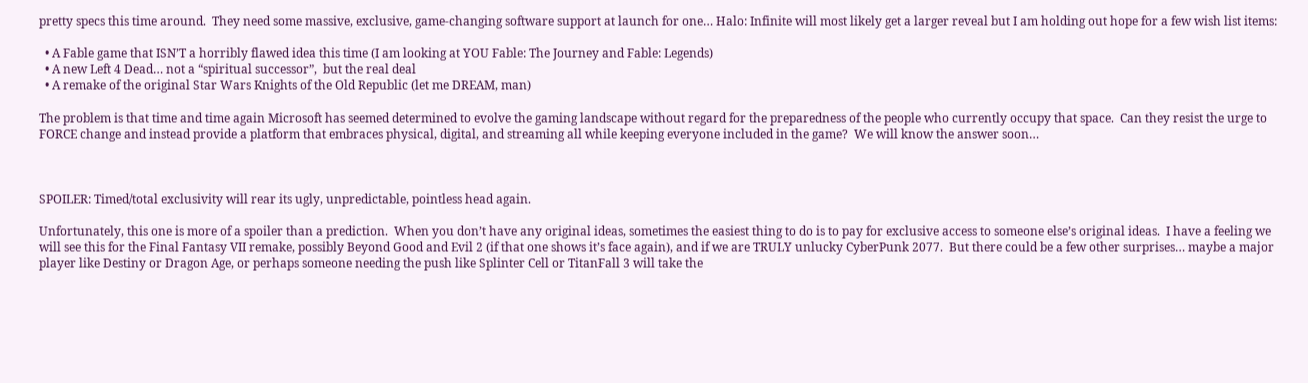pretty specs this time around.  They need some massive, exclusive, game-changing software support at launch for one… Halo: Infinite will most likely get a larger reveal but I am holding out hope for a few wish list items:

  • A Fable game that ISN’T a horribly flawed idea this time (I am looking at YOU Fable: The Journey and Fable: Legends)
  • A new Left 4 Dead… not a “spiritual successor”,  but the real deal
  • A remake of the original Star Wars Knights of the Old Republic (let me DREAM, man)

The problem is that time and time again Microsoft has seemed determined to evolve the gaming landscape without regard for the preparedness of the people who currently occupy that space.  Can they resist the urge to FORCE change and instead provide a platform that embraces physical, digital, and streaming all while keeping everyone included in the game?  We will know the answer soon…



SPOILER: Timed/total exclusivity will rear its ugly, unpredictable, pointless head again.

Unfortunately, this one is more of a spoiler than a prediction.  When you don’t have any original ideas, sometimes the easiest thing to do is to pay for exclusive access to someone else’s original ideas.  I have a feeling we will see this for the Final Fantasy VII remake, possibly Beyond Good and Evil 2 (if that one shows it’s face again), and if we are TRULY unlucky CyberPunk 2077.  But there could be a few other surprises… maybe a major player like Destiny or Dragon Age, or perhaps someone needing the push like Splinter Cell or TitanFall 3 will take the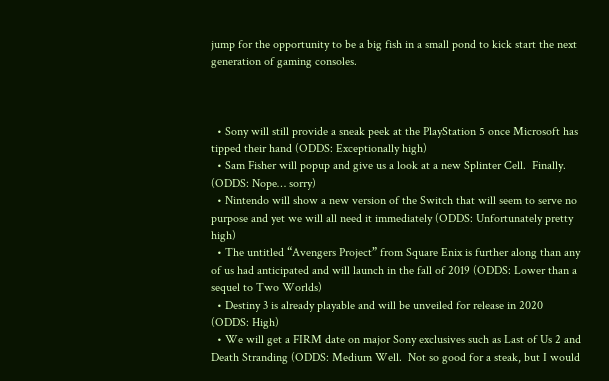jump for the opportunity to be a big fish in a small pond to kick start the next generation of gaming consoles.



  • Sony will still provide a sneak peek at the PlayStation 5 once Microsoft has tipped their hand (ODDS: Exceptionally high)
  • Sam Fisher will popup and give us a look at a new Splinter Cell.  Finally.  (ODDS: Nope… sorry)
  • Nintendo will show a new version of the Switch that will seem to serve no purpose and yet we will all need it immediately (ODDS: Unfortunately pretty high)
  • The untitled “Avengers Project” from Square Enix is further along than any of us had anticipated and will launch in the fall of 2019 (ODDS: Lower than a sequel to Two Worlds)
  • Destiny 3 is already playable and will be unveiled for release in 2020 (ODDS: High)
  • We will get a FIRM date on major Sony exclusives such as Last of Us 2 and Death Stranding (ODDS: Medium Well.  Not so good for a steak, but I would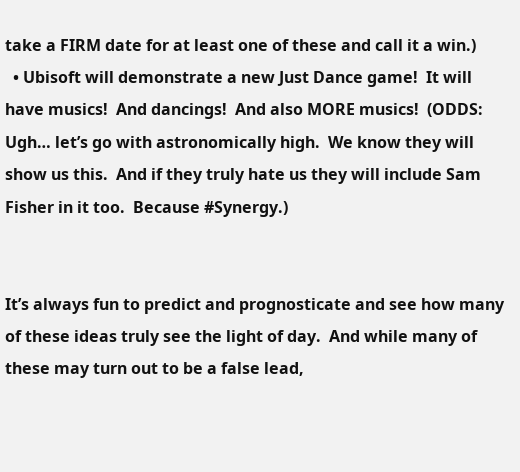take a FIRM date for at least one of these and call it a win.)
  • Ubisoft will demonstrate a new Just Dance game!  It will have musics!  And dancings!  And also MORE musics!  (ODDS: Ugh… let’s go with astronomically high.  We know they will show us this.  And if they truly hate us they will include Sam Fisher in it too.  Because #Synergy.)


It’s always fun to predict and prognosticate and see how many of these ideas truly see the light of day.  And while many of these may turn out to be a false lead,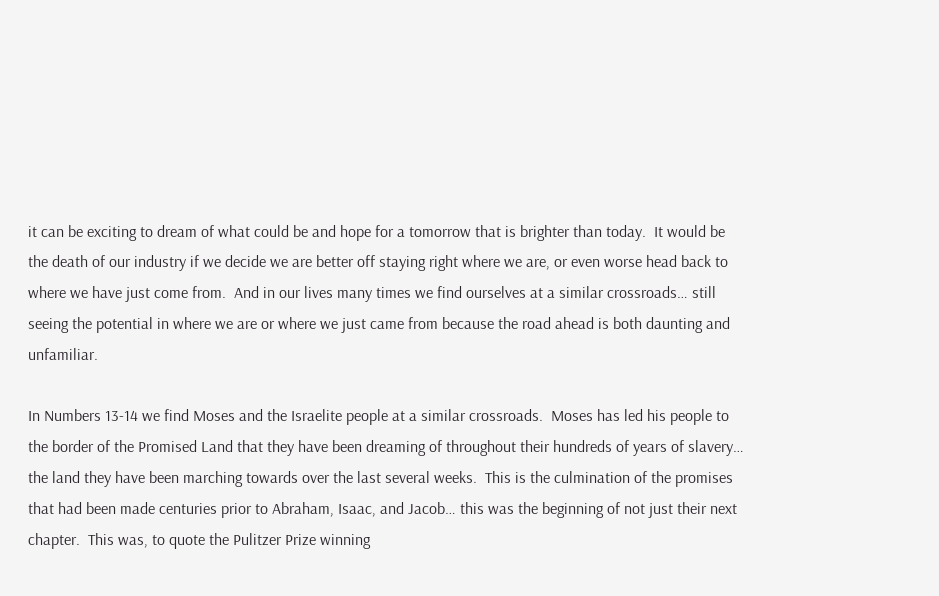it can be exciting to dream of what could be and hope for a tomorrow that is brighter than today.  It would be the death of our industry if we decide we are better off staying right where we are, or even worse head back to where we have just come from.  And in our lives many times we find ourselves at a similar crossroads… still seeing the potential in where we are or where we just came from because the road ahead is both daunting and unfamiliar.

In Numbers 13-14 we find Moses and the Israelite people at a similar crossroads.  Moses has led his people to the border of the Promised Land that they have been dreaming of throughout their hundreds of years of slavery… the land they have been marching towards over the last several weeks.  This is the culmination of the promises that had been made centuries prior to Abraham, Isaac, and Jacob… this was the beginning of not just their next chapter.  This was, to quote the Pulitzer Prize winning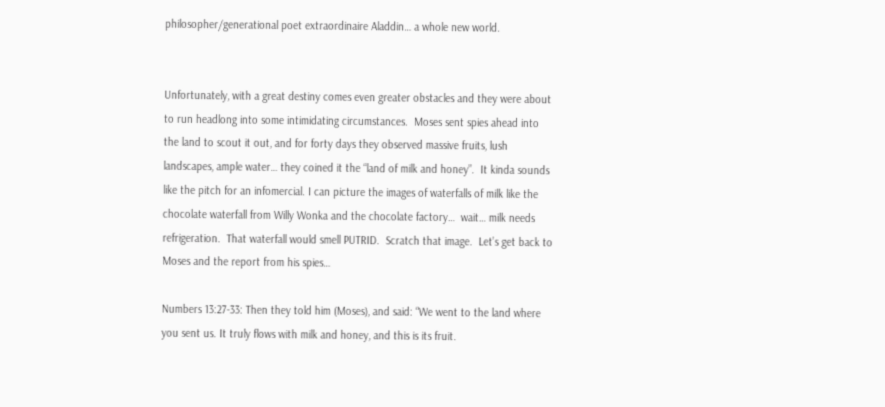philosopher/generational poet extraordinaire Aladdin… a whole new world.


Unfortunately, with a great destiny comes even greater obstacles and they were about to run headlong into some intimidating circumstances.  Moses sent spies ahead into the land to scout it out, and for forty days they observed massive fruits, lush landscapes, ample water… they coined it the “land of milk and honey”.  It kinda sounds like the pitch for an infomercial. I can picture the images of waterfalls of milk like the chocolate waterfall from Willy Wonka and the chocolate factory…  wait… milk needs refrigeration.  That waterfall would smell PUTRID.  Scratch that image.  Let’s get back to Moses and the report from his spies…

Numbers 13:27-33: Then they told him (Moses), and said: “We went to the land where you sent us. It truly flows with milk and honey, and this is its fruit.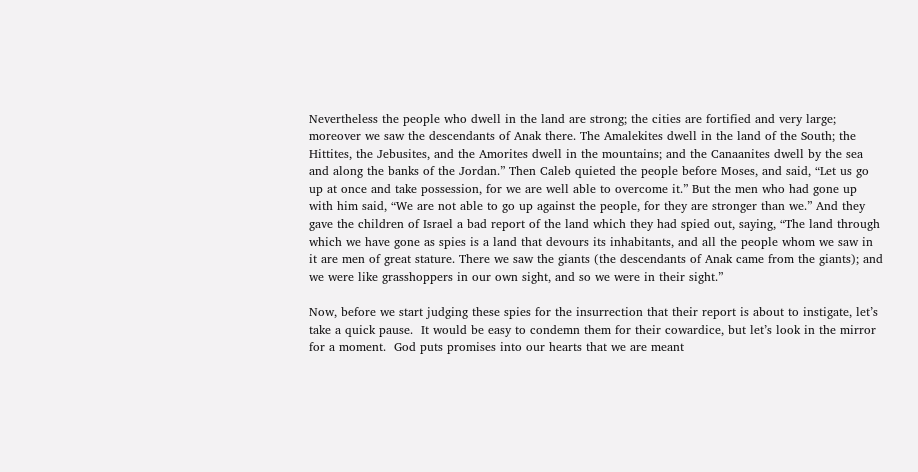Nevertheless the people who dwell in the land are strong; the cities are fortified and very large; moreover we saw the descendants of Anak there. The Amalekites dwell in the land of the South; the Hittites, the Jebusites, and the Amorites dwell in the mountains; and the Canaanites dwell by the sea and along the banks of the Jordan.” Then Caleb quieted the people before Moses, and said, “Let us go up at once and take possession, for we are well able to overcome it.” But the men who had gone up with him said, “We are not able to go up against the people, for they are stronger than we.” And they gave the children of Israel a bad report of the land which they had spied out, saying, “The land through which we have gone as spies is a land that devours its inhabitants, and all the people whom we saw in it are men of great stature. There we saw the giants (the descendants of Anak came from the giants); and we were like grasshoppers in our own sight, and so we were in their sight.”

Now, before we start judging these spies for the insurrection that their report is about to instigate, let’s take a quick pause.  It would be easy to condemn them for their cowardice, but let’s look in the mirror for a moment.  God puts promises into our hearts that we are meant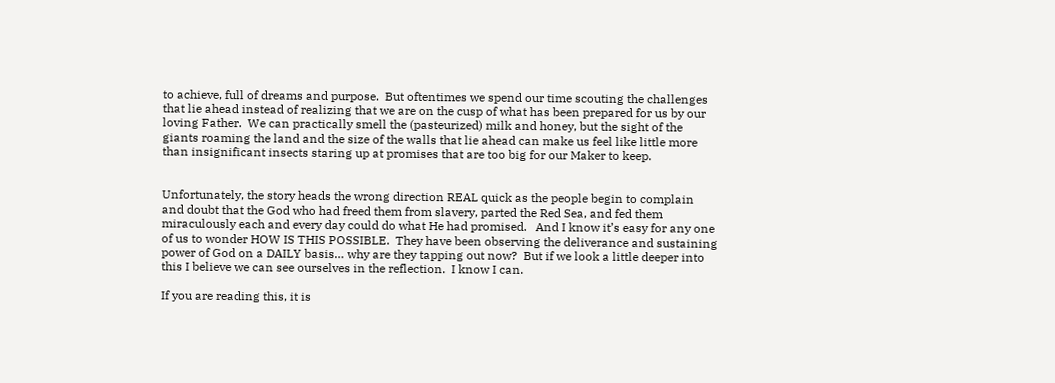to achieve, full of dreams and purpose.  But oftentimes we spend our time scouting the challenges that lie ahead instead of realizing that we are on the cusp of what has been prepared for us by our loving Father.  We can practically smell the (pasteurized) milk and honey, but the sight of the giants roaming the land and the size of the walls that lie ahead can make us feel like little more than insignificant insects staring up at promises that are too big for our Maker to keep.


Unfortunately, the story heads the wrong direction REAL quick as the people begin to complain and doubt that the God who had freed them from slavery, parted the Red Sea, and fed them miraculously each and every day could do what He had promised.   And I know it’s easy for any one of us to wonder HOW IS THIS POSSIBLE.  They have been observing the deliverance and sustaining power of God on a DAILY basis… why are they tapping out now?  But if we look a little deeper into this I believe we can see ourselves in the reflection.  I know I can.

If you are reading this, it is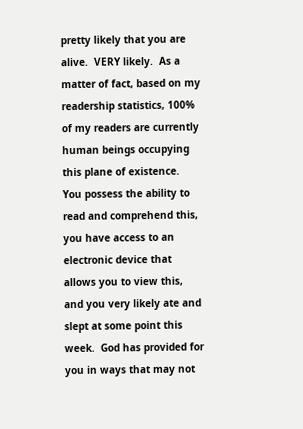pretty likely that you are alive.  VERY likely.  As a matter of fact, based on my readership statistics, 100% of my readers are currently human beings occupying this plane of existence.  You possess the ability to read and comprehend this, you have access to an electronic device that allows you to view this, and you very likely ate and slept at some point this week.  God has provided for you in ways that may not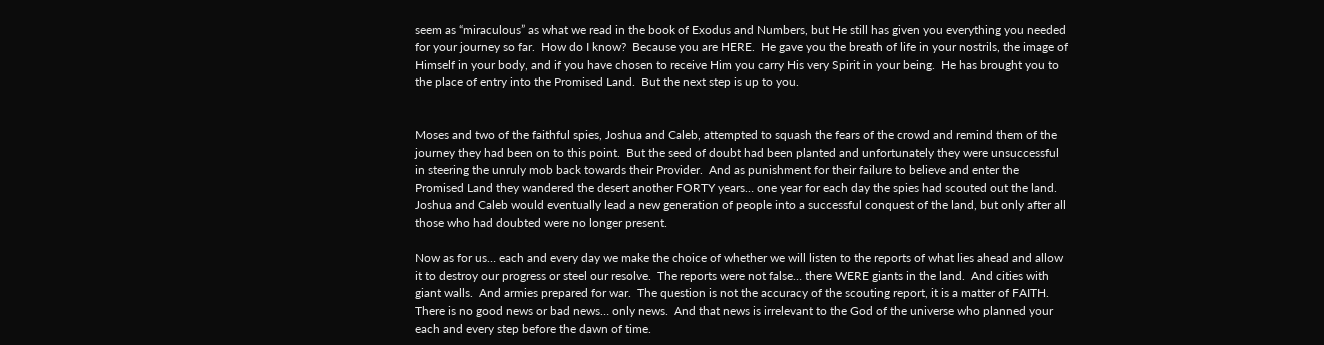seem as “miraculous” as what we read in the book of Exodus and Numbers, but He still has given you everything you needed for your journey so far.  How do I know?  Because you are HERE.  He gave you the breath of life in your nostrils, the image of Himself in your body, and if you have chosen to receive Him you carry His very Spirit in your being.  He has brought you to the place of entry into the Promised Land.  But the next step is up to you.


Moses and two of the faithful spies, Joshua and Caleb, attempted to squash the fears of the crowd and remind them of the journey they had been on to this point.  But the seed of doubt had been planted and unfortunately they were unsuccessful in steering the unruly mob back towards their Provider.  And as punishment for their failure to believe and enter the Promised Land they wandered the desert another FORTY years… one year for each day the spies had scouted out the land.  Joshua and Caleb would eventually lead a new generation of people into a successful conquest of the land, but only after all those who had doubted were no longer present.

Now as for us… each and every day we make the choice of whether we will listen to the reports of what lies ahead and allow it to destroy our progress or steel our resolve.  The reports were not false… there WERE giants in the land.  And cities with giant walls.  And armies prepared for war.  The question is not the accuracy of the scouting report, it is a matter of FAITH.  There is no good news or bad news… only news.  And that news is irrelevant to the God of the universe who planned your each and every step before the dawn of time.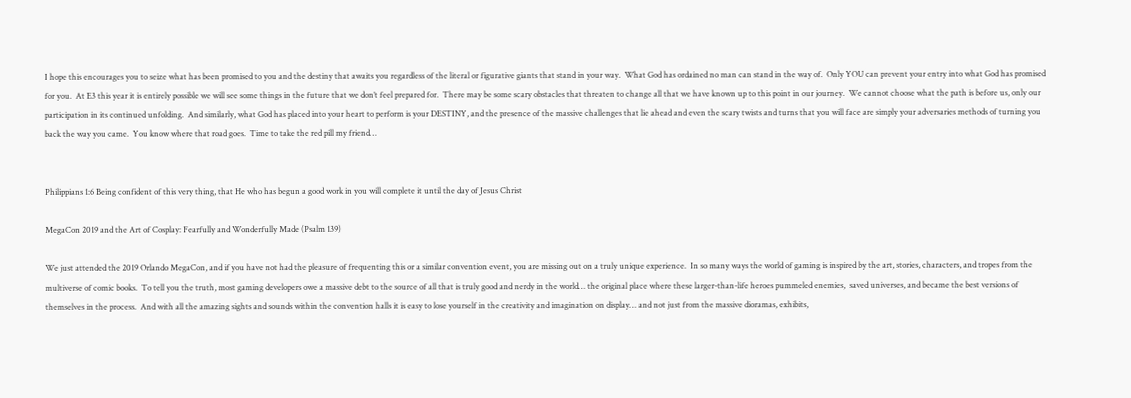I hope this encourages you to seize what has been promised to you and the destiny that awaits you regardless of the literal or figurative giants that stand in your way.  What God has ordained no man can stand in the way of.  Only YOU can prevent your entry into what God has promised for you.  At E3 this year it is entirely possible we will see some things in the future that we don’t feel prepared for.  There may be some scary obstacles that threaten to change all that we have known up to this point in our journey.  We cannot choose what the path is before us, only our participation in its continued unfolding.  And similarly, what God has placed into your heart to perform is your DESTINY, and the presence of the massive challenges that lie ahead and even the scary twists and turns that you will face are simply your adversaries methods of turning you back the way you came.  You know where that road goes.  Time to take the red pill my friend…


Philippians 1:6 Being confident of this very thing, that He who has begun a good work in you will complete it until the day of Jesus Christ

MegaCon 2019 and the Art of Cosplay: Fearfully and Wonderfully Made (Psalm 139)

We just attended the 2019 Orlando MegaCon, and if you have not had the pleasure of frequenting this or a similar convention event, you are missing out on a truly unique experience.  In so many ways the world of gaming is inspired by the art, stories, characters, and tropes from the multiverse of comic books.  To tell you the truth, most gaming developers owe a massive debt to the source of all that is truly good and nerdy in the world… the original place where these larger-than-life heroes pummeled enemies,  saved universes, and became the best versions of themselves in the process.  And with all the amazing sights and sounds within the convention halls it is easy to lose yourself in the creativity and imagination on display… and not just from the massive dioramas, exhibits,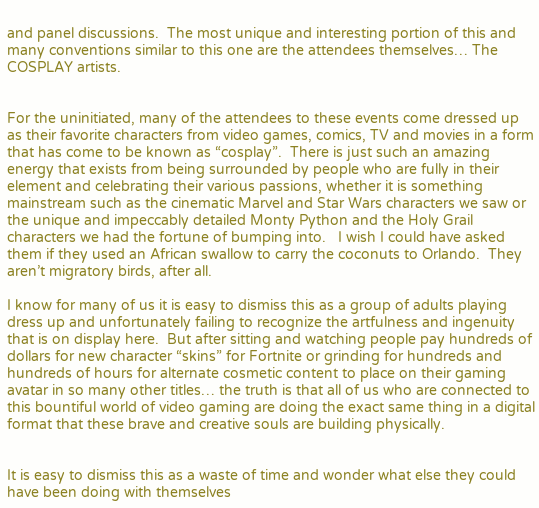and panel discussions.  The most unique and interesting portion of this and many conventions similar to this one are the attendees themselves… The COSPLAY artists.


For the uninitiated, many of the attendees to these events come dressed up as their favorite characters from video games, comics, TV and movies in a form that has come to be known as “cosplay”.  There is just such an amazing energy that exists from being surrounded by people who are fully in their element and celebrating their various passions, whether it is something mainstream such as the cinematic Marvel and Star Wars characters we saw or the unique and impeccably detailed Monty Python and the Holy Grail characters we had the fortune of bumping into.   I wish I could have asked them if they used an African swallow to carry the coconuts to Orlando.  They aren’t migratory birds, after all.

I know for many of us it is easy to dismiss this as a group of adults playing dress up and unfortunately failing to recognize the artfulness and ingenuity that is on display here.  But after sitting and watching people pay hundreds of dollars for new character “skins” for Fortnite or grinding for hundreds and hundreds of hours for alternate cosmetic content to place on their gaming avatar in so many other titles… the truth is that all of us who are connected to this bountiful world of video gaming are doing the exact same thing in a digital format that these brave and creative souls are building physically.


It is easy to dismiss this as a waste of time and wonder what else they could have been doing with themselves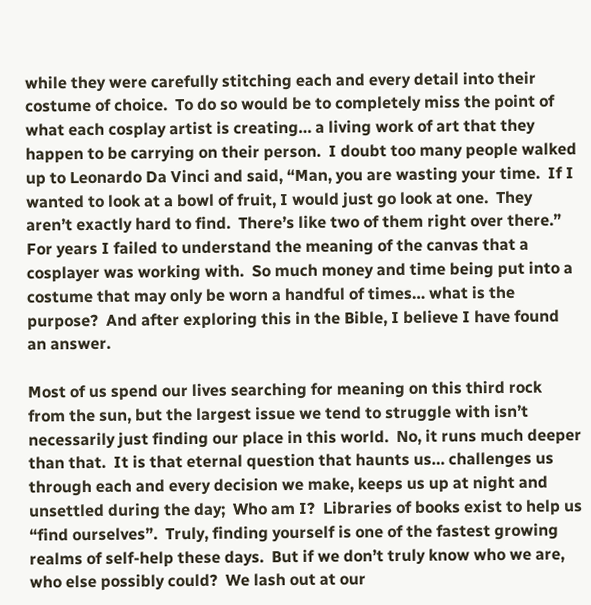while they were carefully stitching each and every detail into their costume of choice.  To do so would be to completely miss the point of what each cosplay artist is creating… a living work of art that they happen to be carrying on their person.  I doubt too many people walked up to Leonardo Da Vinci and said, “Man, you are wasting your time.  If I wanted to look at a bowl of fruit, I would just go look at one.  They aren’t exactly hard to find.  There’s like two of them right over there.”  For years I failed to understand the meaning of the canvas that a cosplayer was working with.  So much money and time being put into a costume that may only be worn a handful of times… what is the purpose?  And after exploring this in the Bible, I believe I have found an answer.

Most of us spend our lives searching for meaning on this third rock from the sun, but the largest issue we tend to struggle with isn’t necessarily just finding our place in this world.  No, it runs much deeper than that.  It is that eternal question that haunts us… challenges us through each and every decision we make, keeps us up at night and unsettled during the day;  Who am I?  Libraries of books exist to help us “find ourselves”.  Truly, finding yourself is one of the fastest growing realms of self-help these days.  But if we don’t truly know who we are, who else possibly could?  We lash out at our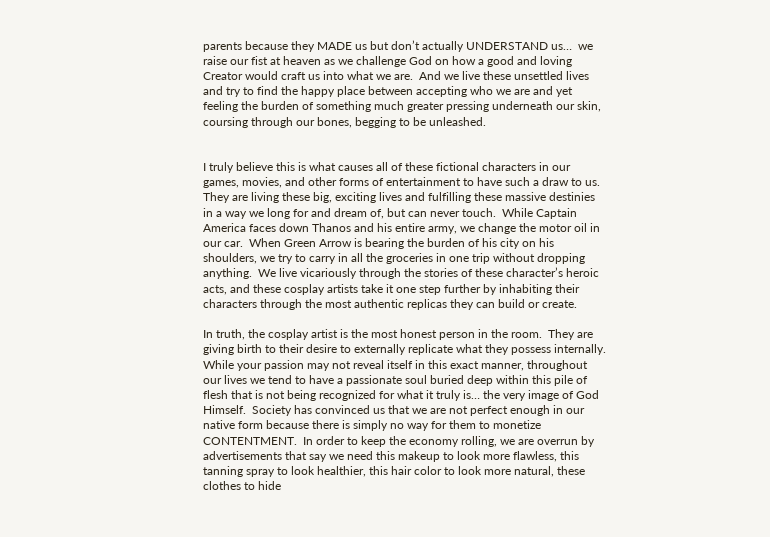parents because they MADE us but don’t actually UNDERSTAND us…  we raise our fist at heaven as we challenge God on how a good and loving Creator would craft us into what we are.  And we live these unsettled lives and try to find the happy place between accepting who we are and yet feeling the burden of something much greater pressing underneath our skin, coursing through our bones, begging to be unleashed.


I truly believe this is what causes all of these fictional characters in our games, movies, and other forms of entertainment to have such a draw to us.  They are living these big, exciting lives and fulfilling these massive destinies in a way we long for and dream of, but can never touch.  While Captain America faces down Thanos and his entire army, we change the motor oil in our car.  When Green Arrow is bearing the burden of his city on his shoulders, we try to carry in all the groceries in one trip without dropping anything.  We live vicariously through the stories of these character’s heroic acts, and these cosplay artists take it one step further by inhabiting their characters through the most authentic replicas they can build or create.

In truth, the cosplay artist is the most honest person in the room.  They are giving birth to their desire to externally replicate what they possess internally.  While your passion may not reveal itself in this exact manner, throughout our lives we tend to have a passionate soul buried deep within this pile of flesh that is not being recognized for what it truly is… the very image of God Himself.  Society has convinced us that we are not perfect enough in our native form because there is simply no way for them to monetize CONTENTMENT.  In order to keep the economy rolling, we are overrun by advertisements that say we need this makeup to look more flawless, this tanning spray to look healthier, this hair color to look more natural, these clothes to hide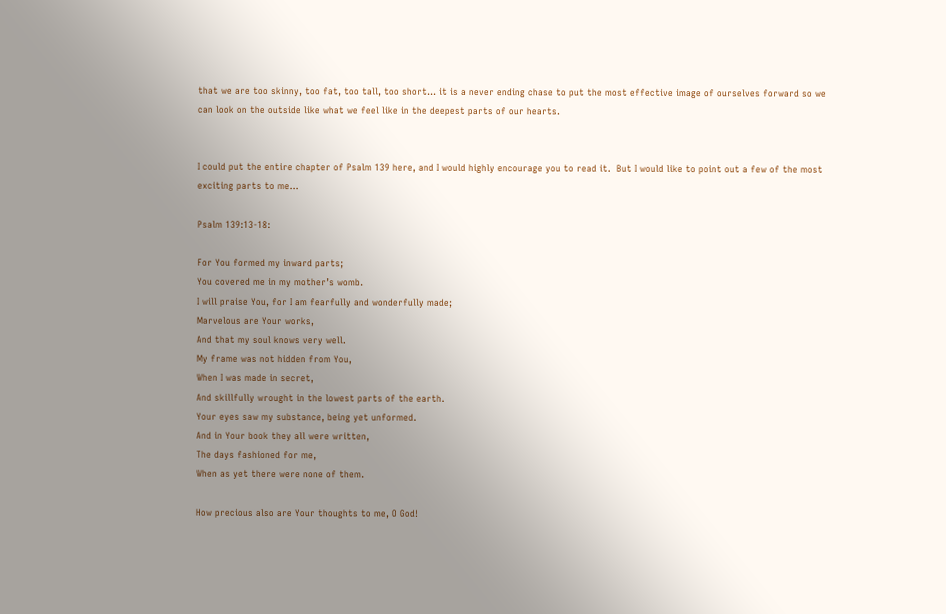that we are too skinny, too fat, too tall, too short… it is a never ending chase to put the most effective image of ourselves forward so we can look on the outside like what we feel like in the deepest parts of our hearts.


I could put the entire chapter of Psalm 139 here, and I would highly encourage you to read it.  But I would like to point out a few of the most exciting parts to me…

Psalm 139:13-18:

For You formed my inward parts;
You covered me in my mother’s womb.
I will praise You, for I am fearfully and wonderfully made;
Marvelous are Your works,
And that my soul knows very well.
My frame was not hidden from You,
When I was made in secret,
And skillfully wrought in the lowest parts of the earth.
Your eyes saw my substance, being yet unformed.
And in Your book they all were written,
The days fashioned for me,
When as yet there were none of them.

How precious also are Your thoughts to me, O God!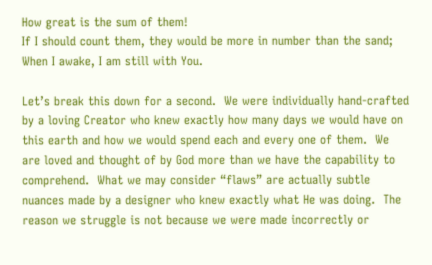How great is the sum of them!
If I should count them, they would be more in number than the sand;
When I awake, I am still with You.

Let’s break this down for a second.  We were individually hand-crafted by a loving Creator who knew exactly how many days we would have on this earth and how we would spend each and every one of them.  We are loved and thought of by God more than we have the capability to comprehend.  What we may consider “flaws” are actually subtle nuances made by a designer who knew exactly what He was doing.  The reason we struggle is not because we were made incorrectly or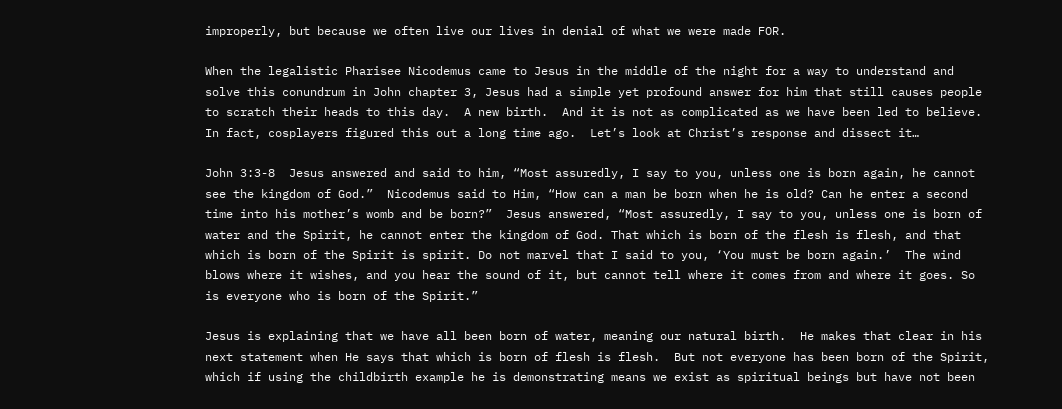improperly, but because we often live our lives in denial of what we were made FOR.

When the legalistic Pharisee Nicodemus came to Jesus in the middle of the night for a way to understand and solve this conundrum in John chapter 3, Jesus had a simple yet profound answer for him that still causes people to scratch their heads to this day.  A new birth.  And it is not as complicated as we have been led to believe.  In fact, cosplayers figured this out a long time ago.  Let’s look at Christ’s response and dissect it…

John 3:3-8  Jesus answered and said to him, “Most assuredly, I say to you, unless one is born again, he cannot see the kingdom of God.”  Nicodemus said to Him, “How can a man be born when he is old? Can he enter a second time into his mother’s womb and be born?”  Jesus answered, “Most assuredly, I say to you, unless one is born of water and the Spirit, he cannot enter the kingdom of God. That which is born of the flesh is flesh, and that which is born of the Spirit is spirit. Do not marvel that I said to you, ‘You must be born again.’  The wind blows where it wishes, and you hear the sound of it, but cannot tell where it comes from and where it goes. So is everyone who is born of the Spirit.”

Jesus is explaining that we have all been born of water, meaning our natural birth.  He makes that clear in his next statement when He says that which is born of flesh is flesh.  But not everyone has been born of the Spirit, which if using the childbirth example he is demonstrating means we exist as spiritual beings but have not been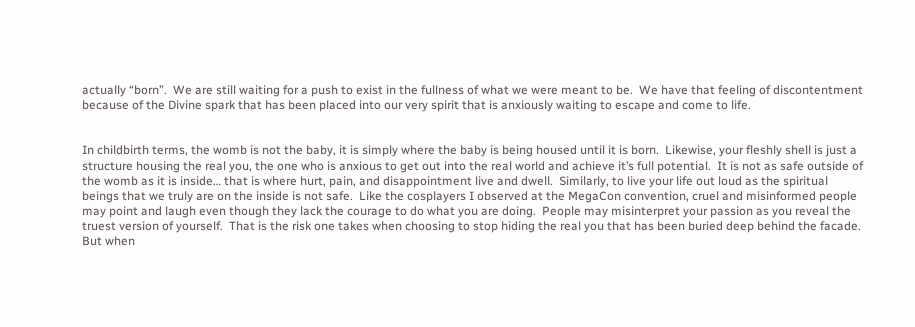actually “born”.  We are still waiting for a push to exist in the fullness of what we were meant to be.  We have that feeling of discontentment because of the Divine spark that has been placed into our very spirit that is anxiously waiting to escape and come to life.


In childbirth terms, the womb is not the baby, it is simply where the baby is being housed until it is born.  Likewise, your fleshly shell is just a structure housing the real you, the one who is anxious to get out into the real world and achieve it’s full potential.  It is not as safe outside of the womb as it is inside… that is where hurt, pain, and disappointment live and dwell.  Similarly, to live your life out loud as the spiritual beings that we truly are on the inside is not safe.  Like the cosplayers I observed at the MegaCon convention, cruel and misinformed people may point and laugh even though they lack the courage to do what you are doing.  People may misinterpret your passion as you reveal the truest version of yourself.  That is the risk one takes when choosing to stop hiding the real you that has been buried deep behind the facade.  But when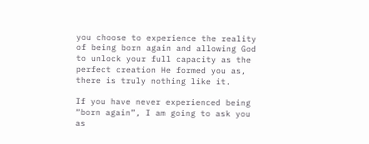you choose to experience the reality of being born again and allowing God to unlock your full capacity as the perfect creation He formed you as, there is truly nothing like it.

If you have never experienced being “born again”, I am going to ask you as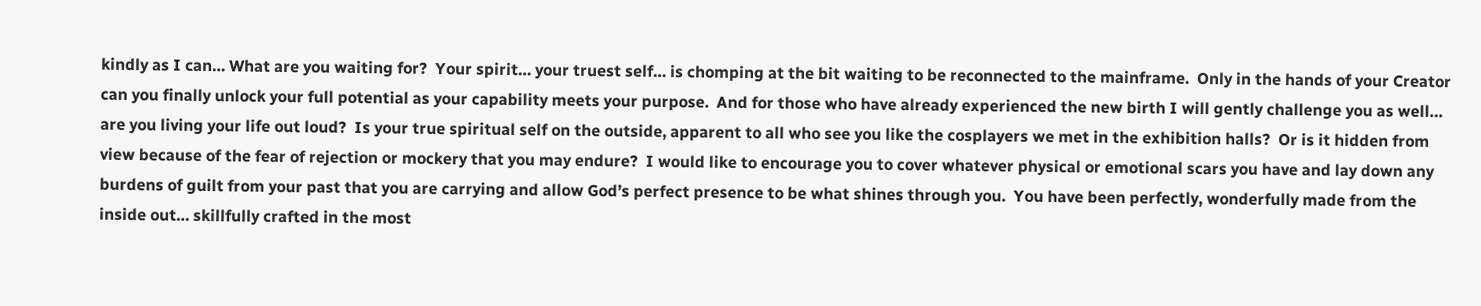kindly as I can… What are you waiting for?  Your spirit… your truest self… is chomping at the bit waiting to be reconnected to the mainframe.  Only in the hands of your Creator can you finally unlock your full potential as your capability meets your purpose.  And for those who have already experienced the new birth I will gently challenge you as well… are you living your life out loud?  Is your true spiritual self on the outside, apparent to all who see you like the cosplayers we met in the exhibition halls?  Or is it hidden from view because of the fear of rejection or mockery that you may endure?  I would like to encourage you to cover whatever physical or emotional scars you have and lay down any burdens of guilt from your past that you are carrying and allow God’s perfect presence to be what shines through you.  You have been perfectly, wonderfully made from the inside out… skillfully crafted in the most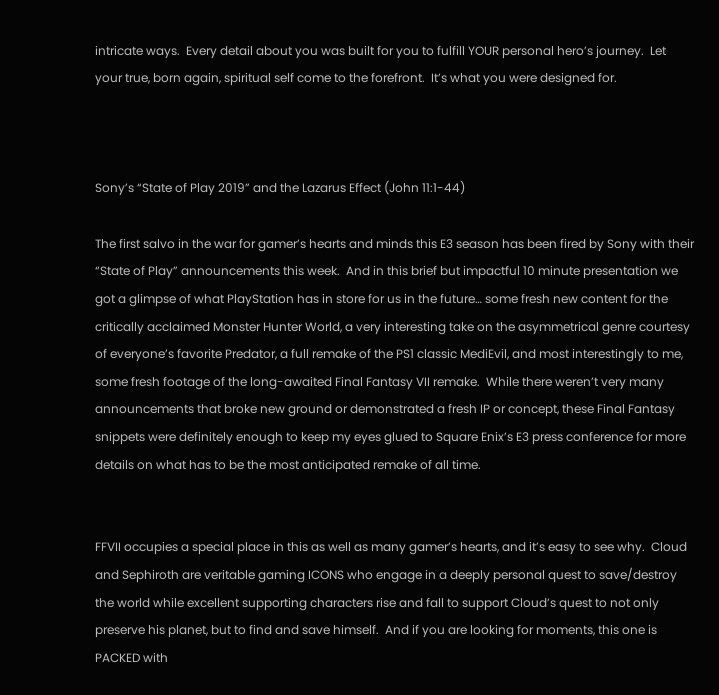intricate ways.  Every detail about you was built for you to fulfill YOUR personal hero’s journey.  Let your true, born again, spiritual self come to the forefront.  It’s what you were designed for.



Sony’s “State of Play 2019” and the Lazarus Effect (John 11:1-44)

The first salvo in the war for gamer’s hearts and minds this E3 season has been fired by Sony with their “State of Play” announcements this week.  And in this brief but impactful 10 minute presentation we got a glimpse of what PlayStation has in store for us in the future… some fresh new content for the critically acclaimed Monster Hunter World, a very interesting take on the asymmetrical genre courtesy of everyone’s favorite Predator, a full remake of the PS1 classic MediEvil, and most interestingly to me, some fresh footage of the long-awaited Final Fantasy VII remake.  While there weren’t very many announcements that broke new ground or demonstrated a fresh IP or concept, these Final Fantasy snippets were definitely enough to keep my eyes glued to Square Enix’s E3 press conference for more details on what has to be the most anticipated remake of all time.


FFVII occupies a special place in this as well as many gamer’s hearts, and it’s easy to see why.  Cloud and Sephiroth are veritable gaming ICONS who engage in a deeply personal quest to save/destroy the world while excellent supporting characters rise and fall to support Cloud’s quest to not only preserve his planet, but to find and save himself.  And if you are looking for moments, this one is PACKED with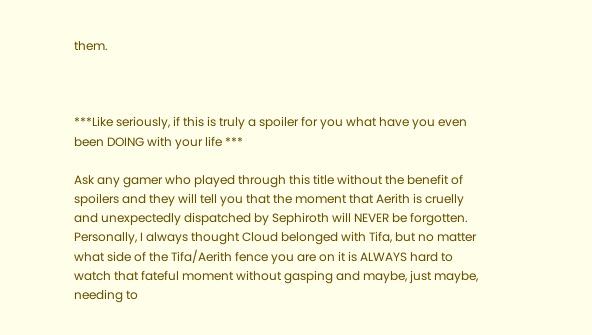them.



***Like seriously, if this is truly a spoiler for you what have you even been DOING with your life ***

Ask any gamer who played through this title without the benefit of spoilers and they will tell you that the moment that Aerith is cruelly and unexpectedly dispatched by Sephiroth will NEVER be forgotten.  Personally, I always thought Cloud belonged with Tifa, but no matter what side of the Tifa/Aerith fence you are on it is ALWAYS hard to watch that fateful moment without gasping and maybe, just maybe, needing to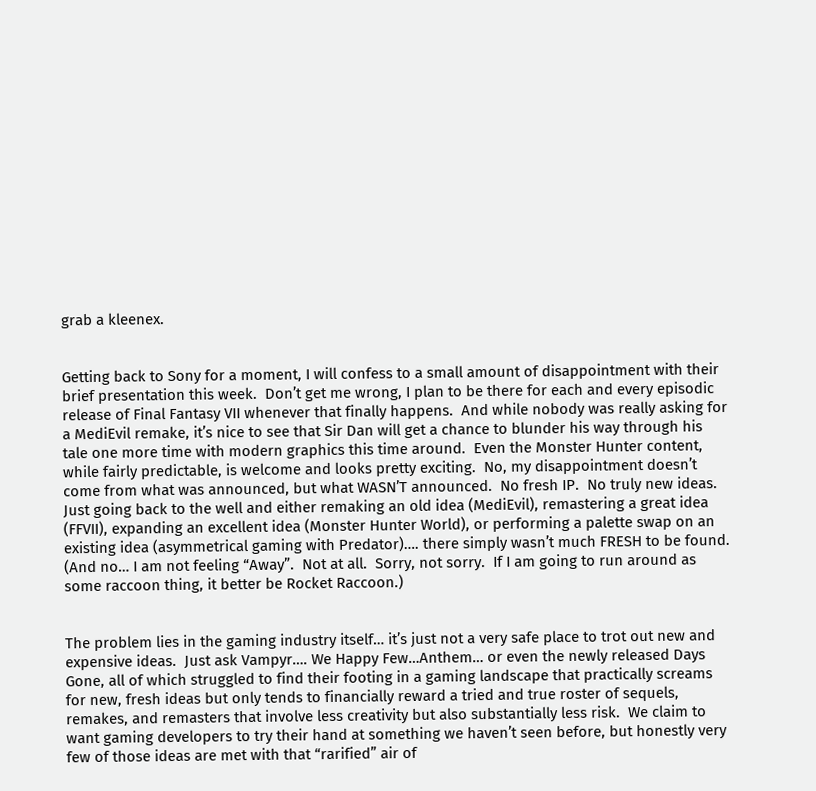grab a kleenex.


Getting back to Sony for a moment, I will confess to a small amount of disappointment with their brief presentation this week.  Don’t get me wrong, I plan to be there for each and every episodic release of Final Fantasy VII whenever that finally happens.  And while nobody was really asking for a MediEvil remake, it’s nice to see that Sir Dan will get a chance to blunder his way through his tale one more time with modern graphics this time around.  Even the Monster Hunter content, while fairly predictable, is welcome and looks pretty exciting.  No, my disappointment doesn’t come from what was announced, but what WASN’T announced.  No fresh IP.  No truly new ideas.  Just going back to the well and either remaking an old idea (MediEvil), remastering a great idea (FFVII), expanding an excellent idea (Monster Hunter World), or performing a palette swap on an existing idea (asymmetrical gaming with Predator)…. there simply wasn’t much FRESH to be found.  (And no… I am not feeling “Away”.  Not at all.  Sorry, not sorry.  If I am going to run around as some raccoon thing, it better be Rocket Raccoon.)


The problem lies in the gaming industry itself… it’s just not a very safe place to trot out new and expensive ideas.  Just ask Vampyr…. We Happy Few…Anthem… or even the newly released Days Gone, all of which struggled to find their footing in a gaming landscape that practically screams for new, fresh ideas but only tends to financially reward a tried and true roster of sequels, remakes, and remasters that involve less creativity but also substantially less risk.  We claim to want gaming developers to try their hand at something we haven’t seen before, but honestly very few of those ideas are met with that “rarified” air of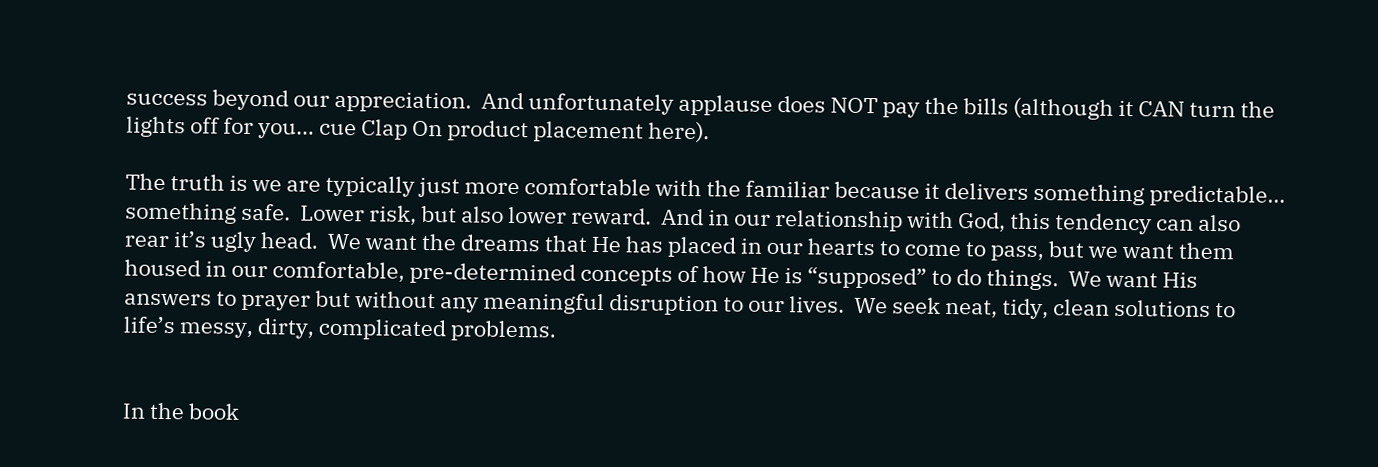success beyond our appreciation.  And unfortunately applause does NOT pay the bills (although it CAN turn the lights off for you… cue Clap On product placement here).

The truth is we are typically just more comfortable with the familiar because it delivers something predictable… something safe.  Lower risk, but also lower reward.  And in our relationship with God, this tendency can also rear it’s ugly head.  We want the dreams that He has placed in our hearts to come to pass, but we want them housed in our comfortable, pre-determined concepts of how He is “supposed” to do things.  We want His answers to prayer but without any meaningful disruption to our lives.  We seek neat, tidy, clean solutions to life’s messy, dirty, complicated problems.


In the book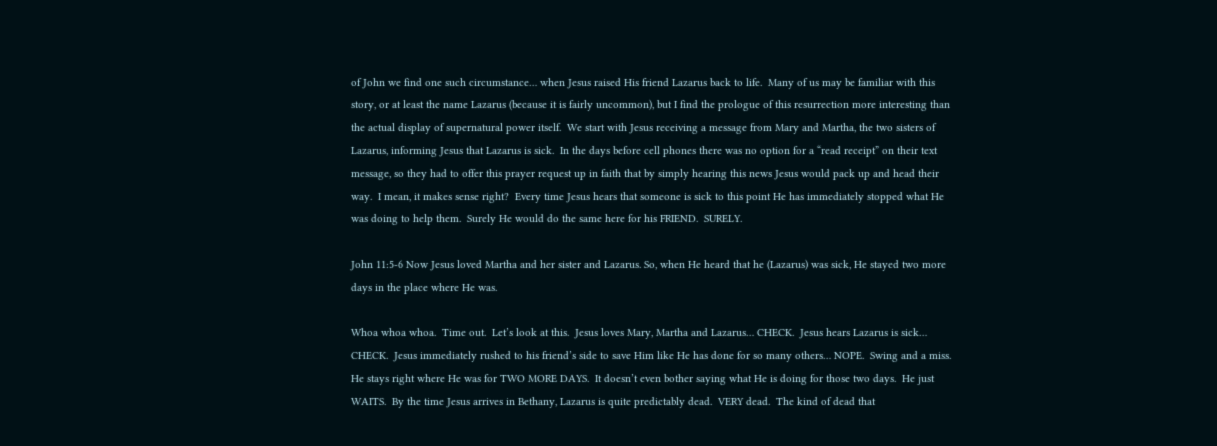of John we find one such circumstance… when Jesus raised His friend Lazarus back to life.  Many of us may be familiar with this story, or at least the name Lazarus (because it is fairly uncommon), but I find the prologue of this resurrection more interesting than the actual display of supernatural power itself.  We start with Jesus receiving a message from Mary and Martha, the two sisters of Lazarus, informing Jesus that Lazarus is sick.  In the days before cell phones there was no option for a “read receipt” on their text message, so they had to offer this prayer request up in faith that by simply hearing this news Jesus would pack up and head their way.  I mean, it makes sense right?  Every time Jesus hears that someone is sick to this point He has immediately stopped what He was doing to help them.  Surely He would do the same here for his FRIEND.  SURELY.

John 11:5-6 Now Jesus loved Martha and her sister and Lazarus. So, when He heard that he (Lazarus) was sick, He stayed two more days in the place where He was.

Whoa whoa whoa.  Time out.  Let’s look at this.  Jesus loves Mary, Martha and Lazarus… CHECK.  Jesus hears Lazarus is sick… CHECK.  Jesus immediately rushed to his friend’s side to save Him like He has done for so many others… NOPE.  Swing and a miss.  He stays right where He was for TWO MORE DAYS.  It doesn’t even bother saying what He is doing for those two days.  He just WAITS.  By the time Jesus arrives in Bethany, Lazarus is quite predictably dead.  VERY dead.  The kind of dead that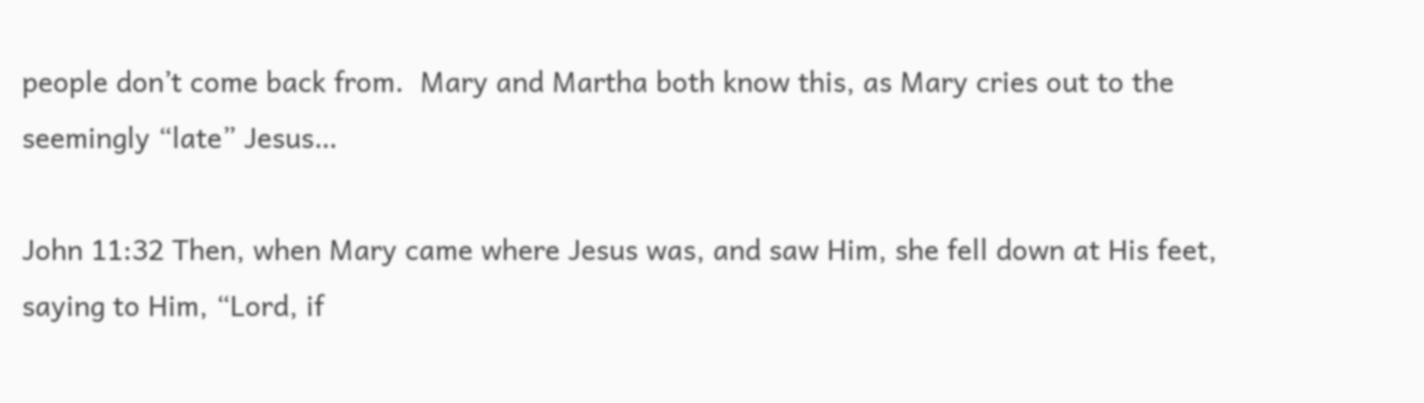people don’t come back from.  Mary and Martha both know this, as Mary cries out to the seemingly “late” Jesus…

John 11:32 Then, when Mary came where Jesus was, and saw Him, she fell down at His feet, saying to Him, “Lord, if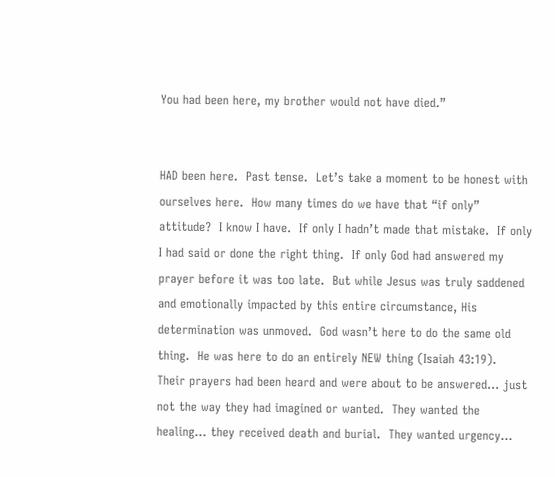You had been here, my brother would not have died.”


HAD been here.  Past tense.  Let’s take a moment to be honest with ourselves here.  How many times do we have that “if only” attitude?  I know I have.  If only I hadn’t made that mistake.  If only I had said or done the right thing.  If only God had answered my prayer before it was too late.  But while Jesus was truly saddened and emotionally impacted by this entire circumstance, His determination was unmoved.  God wasn’t here to do the same old thing.  He was here to do an entirely NEW thing (Isaiah 43:19).  Their prayers had been heard and were about to be answered… just not the way they had imagined or wanted.  They wanted the healing… they received death and burial.  They wanted urgency…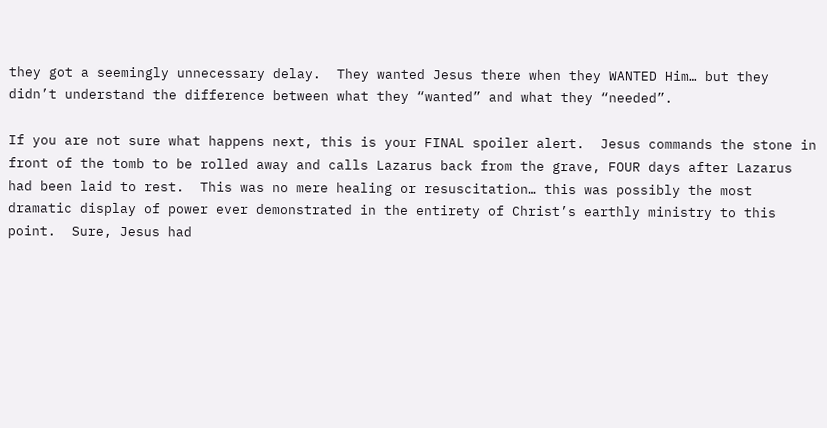they got a seemingly unnecessary delay.  They wanted Jesus there when they WANTED Him… but they didn’t understand the difference between what they “wanted” and what they “needed”.

If you are not sure what happens next, this is your FINAL spoiler alert.  Jesus commands the stone in front of the tomb to be rolled away and calls Lazarus back from the grave, FOUR days after Lazarus had been laid to rest.  This was no mere healing or resuscitation… this was possibly the most dramatic display of power ever demonstrated in the entirety of Christ’s earthly ministry to this point.  Sure, Jesus had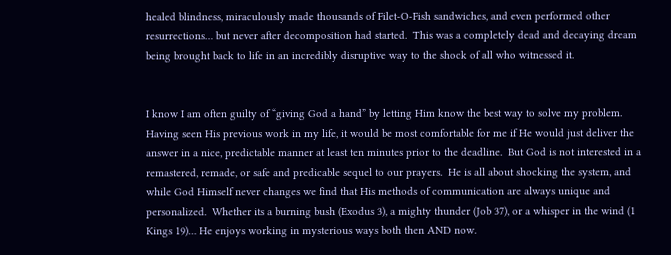healed blindness, miraculously made thousands of Filet-O-Fish sandwiches, and even performed other resurrections… but never after decomposition had started.  This was a completely dead and decaying dream being brought back to life in an incredibly disruptive way to the shock of all who witnessed it.


I know I am often guilty of “giving God a hand” by letting Him know the best way to solve my problem.  Having seen His previous work in my life, it would be most comfortable for me if He would just deliver the answer in a nice, predictable manner at least ten minutes prior to the deadline.  But God is not interested in a remastered, remade, or safe and predicable sequel to our prayers.  He is all about shocking the system, and while God Himself never changes we find that His methods of communication are always unique and personalized.  Whether its a burning bush (Exodus 3), a mighty thunder (Job 37), or a whisper in the wind (1 Kings 19)… He enjoys working in mysterious ways both then AND now.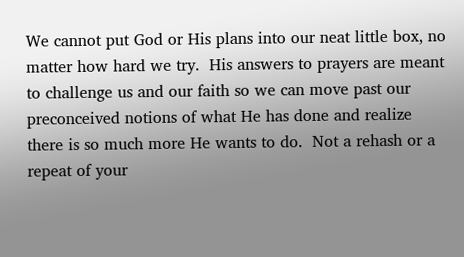We cannot put God or His plans into our neat little box, no matter how hard we try.  His answers to prayers are meant to challenge us and our faith so we can move past our preconceived notions of what He has done and realize there is so much more He wants to do.  Not a rehash or a repeat of your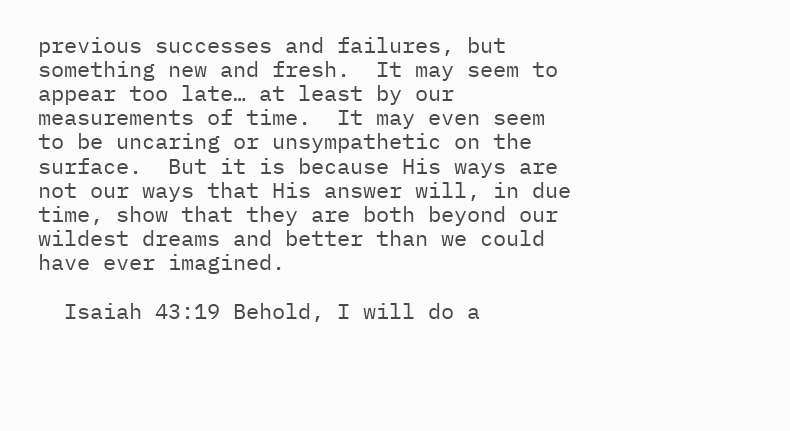previous successes and failures, but something new and fresh.  It may seem to appear too late… at least by our measurements of time.  It may even seem to be uncaring or unsympathetic on the surface.  But it is because His ways are not our ways that His answer will, in due time, show that they are both beyond our wildest dreams and better than we could have ever imagined.

  Isaiah 43:19 Behold, I will do a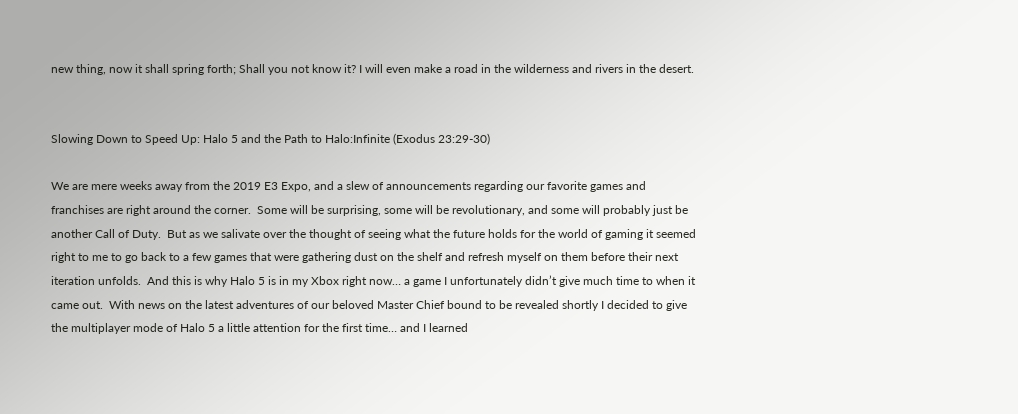new thing, now it shall spring forth; Shall you not know it? I will even make a road in the wilderness and rivers in the desert.


Slowing Down to Speed Up: Halo 5 and the Path to Halo:Infinite (Exodus 23:29-30)

We are mere weeks away from the 2019 E3 Expo, and a slew of announcements regarding our favorite games and franchises are right around the corner.  Some will be surprising, some will be revolutionary, and some will probably just be another Call of Duty.  But as we salivate over the thought of seeing what the future holds for the world of gaming it seemed right to me to go back to a few games that were gathering dust on the shelf and refresh myself on them before their next iteration unfolds.  And this is why Halo 5 is in my Xbox right now… a game I unfortunately didn’t give much time to when it came out.  With news on the latest adventures of our beloved Master Chief bound to be revealed shortly I decided to give the multiplayer mode of Halo 5 a little attention for the first time… and I learned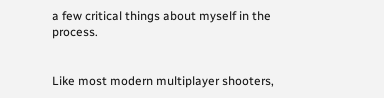a few critical things about myself in the process.


Like most modern multiplayer shooters,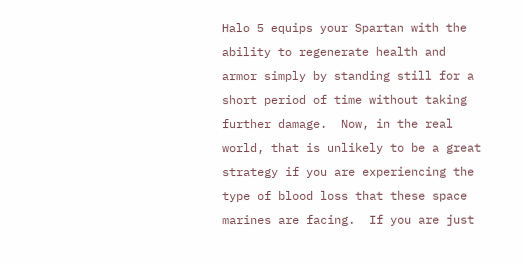Halo 5 equips your Spartan with the ability to regenerate health and armor simply by standing still for a short period of time without taking further damage.  Now, in the real world, that is unlikely to be a great strategy if you are experiencing the type of blood loss that these space marines are facing.  If you are just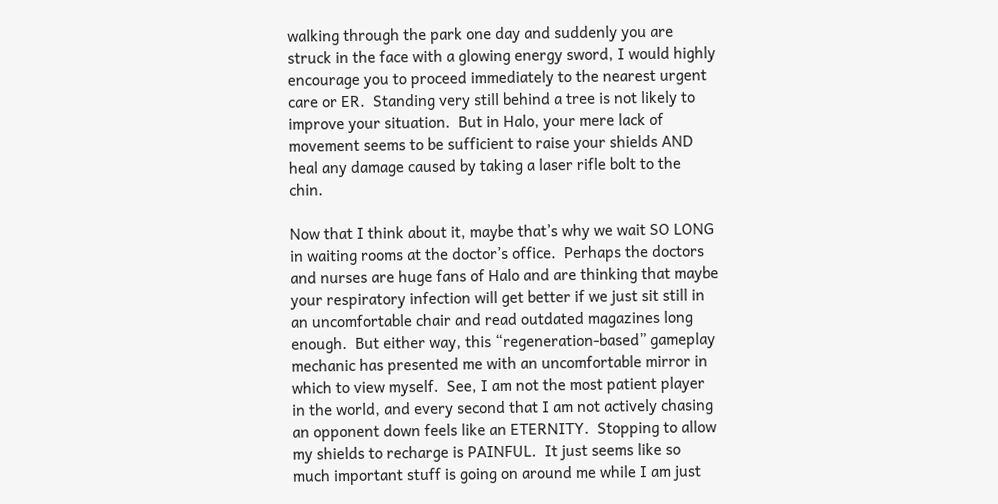walking through the park one day and suddenly you are struck in the face with a glowing energy sword, I would highly encourage you to proceed immediately to the nearest urgent care or ER.  Standing very still behind a tree is not likely to improve your situation.  But in Halo, your mere lack of movement seems to be sufficient to raise your shields AND heal any damage caused by taking a laser rifle bolt to the chin.

Now that I think about it, maybe that’s why we wait SO LONG in waiting rooms at the doctor’s office.  Perhaps the doctors and nurses are huge fans of Halo and are thinking that maybe your respiratory infection will get better if we just sit still in an uncomfortable chair and read outdated magazines long enough.  But either way, this “regeneration-based” gameplay mechanic has presented me with an uncomfortable mirror in which to view myself.  See, I am not the most patient player in the world, and every second that I am not actively chasing an opponent down feels like an ETERNITY.  Stopping to allow my shields to recharge is PAINFUL.  It just seems like so much important stuff is going on around me while I am just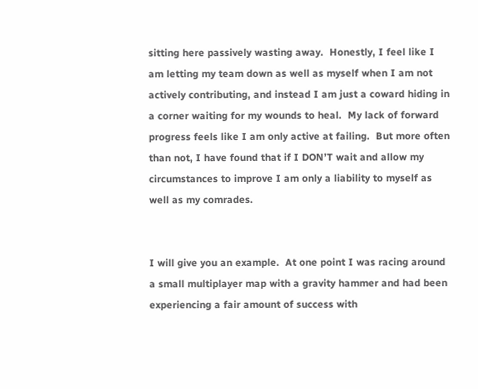sitting here passively wasting away.  Honestly, I feel like I am letting my team down as well as myself when I am not actively contributing, and instead I am just a coward hiding in a corner waiting for my wounds to heal.  My lack of forward progress feels like I am only active at failing.  But more often than not, I have found that if I DON’T wait and allow my circumstances to improve I am only a liability to myself as well as my comrades.


I will give you an example.  At one point I was racing around a small multiplayer map with a gravity hammer and had been experiencing a fair amount of success with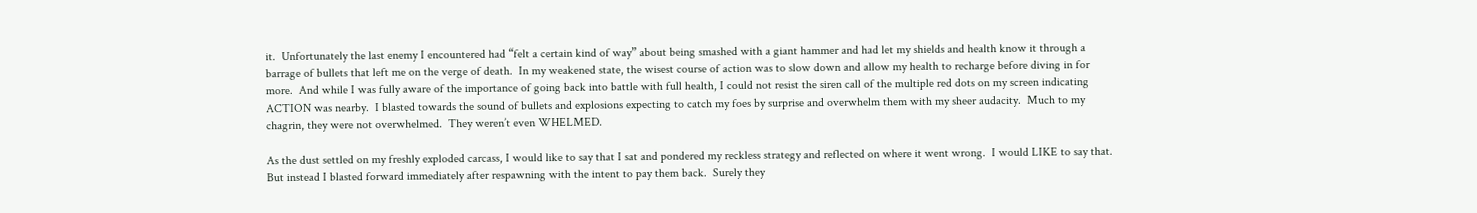it.  Unfortunately the last enemy I encountered had “felt a certain kind of way” about being smashed with a giant hammer and had let my shields and health know it through a barrage of bullets that left me on the verge of death.  In my weakened state, the wisest course of action was to slow down and allow my health to recharge before diving in for more.  And while I was fully aware of the importance of going back into battle with full health, I could not resist the siren call of the multiple red dots on my screen indicating ACTION was nearby.  I blasted towards the sound of bullets and explosions expecting to catch my foes by surprise and overwhelm them with my sheer audacity.  Much to my chagrin, they were not overwhelmed.  They weren’t even WHELMED.

As the dust settled on my freshly exploded carcass, I would like to say that I sat and pondered my reckless strategy and reflected on where it went wrong.  I would LIKE to say that.  But instead I blasted forward immediately after respawning with the intent to pay them back.  Surely they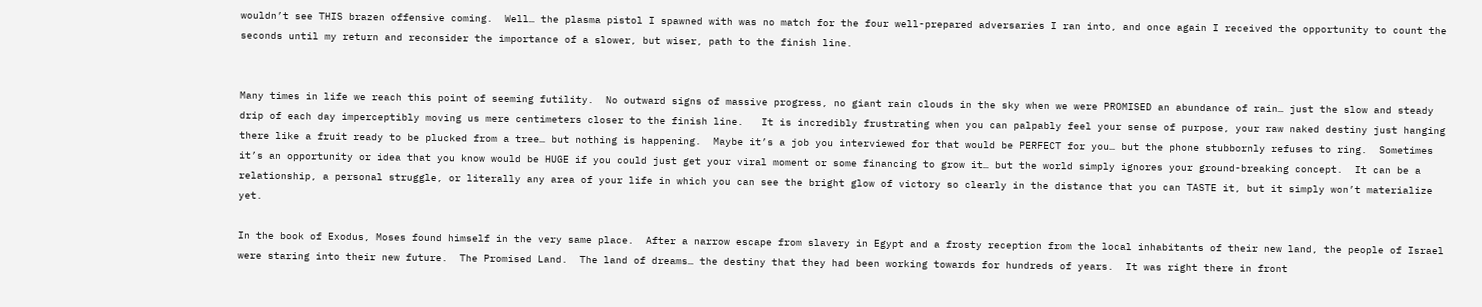wouldn’t see THIS brazen offensive coming.  Well… the plasma pistol I spawned with was no match for the four well-prepared adversaries I ran into, and once again I received the opportunity to count the seconds until my return and reconsider the importance of a slower, but wiser, path to the finish line.


Many times in life we reach this point of seeming futility.  No outward signs of massive progress, no giant rain clouds in the sky when we were PROMISED an abundance of rain… just the slow and steady drip of each day imperceptibly moving us mere centimeters closer to the finish line.   It is incredibly frustrating when you can palpably feel your sense of purpose, your raw naked destiny just hanging there like a fruit ready to be plucked from a tree… but nothing is happening.  Maybe it’s a job you interviewed for that would be PERFECT for you… but the phone stubbornly refuses to ring.  Sometimes it’s an opportunity or idea that you know would be HUGE if you could just get your viral moment or some financing to grow it… but the world simply ignores your ground-breaking concept.  It can be a relationship, a personal struggle, or literally any area of your life in which you can see the bright glow of victory so clearly in the distance that you can TASTE it, but it simply won’t materialize yet.

In the book of Exodus, Moses found himself in the very same place.  After a narrow escape from slavery in Egypt and a frosty reception from the local inhabitants of their new land, the people of Israel were staring into their new future.  The Promised Land.  The land of dreams… the destiny that they had been working towards for hundreds of years.  It was right there in front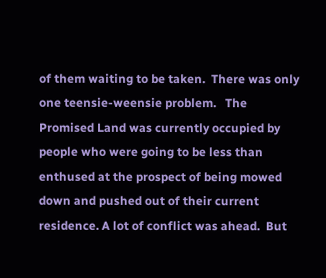of them waiting to be taken.  There was only one teensie-weensie problem.   The Promised Land was currently occupied by people who were going to be less than enthused at the prospect of being mowed down and pushed out of their current residence. A lot of conflict was ahead.  But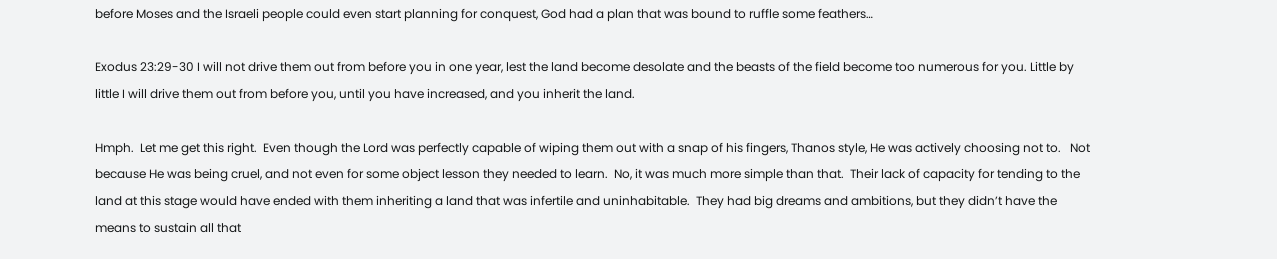before Moses and the Israeli people could even start planning for conquest, God had a plan that was bound to ruffle some feathers…

Exodus 23:29-30 I will not drive them out from before you in one year, lest the land become desolate and the beasts of the field become too numerous for you. Little by little I will drive them out from before you, until you have increased, and you inherit the land.

Hmph.  Let me get this right.  Even though the Lord was perfectly capable of wiping them out with a snap of his fingers, Thanos style, He was actively choosing not to.   Not because He was being cruel, and not even for some object lesson they needed to learn.  No, it was much more simple than that.  Their lack of capacity for tending to the land at this stage would have ended with them inheriting a land that was infertile and uninhabitable.  They had big dreams and ambitions, but they didn’t have the means to sustain all that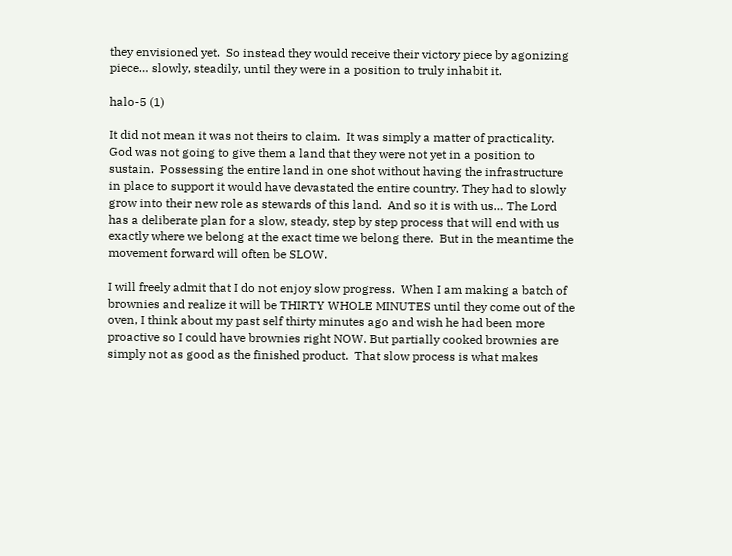they envisioned yet.  So instead they would receive their victory piece by agonizing piece… slowly, steadily, until they were in a position to truly inhabit it.

halo-5 (1)

It did not mean it was not theirs to claim.  It was simply a matter of practicality.  God was not going to give them a land that they were not yet in a position to sustain.  Possessing the entire land in one shot without having the infrastructure in place to support it would have devastated the entire country. They had to slowly grow into their new role as stewards of this land.  And so it is with us… The Lord has a deliberate plan for a slow, steady, step by step process that will end with us exactly where we belong at the exact time we belong there.  But in the meantime the movement forward will often be SLOW.

I will freely admit that I do not enjoy slow progress.  When I am making a batch of brownies and realize it will be THIRTY WHOLE MINUTES until they come out of the oven, I think about my past self thirty minutes ago and wish he had been more proactive so I could have brownies right NOW. But partially cooked brownies are simply not as good as the finished product.  That slow process is what makes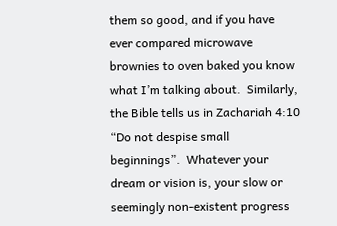them so good, and if you have ever compared microwave brownies to oven baked you know what I’m talking about.  Similarly, the Bible tells us in Zachariah 4:10  “Do not despise small beginnings”.  Whatever your dream or vision is, your slow or seemingly non-existent progress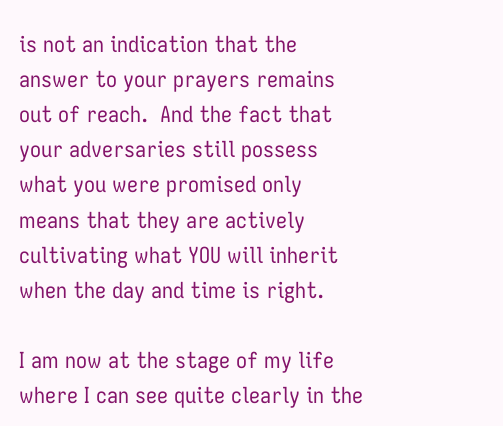is not an indication that the answer to your prayers remains out of reach.  And the fact that your adversaries still possess what you were promised only means that they are actively cultivating what YOU will inherit when the day and time is right.

I am now at the stage of my life where I can see quite clearly in the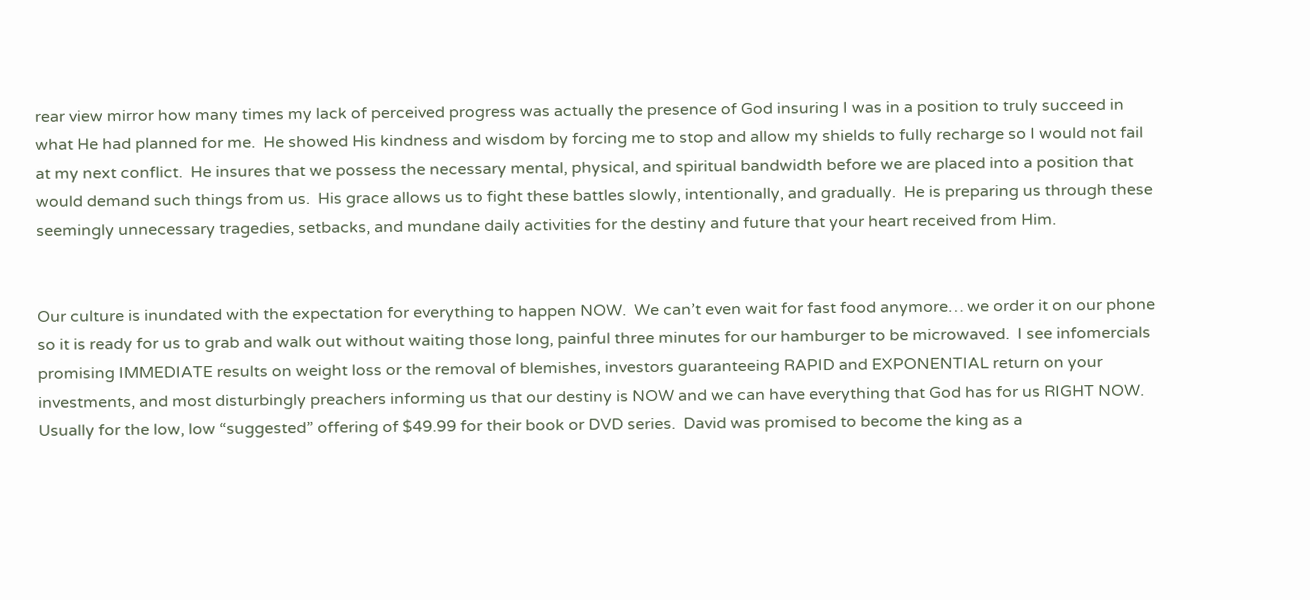rear view mirror how many times my lack of perceived progress was actually the presence of God insuring I was in a position to truly succeed in what He had planned for me.  He showed His kindness and wisdom by forcing me to stop and allow my shields to fully recharge so I would not fail at my next conflict.  He insures that we possess the necessary mental, physical, and spiritual bandwidth before we are placed into a position that would demand such things from us.  His grace allows us to fight these battles slowly, intentionally, and gradually.  He is preparing us through these seemingly unnecessary tragedies, setbacks, and mundane daily activities for the destiny and future that your heart received from Him.


Our culture is inundated with the expectation for everything to happen NOW.  We can’t even wait for fast food anymore… we order it on our phone so it is ready for us to grab and walk out without waiting those long, painful three minutes for our hamburger to be microwaved.  I see infomercials promising IMMEDIATE results on weight loss or the removal of blemishes, investors guaranteeing RAPID and EXPONENTIAL return on your investments, and most disturbingly preachers informing us that our destiny is NOW and we can have everything that God has for us RIGHT NOW.  Usually for the low, low “suggested” offering of $49.99 for their book or DVD series.  David was promised to become the king as a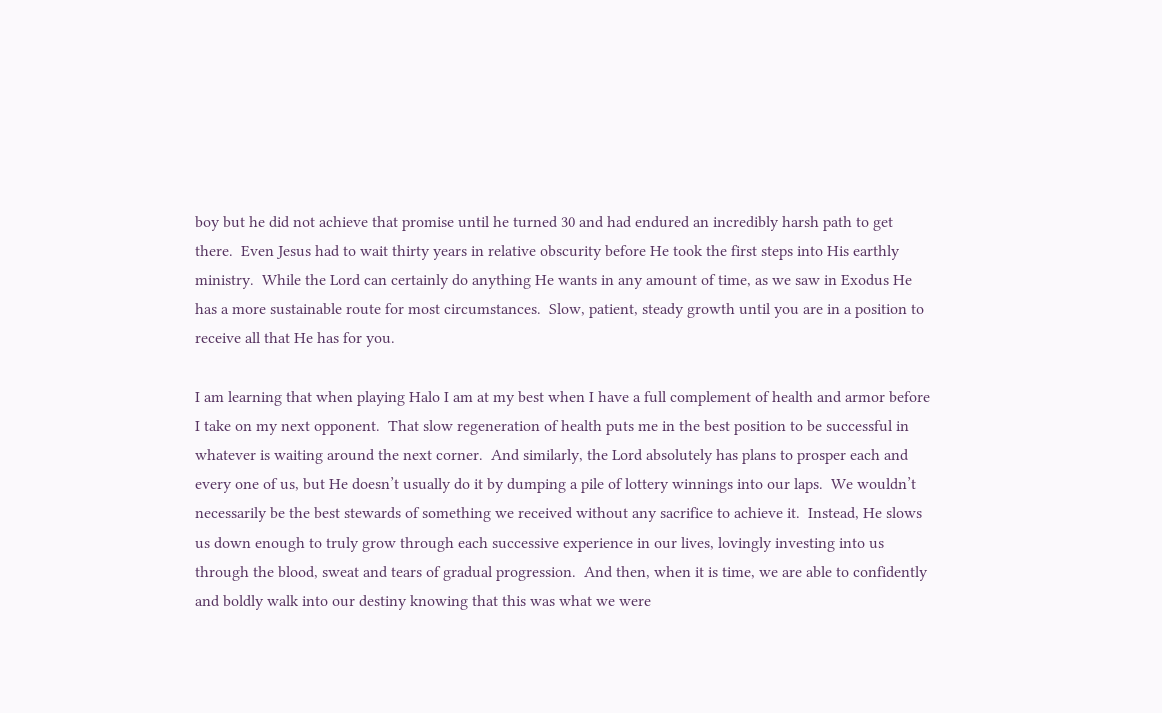boy but he did not achieve that promise until he turned 30 and had endured an incredibly harsh path to get there.  Even Jesus had to wait thirty years in relative obscurity before He took the first steps into His earthly ministry.  While the Lord can certainly do anything He wants in any amount of time, as we saw in Exodus He has a more sustainable route for most circumstances.  Slow, patient, steady growth until you are in a position to receive all that He has for you.

I am learning that when playing Halo I am at my best when I have a full complement of health and armor before I take on my next opponent.  That slow regeneration of health puts me in the best position to be successful in whatever is waiting around the next corner.  And similarly, the Lord absolutely has plans to prosper each and every one of us, but He doesn’t usually do it by dumping a pile of lottery winnings into our laps.  We wouldn’t necessarily be the best stewards of something we received without any sacrifice to achieve it.  Instead, He slows us down enough to truly grow through each successive experience in our lives, lovingly investing into us through the blood, sweat and tears of gradual progression.  And then, when it is time, we are able to confidently and boldly walk into our destiny knowing that this was what we were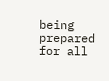being prepared for all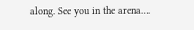along. See you in the arena….